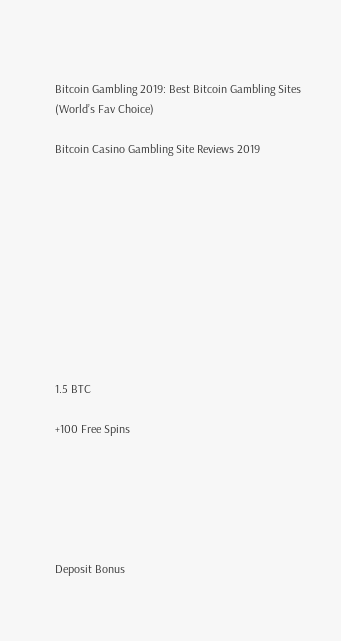Bitcoin Gambling 2019: Best Bitcoin Gambling Sites (World’s Fav Choice)

Bitcoin Casino Gambling Site Reviews 2019











1.5 BTC

+100 Free Spins






Deposit Bonus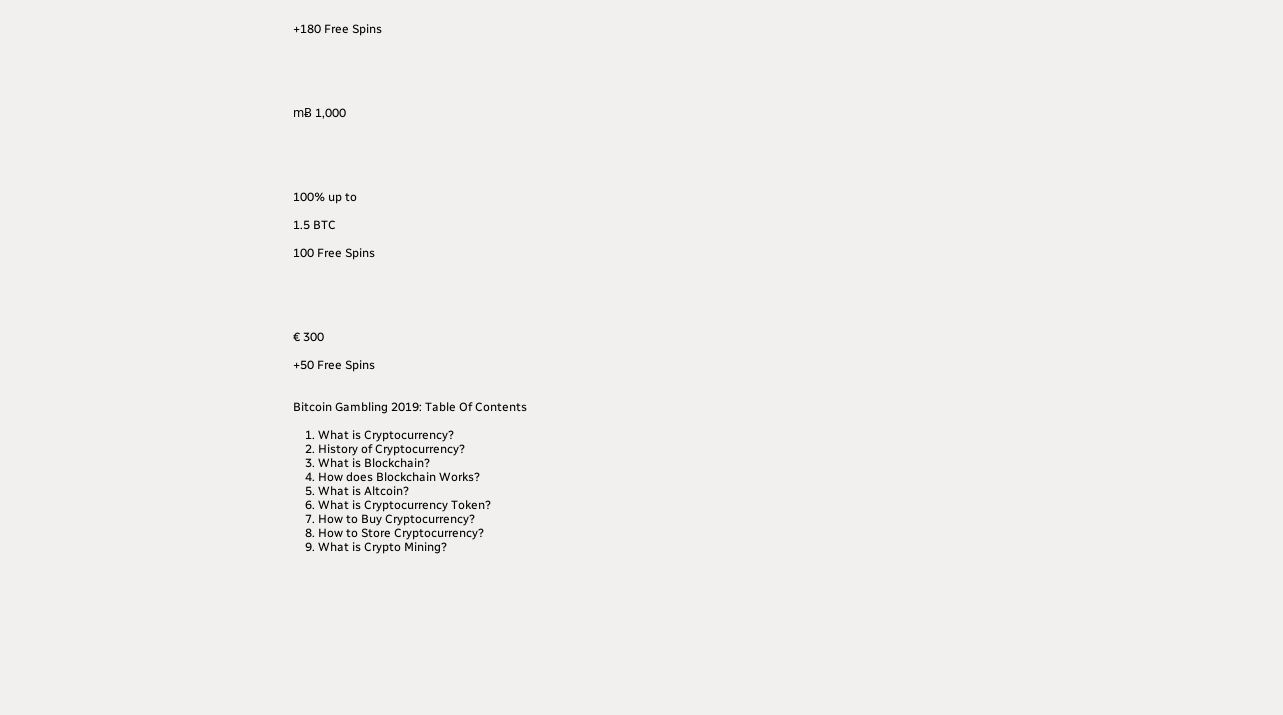+180 Free Spins





mɃ 1,000





100% up to

1.5 BTC

100 Free Spins





€ 300

+50 Free Spins


Bitcoin Gambling 2019: Table Of Contents

    1. What is Cryptocurrency?
    2. History of Cryptocurrency?
    3. What is Blockchain?
    4. How does Blockchain Works?
    5. What is Altcoin?
    6. What is Cryptocurrency Token?
    7. How to Buy Cryptocurrency?
    8. How to Store Cryptocurrency?
    9. What is Crypto Mining?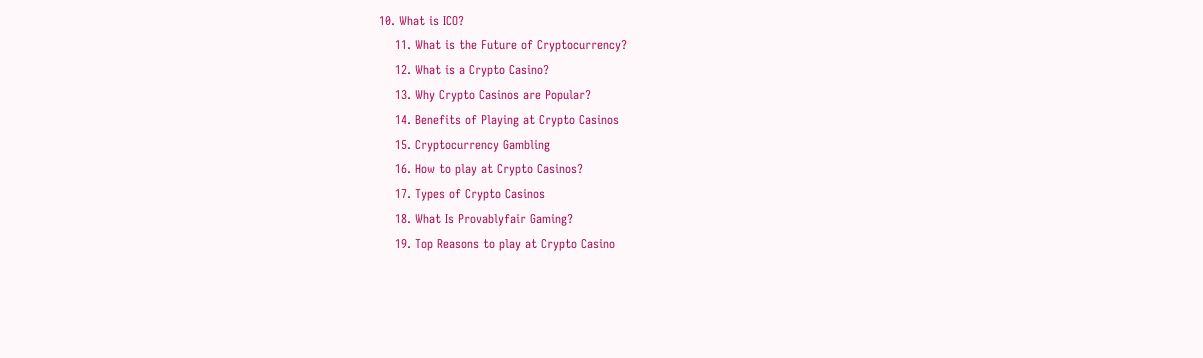10. What is ICO?
    11. What is the Future of Cryptocurrency?
    12. What is a Crypto Casino?
    13. Why Crypto Casinos are Popular?
    14. Benefits of Playing at Crypto Casinos
    15. Cryptocurrency Gambling
    16. How to play at Crypto Casinos?
    17. Types of Crypto Casinos
    18. What Is Provablyfair Gaming?
    19. Top Reasons to play at Crypto Casino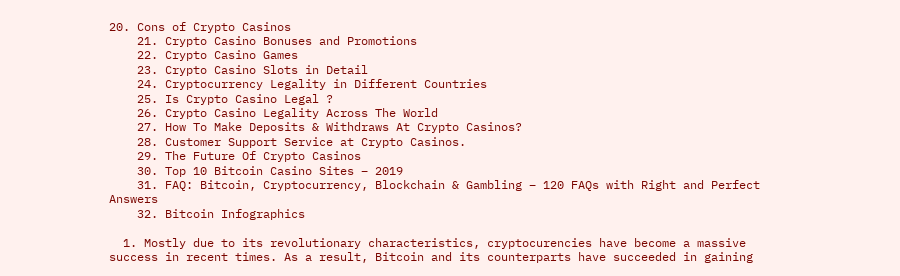20. Cons of Crypto Casinos
    21. Crypto Casino Bonuses and Promotions
    22. Crypto Casino Games
    23. Crypto Casino Slots in Detail
    24. Cryptocurrency Legality in Different Countries
    25. Is Crypto Casino Legal ?
    26. Crypto Casino Legality Across The World
    27. How To Make Deposits & Withdraws At Crypto Casinos?
    28. Customer Support Service at Crypto Casinos.
    29. The Future Of Crypto Casinos
    30. Top 10 Bitcoin Casino Sites – 2019
    31. FAQ: Bitcoin, Cryptocurrency, Blockchain & Gambling – 120 FAQs with Right and Perfect Answers
    32. Bitcoin Infographics

  1. Mostly due to its revolutionary characteristics, cryptocurencies have become a massive success in recent times. As a result, Bitcoin and its counterparts have succeeded in gaining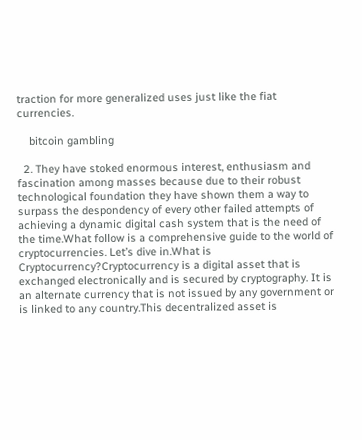traction for more generalized uses just like the fiat currencies.

    bitcoin gambling

  2. They have stoked enormous interest, enthusiasm and fascination among masses because due to their robust technological foundation they have shown them a way to surpass the despondency of every other failed attempts of achieving a dynamic digital cash system that is the need of the time.What follow is a comprehensive guide to the world of cryptocurrencies. Let’s dive in.What is Cryptocurrency?Cryptocurrency is a digital asset that is exchanged electronically and is secured by cryptography. It is an alternate currency that is not issued by any government or is linked to any country.This decentralized asset is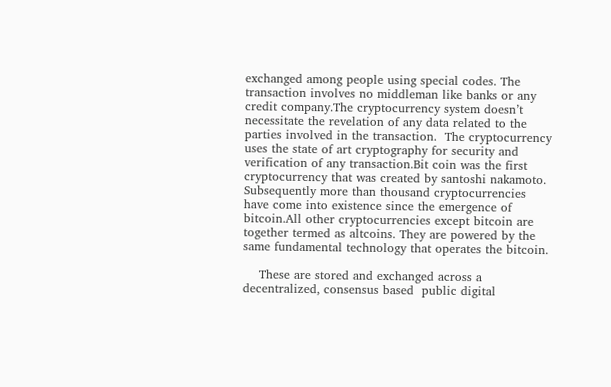exchanged among people using special codes. The transaction involves no middleman like banks or any credit company.The cryptocurrency system doesn’t necessitate the revelation of any data related to the parties involved in the transaction.  The cryptocurrency uses the state of art cryptography for security and verification of any transaction.Bit coin was the first cryptocurrency that was created by santoshi nakamoto. Subsequently more than thousand cryptocurrencies have come into existence since the emergence of bitcoin.All other cryptocurrencies except bitcoin are together termed as altcoins. They are powered by the same fundamental technology that operates the bitcoin.

    These are stored and exchanged across a decentralized, consensus based  public digital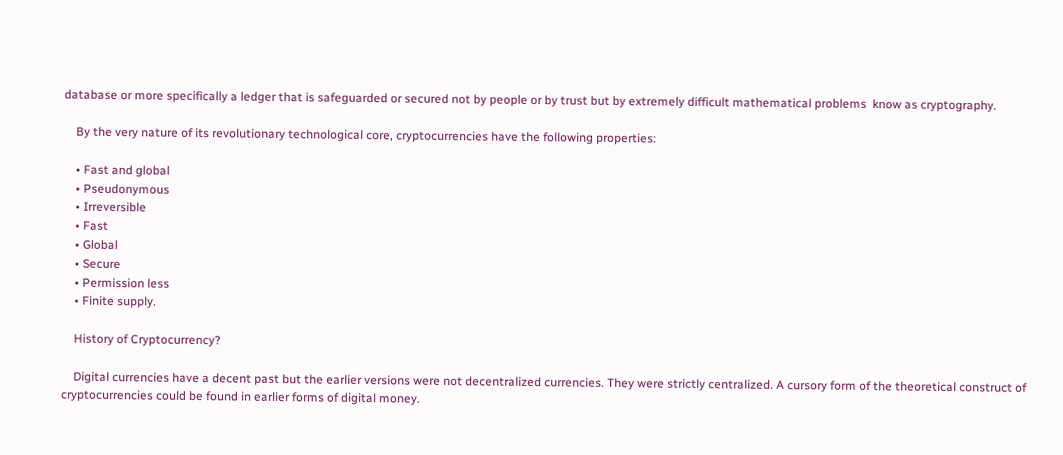database or more specifically a ledger that is safeguarded or secured not by people or by trust but by extremely difficult mathematical problems  know as cryptography.

    By the very nature of its revolutionary technological core, cryptocurrencies have the following properties:

    • Fast and global
    • Pseudonymous
    • Irreversible
    • Fast
    • Global
    • Secure
    • Permission less
    • Finite supply.

    History of Cryptocurrency?

    Digital currencies have a decent past but the earlier versions were not decentralized currencies. They were strictly centralized. A cursory form of the theoretical construct of cryptocurrencies could be found in earlier forms of digital money.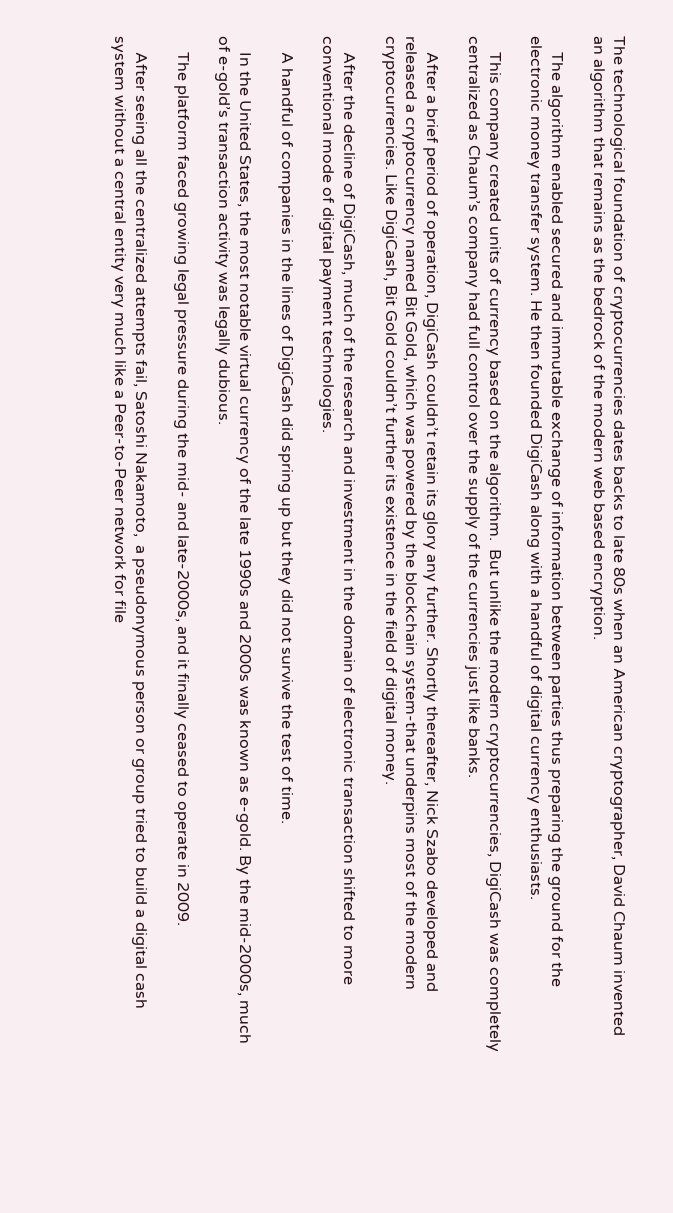The technological foundation of cryptocurrencies dates backs to late 80s when an American cryptographer, David Chaum invented an algorithm that remains as the bedrock of the modern web based encryption.

    The algorithm enabled secured and immutable exchange of information between parties thus preparing the ground for the electronic money transfer system. He then founded DigiCash along with a handful of digital currency enthusiasts.

    This company created units of currency based on the algorithm.  But unlike the modern cryptocurrencies, DigiCash was completely centralized as Chaum’s company had full control over the supply of the currencies just like banks.

    After a brief period of operation, DigiCash couldn’t retain its glory any further. Shortly thereafter, Nick Szabo developed and released a cryptocurrency named Bit Gold, which was powered by the blockchain system-that underpins most of the modern cryptocurrencies. Like DigiCash, Bit Gold couldn’t further its existence in the field of digital money.

    After the decline of DigiCash, much of the research and investment in the domain of electronic transaction shifted to more conventional mode of digital payment technologies.

    A handful of companies in the lines of DigiCash did spring up but they did not survive the test of time.

    In the United States, the most notable virtual currency of the late 1990s and 2000s was known as e-gold. By the mid-2000s, much of e-gold’s transaction activity was legally dubious.

    The platform faced growing legal pressure during the mid- and late-2000s, and it finally ceased to operate in 2009.

    After seeing all the centralized attempts fail, Satoshi Nakamoto,  a pseudonymous person or group tried to build a digital cash system without a central entity very much like a Peer-to-Peer network for file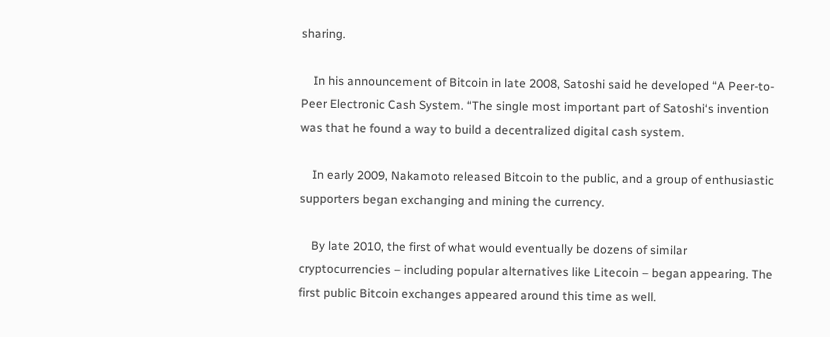sharing.

    In his announcement of Bitcoin in late 2008, Satoshi said he developed “A Peer-to-Peer Electronic Cash System. “The single most important part of Satoshi‘s invention was that he found a way to build a decentralized digital cash system.

    In early 2009, Nakamoto released Bitcoin to the public, and a group of enthusiastic supporters began exchanging and mining the currency.

    By late 2010, the first of what would eventually be dozens of similar cryptocurrencies – including popular alternatives like Litecoin – began appearing. The first public Bitcoin exchanges appeared around this time as well.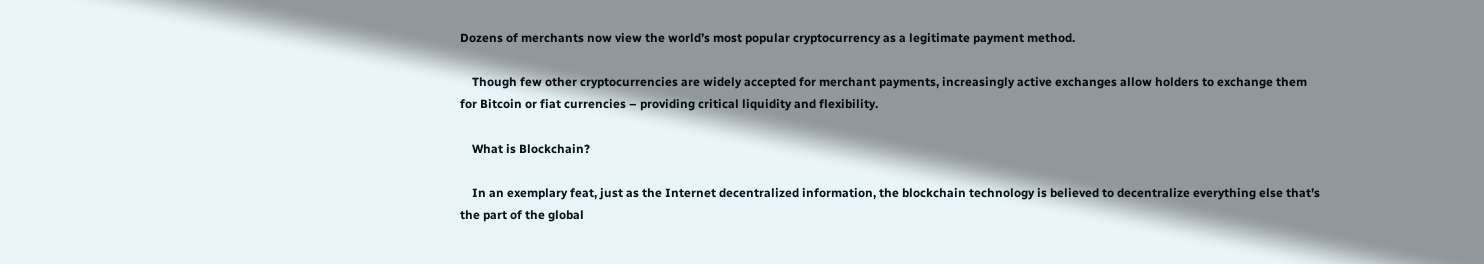Dozens of merchants now view the world’s most popular cryptocurrency as a legitimate payment method.

    Though few other cryptocurrencies are widely accepted for merchant payments, increasingly active exchanges allow holders to exchange them for Bitcoin or fiat currencies – providing critical liquidity and flexibility.

    What is Blockchain?

    In an exemplary feat, just as the Internet decentralized information, the blockchain technology is believed to decentralize everything else that’s the part of the global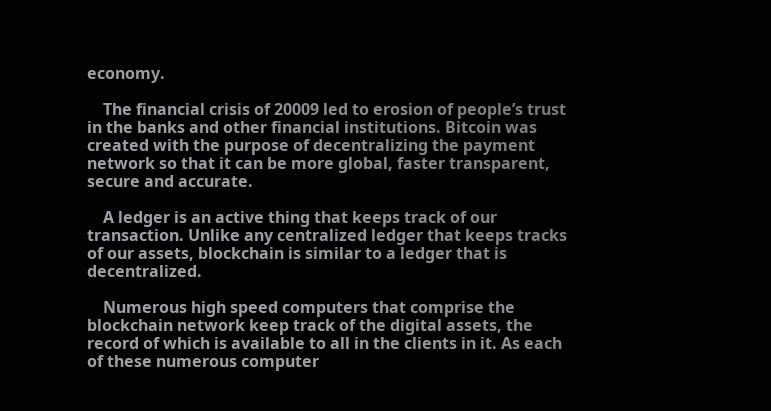economy.

    The financial crisis of 20009 led to erosion of people’s trust in the banks and other financial institutions. Bitcoin was created with the purpose of decentralizing the payment network so that it can be more global, faster transparent, secure and accurate.

    A ledger is an active thing that keeps track of our transaction. Unlike any centralized ledger that keeps tracks of our assets, blockchain is similar to a ledger that is decentralized.

    Numerous high speed computers that comprise the blockchain network keep track of the digital assets, the record of which is available to all in the clients in it. As each of these numerous computer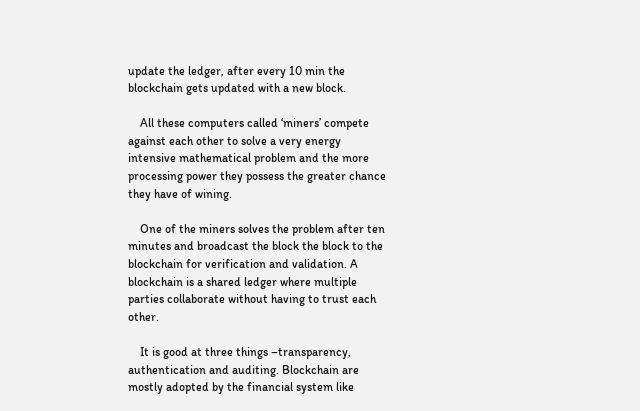update the ledger, after every 10 min the blockchain gets updated with a new block.

    All these computers called ‘miners’ compete against each other to solve a very energy intensive mathematical problem and the more processing power they possess the greater chance they have of wining.

    One of the miners solves the problem after ten minutes and broadcast the block the block to the blockchain for verification and validation. A blockchain is a shared ledger where multiple parties collaborate without having to trust each other.

    It is good at three things –transparency, authentication and auditing. Blockchain are mostly adopted by the financial system like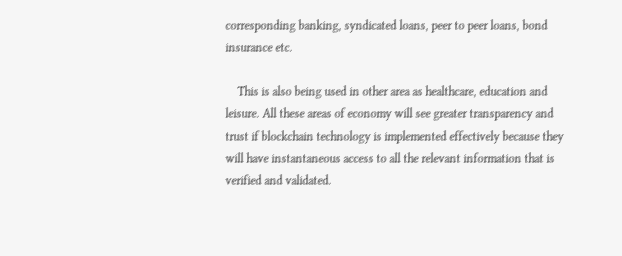corresponding banking, syndicated loans, peer to peer loans, bond insurance etc.

    This is also being used in other area as healthcare, education and leisure. All these areas of economy will see greater transparency and trust if blockchain technology is implemented effectively because they will have instantaneous access to all the relevant information that is verified and validated.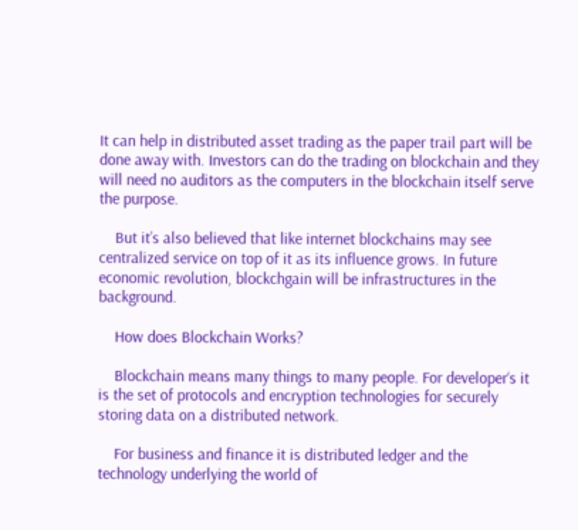It can help in distributed asset trading as the paper trail part will be done away with. Investors can do the trading on blockchain and they will need no auditors as the computers in the blockchain itself serve the purpose.

    But it’s also believed that like internet blockchains may see centralized service on top of it as its influence grows. In future economic revolution, blockchgain will be infrastructures in the background.

    How does Blockchain Works?

    Blockchain means many things to many people. For developer‘s it is the set of protocols and encryption technologies for securely storing data on a distributed network.

    For business and finance it is distributed ledger and the technology underlying the world of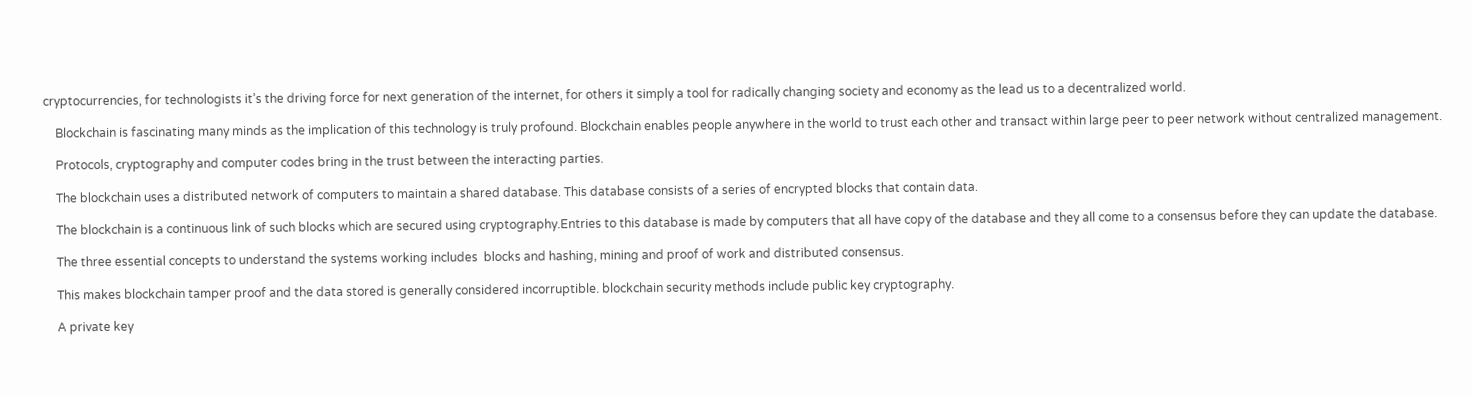cryptocurrencies, for technologists it’s the driving force for next generation of the internet, for others it simply a tool for radically changing society and economy as the lead us to a decentralized world.

    Blockchain is fascinating many minds as the implication of this technology is truly profound. Blockchain enables people anywhere in the world to trust each other and transact within large peer to peer network without centralized management.

    Protocols, cryptography and computer codes bring in the trust between the interacting parties.

    The blockchain uses a distributed network of computers to maintain a shared database. This database consists of a series of encrypted blocks that contain data.

    The blockchain is a continuous link of such blocks which are secured using cryptography.Entries to this database is made by computers that all have copy of the database and they all come to a consensus before they can update the database.

    The three essential concepts to understand the systems working includes  blocks and hashing, mining and proof of work and distributed consensus.

    This makes blockchain tamper proof and the data stored is generally considered incorruptible. blockchain security methods include public key cryptography.

    A private key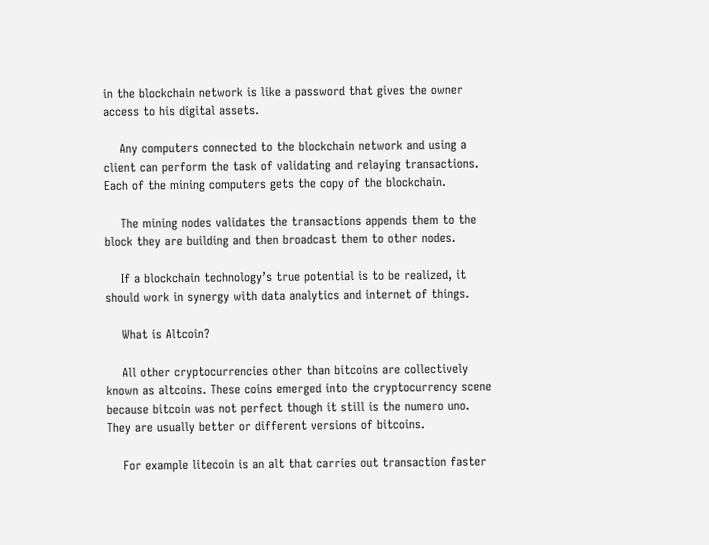in the blockchain network is like a password that gives the owner access to his digital assets.

    Any computers connected to the blockchain network and using a client can perform the task of validating and relaying transactions. Each of the mining computers gets the copy of the blockchain.

    The mining nodes validates the transactions appends them to the block they are building and then broadcast them to other nodes.

    If a blockchain technology’s true potential is to be realized, it should work in synergy with data analytics and internet of things.

    What is Altcoin?

    All other cryptocurrencies other than bitcoins are collectively known as altcoins. These coins emerged into the cryptocurrency scene because bitcoin was not perfect though it still is the numero uno. They are usually better or different versions of bitcoins.

    For example litecoin is an alt that carries out transaction faster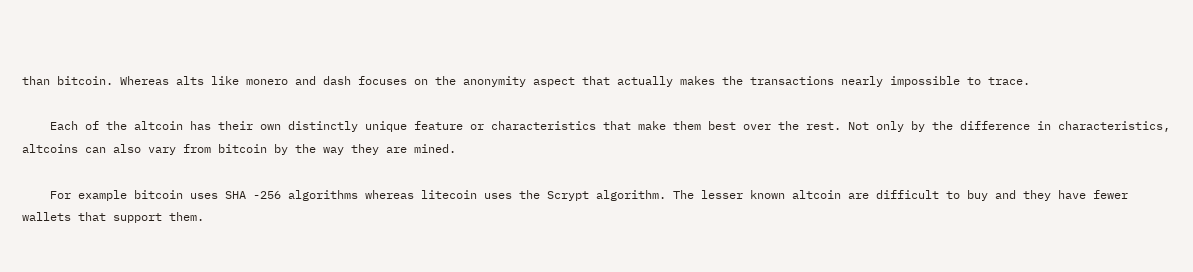than bitcoin. Whereas alts like monero and dash focuses on the anonymity aspect that actually makes the transactions nearly impossible to trace.

    Each of the altcoin has their own distinctly unique feature or characteristics that make them best over the rest. Not only by the difference in characteristics, altcoins can also vary from bitcoin by the way they are mined.

    For example bitcoin uses SHA -256 algorithms whereas litecoin uses the Scrypt algorithm. The lesser known altcoin are difficult to buy and they have fewer wallets that support them.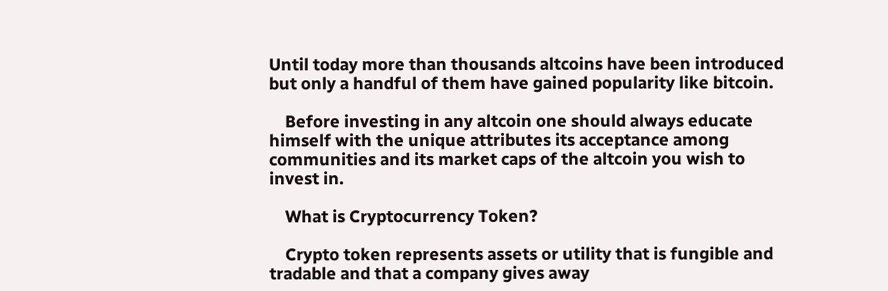Until today more than thousands altcoins have been introduced but only a handful of them have gained popularity like bitcoin.

    Before investing in any altcoin one should always educate himself with the unique attributes its acceptance among communities and its market caps of the altcoin you wish to invest in.

    What is Cryptocurrency Token?

    Crypto token represents assets or utility that is fungible and tradable and that a company gives away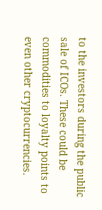to the investors during the public sale of ICOs. These could be commodities to loyalty points to even other cryptocurrencies.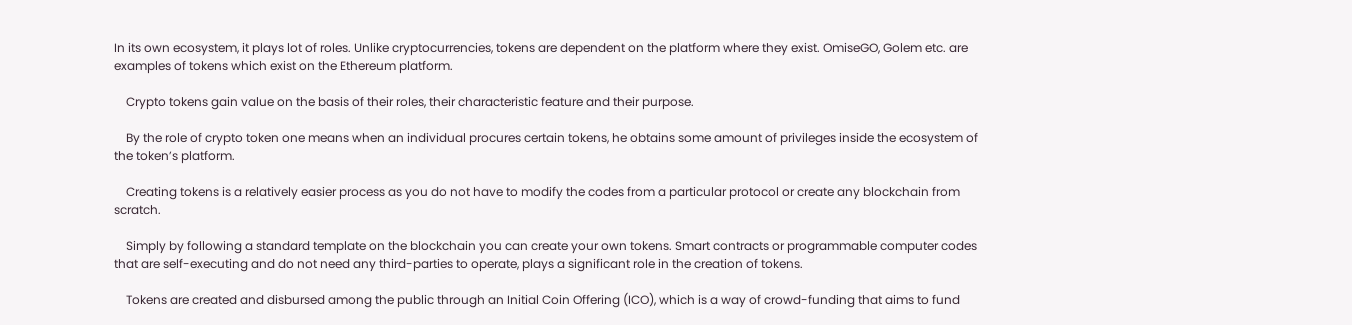In its own ecosystem, it plays lot of roles. Unlike cryptocurrencies, tokens are dependent on the platform where they exist. OmiseGO, Golem etc. are examples of tokens which exist on the Ethereum platform.

    Crypto tokens gain value on the basis of their roles, their characteristic feature and their purpose.

    By the role of crypto token one means when an individual procures certain tokens, he obtains some amount of privileges inside the ecosystem of the token’s platform.

    Creating tokens is a relatively easier process as you do not have to modify the codes from a particular protocol or create any blockchain from scratch.

    Simply by following a standard template on the blockchain you can create your own tokens. Smart contracts or programmable computer codes that are self-executing and do not need any third-parties to operate, plays a significant role in the creation of tokens.

    Tokens are created and disbursed among the public through an Initial Coin Offering (ICO), which is a way of crowd-funding that aims to fund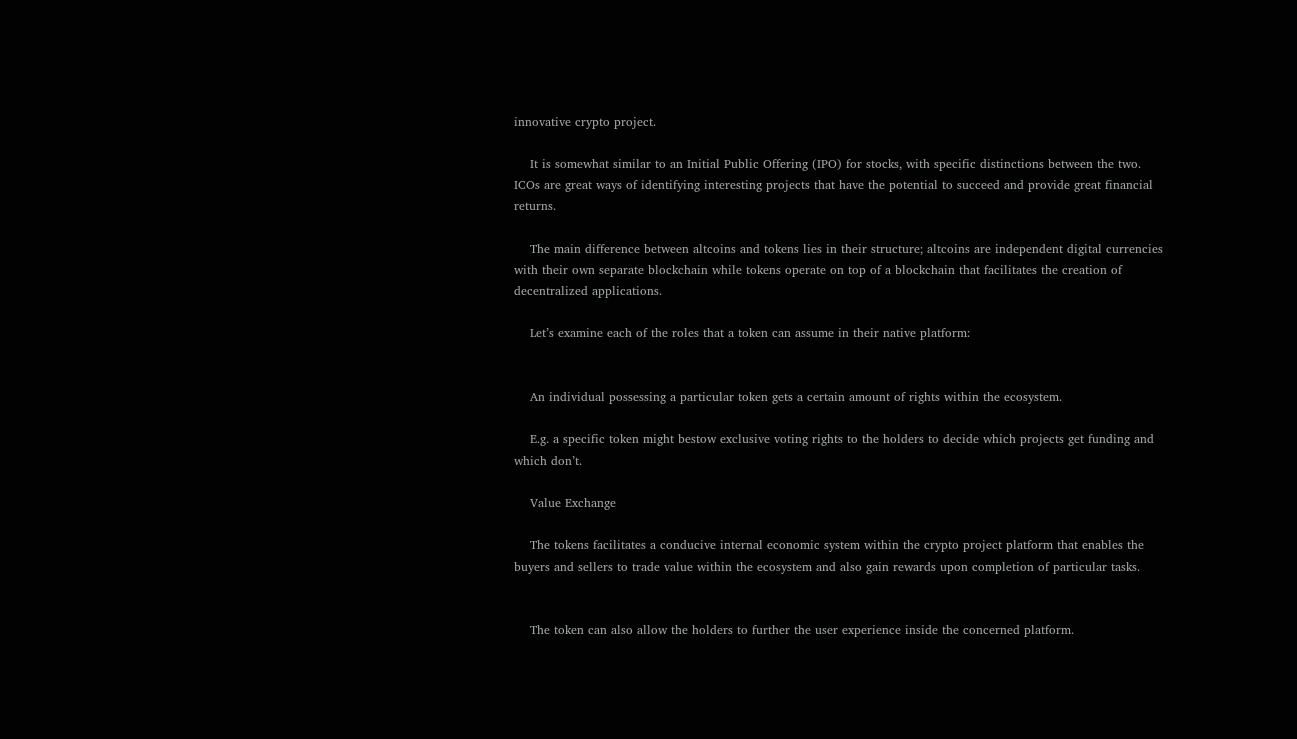innovative crypto project.

    It is somewhat similar to an Initial Public Offering (IPO) for stocks, with specific distinctions between the two. ICOs are great ways of identifying interesting projects that have the potential to succeed and provide great financial returns.

    The main difference between altcoins and tokens lies in their structure; altcoins are independent digital currencies with their own separate blockchain while tokens operate on top of a blockchain that facilitates the creation of decentralized applications.

    Let’s examine each of the roles that a token can assume in their native platform:


    An individual possessing a particular token gets a certain amount of rights within the ecosystem.

    E.g. a specific token might bestow exclusive voting rights to the holders to decide which projects get funding and which don’t.

    Value Exchange

    The tokens facilitates a conducive internal economic system within the crypto project platform that enables the buyers and sellers to trade value within the ecosystem and also gain rewards upon completion of particular tasks.


    The token can also allow the holders to further the user experience inside the concerned platform.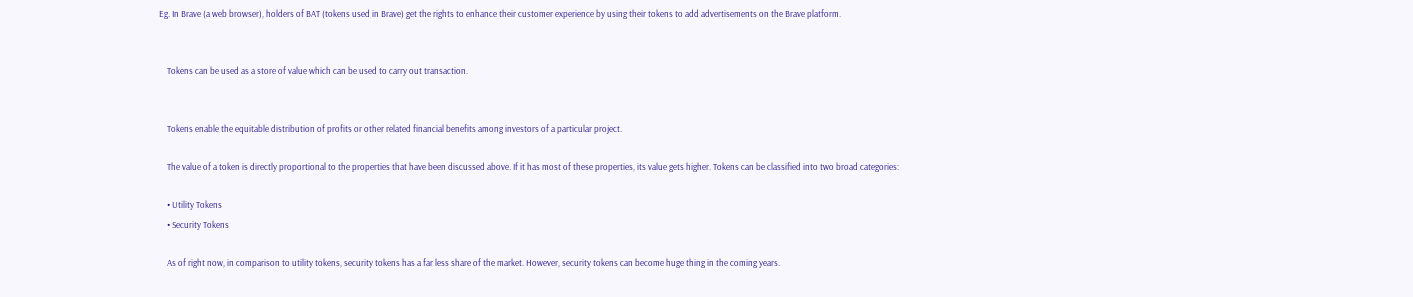Eg. In Brave (a web browser), holders of BAT (tokens used in Brave) get the rights to enhance their customer experience by using their tokens to add advertisements on the Brave platform.


    Tokens can be used as a store of value which can be used to carry out transaction.


    Tokens enable the equitable distribution of profits or other related financial benefits among investors of a particular project.

    The value of a token is directly proportional to the properties that have been discussed above. If it has most of these properties, its value gets higher. Tokens can be classified into two broad categories:

    • Utility Tokens
    • Security Tokens

    As of right now, in comparison to utility tokens, security tokens has a far less share of the market. However, security tokens can become huge thing in the coming years.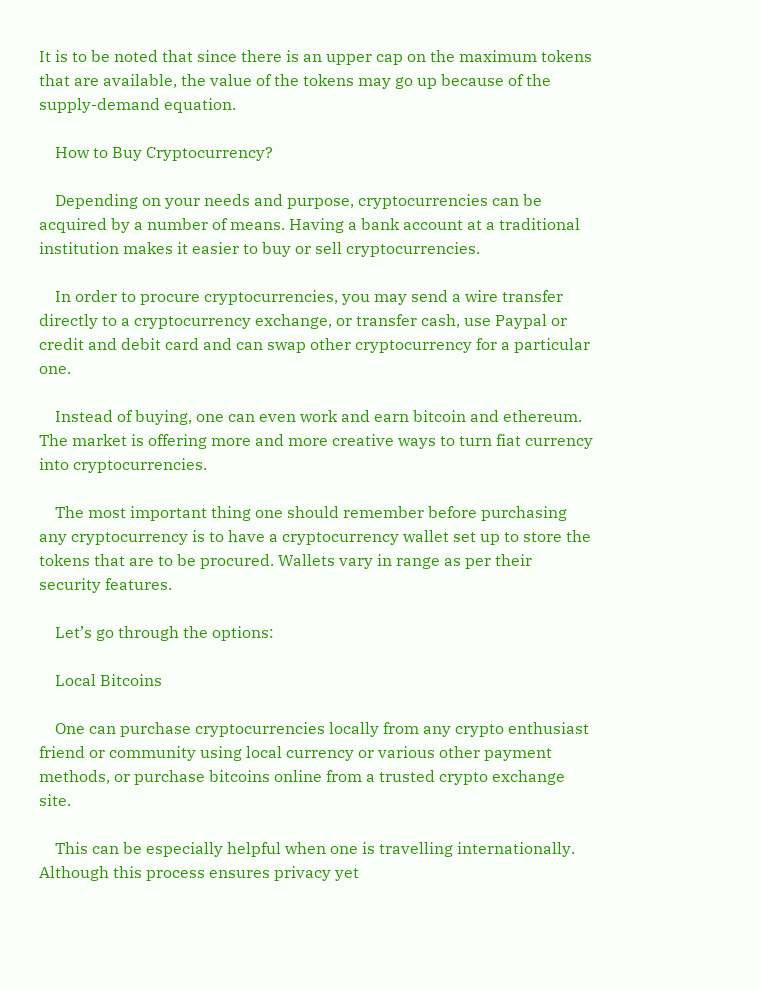It is to be noted that since there is an upper cap on the maximum tokens that are available, the value of the tokens may go up because of the supply-demand equation.

    How to Buy Cryptocurrency?

    Depending on your needs and purpose, cryptocurrencies can be acquired by a number of means. Having a bank account at a traditional institution makes it easier to buy or sell cryptocurrencies.

    In order to procure cryptocurrencies, you may send a wire transfer directly to a cryptocurrency exchange, or transfer cash, use Paypal or credit and debit card and can swap other cryptocurrency for a particular one.

    Instead of buying, one can even work and earn bitcoin and ethereum. The market is offering more and more creative ways to turn fiat currency into cryptocurrencies.

    The most important thing one should remember before purchasing any cryptocurrency is to have a cryptocurrency wallet set up to store the tokens that are to be procured. Wallets vary in range as per their security features.

    Let’s go through the options:

    Local Bitcoins

    One can purchase cryptocurrencies locally from any crypto enthusiast friend or community using local currency or various other payment methods, or purchase bitcoins online from a trusted crypto exchange site.

    This can be especially helpful when one is travelling internationally. Although this process ensures privacy yet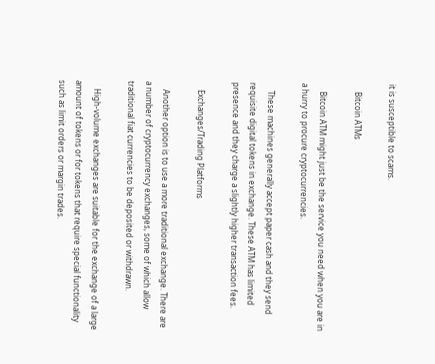it is susceptible to scams.

    Bitcoin ATMs

    Bitcoin ATM might just be the service you need when you are in a hurry to procure cryptocurrencies.

    These machines generally accept paper cash and they send requisite digital tokens in exchange. These ATM has limited presence and they charge a slightly higher transaction fees.

    Exchanges/Trading Platforms

    Another option is to use a more traditional exchange. There are a number of cryptocurrency exchanges, some of which allow traditional fiat currencies to be deposited or withdrawn.

    High-volume exchanges are suitable for the exchange of a large amount of tokens or for tokens that require special functionality such as limit orders or margin trades.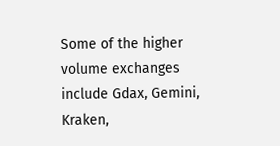Some of the higher volume exchanges include Gdax, Gemini, Kraken,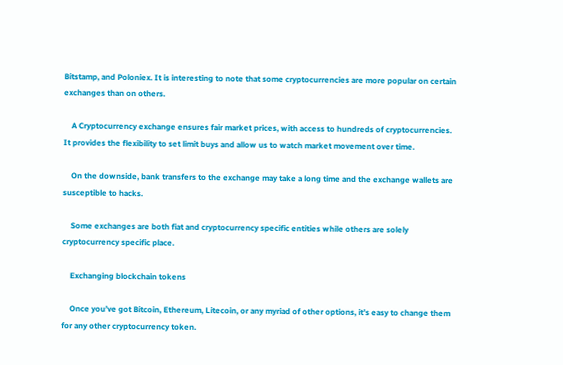Bitstamp, and Poloniex. It is interesting to note that some cryptocurrencies are more popular on certain exchanges than on others.

    A Cryptocurrency exchange ensures fair market prices, with access to hundreds of cryptocurrencies. It provides the flexibility to set limit buys and allow us to watch market movement over time.

    On the downside, bank transfers to the exchange may take a long time and the exchange wallets are susceptible to hacks.

    Some exchanges are both fiat and cryptocurrency specific entities while others are solely cryptocurrency specific place.

    Exchanging blockchain tokens

    Once you’ve got Bitcoin, Ethereum, Litecoin, or any myriad of other options, it’s easy to change them for any other cryptocurrency token.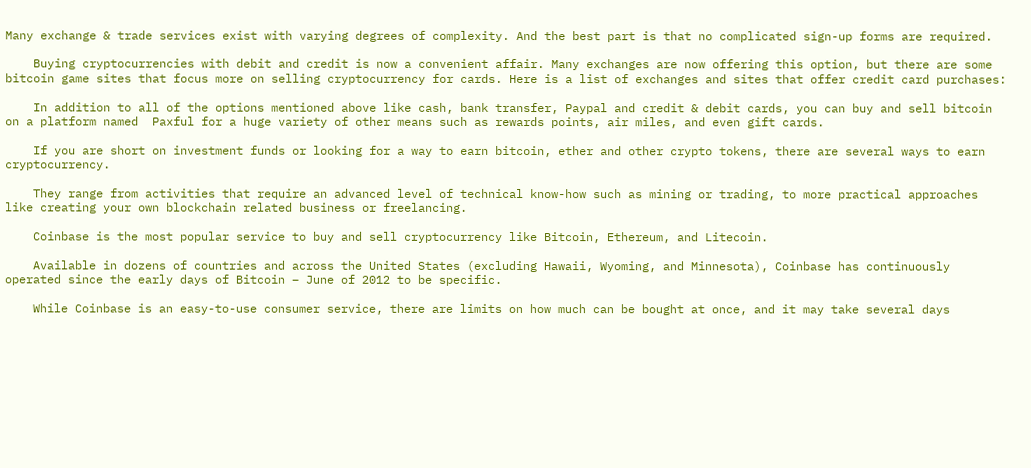Many exchange & trade services exist with varying degrees of complexity. And the best part is that no complicated sign-up forms are required.

    Buying cryptocurrencies with debit and credit is now a convenient affair. Many exchanges are now offering this option, but there are some bitcoin game sites that focus more on selling cryptocurrency for cards. Here is a list of exchanges and sites that offer credit card purchases:

    In addition to all of the options mentioned above like cash, bank transfer, Paypal and credit & debit cards, you can buy and sell bitcoin on a platform named  Paxful for a huge variety of other means such as rewards points, air miles, and even gift cards.

    If you are short on investment funds or looking for a way to earn bitcoin, ether and other crypto tokens, there are several ways to earn cryptocurrency.

    They range from activities that require an advanced level of technical know-how such as mining or trading, to more practical approaches like creating your own blockchain related business or freelancing.

    Coinbase is the most popular service to buy and sell cryptocurrency like Bitcoin, Ethereum, and Litecoin.

    Available in dozens of countries and across the United States (excluding Hawaii, Wyoming, and Minnesota), Coinbase has continuously operated since the early days of Bitcoin – June of 2012 to be specific.

    While Coinbase is an easy-to-use consumer service, there are limits on how much can be bought at once, and it may take several days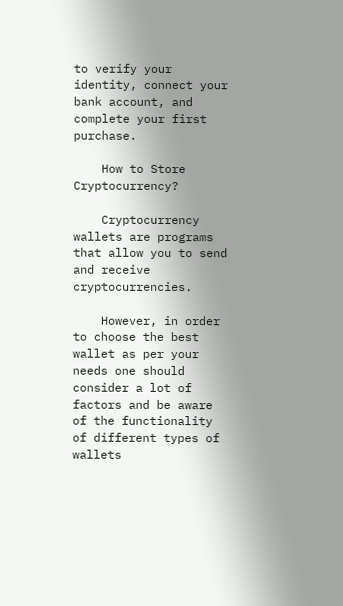to verify your identity, connect your bank account, and complete your first purchase.

    How to Store Cryptocurrency?

    Cryptocurrency wallets are programs that allow you to send and receive cryptocurrencies.

    However, in order to choose the best wallet as per your needs one should consider a lot of factors and be aware of the functionality of different types of wallets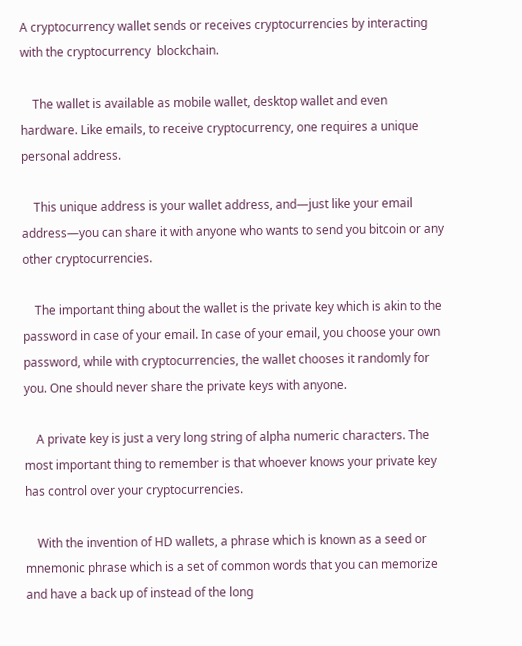A cryptocurrency wallet sends or receives cryptocurrencies by interacting with the cryptocurrency  blockchain.

    The wallet is available as mobile wallet, desktop wallet and even hardware. Like emails, to receive cryptocurrency, one requires a unique personal address.

    This unique address is your wallet address, and—just like your email address—you can share it with anyone who wants to send you bitcoin or any other cryptocurrencies.

    The important thing about the wallet is the private key which is akin to the password in case of your email. In case of your email, you choose your own password, while with cryptocurrencies, the wallet chooses it randomly for you. One should never share the private keys with anyone.

    A private key is just a very long string of alpha numeric characters. The most important thing to remember is that whoever knows your private key has control over your cryptocurrencies.

    With the invention of HD wallets, a phrase which is known as a seed or mnemonic phrase which is a set of common words that you can memorize and have a back up of instead of the long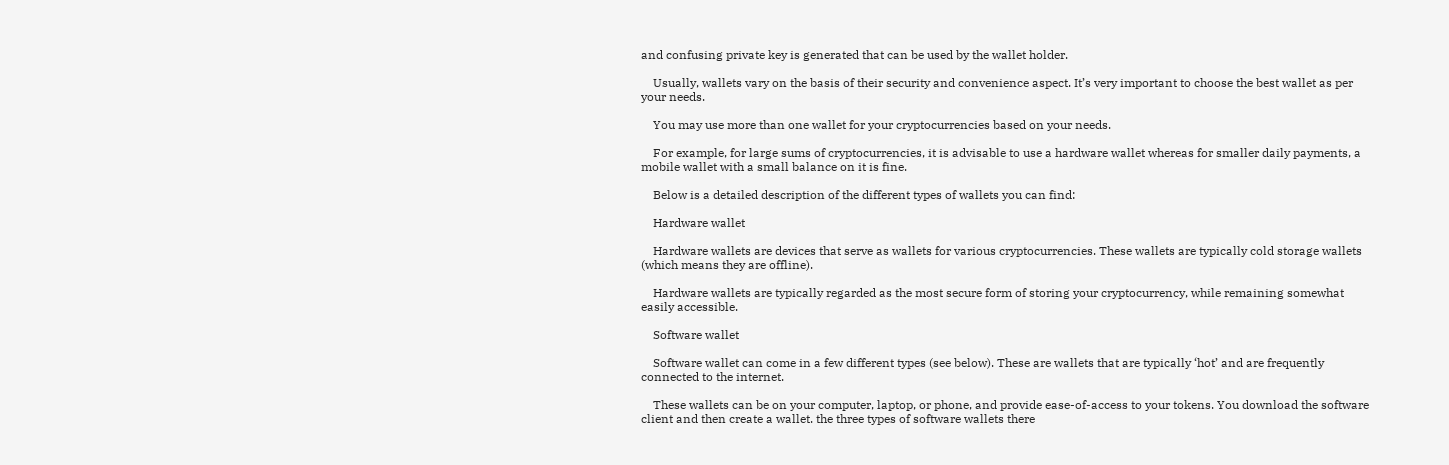and confusing private key is generated that can be used by the wallet holder.

    Usually, wallets vary on the basis of their security and convenience aspect. It’s very important to choose the best wallet as per your needs.

    You may use more than one wallet for your cryptocurrencies based on your needs.

    For example, for large sums of cryptocurrencies, it is advisable to use a hardware wallet whereas for smaller daily payments, a mobile wallet with a small balance on it is fine.

    Below is a detailed description of the different types of wallets you can find:

    Hardware wallet

    Hardware wallets are devices that serve as wallets for various cryptocurrencies. These wallets are typically cold storage wallets (which means they are offline).

    Hardware wallets are typically regarded as the most secure form of storing your cryptocurrency, while remaining somewhat easily accessible.

    Software wallet

    Software wallet can come in a few different types (see below). These are wallets that are typically ‘hot’ and are frequently connected to the internet.

    These wallets can be on your computer, laptop, or phone, and provide ease-of-access to your tokens. You download the software client and then create a wallet. the three types of software wallets there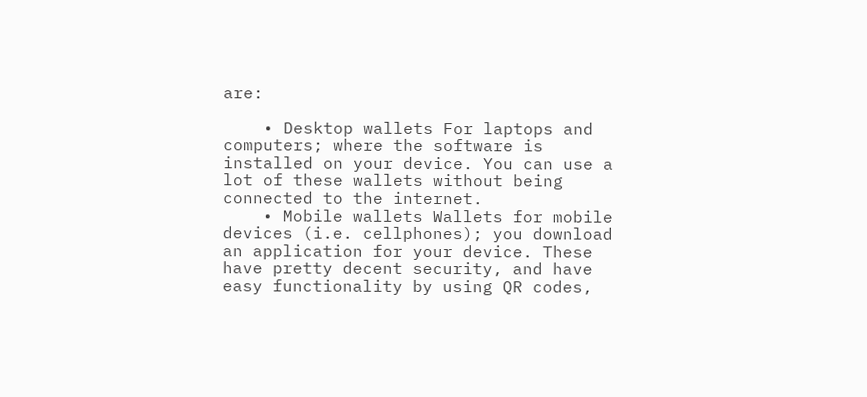are:

    • Desktop wallets For laptops and computers; where the software is installed on your device. You can use a lot of these wallets without being connected to the internet.
    • Mobile wallets Wallets for mobile devices (i.e. cellphones); you download an application for your device. These have pretty decent security, and have easy functionality by using QR codes,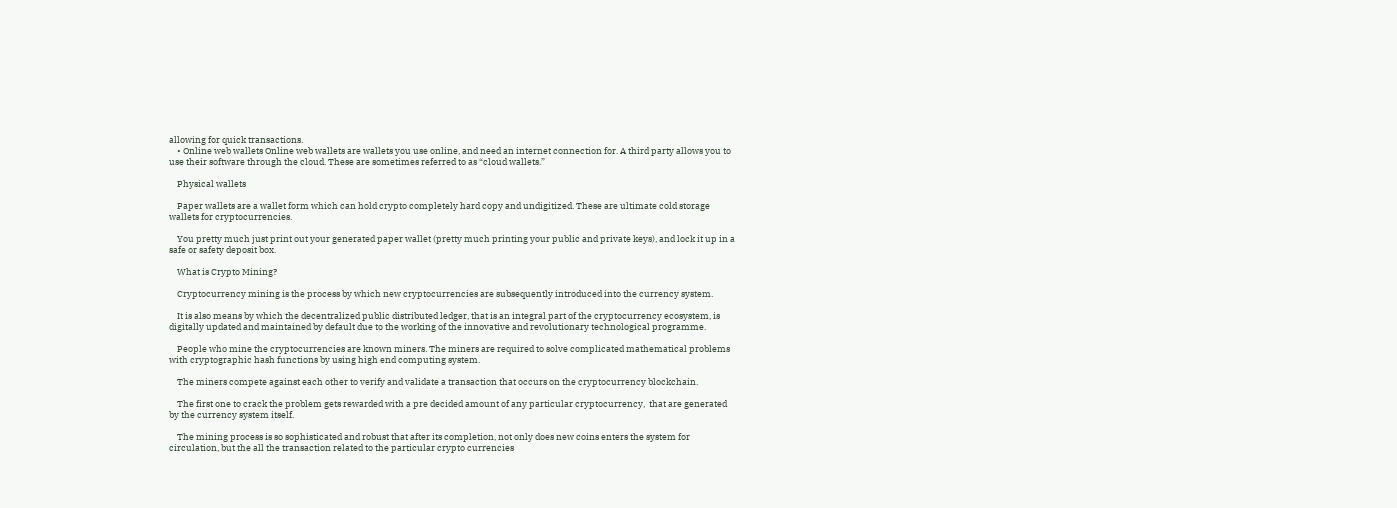allowing for quick transactions.
    • Online web wallets Online web wallets are wallets you use online, and need an internet connection for. A third party allows you to use their software through the cloud. These are sometimes referred to as “cloud wallets.”

    Physical wallets

    Paper wallets are a wallet form which can hold crypto completely hard copy and undigitized. These are ultimate cold storage wallets for cryptocurrencies.

    You pretty much just print out your generated paper wallet (pretty much printing your public and private keys), and lock it up in a safe or safety deposit box.

    What is Crypto Mining?

    Cryptocurrency mining is the process by which new cryptocurrencies are subsequently introduced into the currency system.

    It is also means by which the decentralized public distributed ledger, that is an integral part of the cryptocurrency ecosystem, is digitally updated and maintained by default due to the working of the innovative and revolutionary technological programme.

    People who mine the cryptocurrencies are known miners. The miners are required to solve complicated mathematical problems with cryptographic hash functions by using high end computing system.

    The miners compete against each other to verify and validate a transaction that occurs on the cryptocurrency blockchain.

    The first one to crack the problem gets rewarded with a pre decided amount of any particular cryptocurrency,  that are generated by the currency system itself.

    The mining process is so sophisticated and robust that after its completion, not only does new coins enters the system for circulation, but the all the transaction related to the particular crypto currencies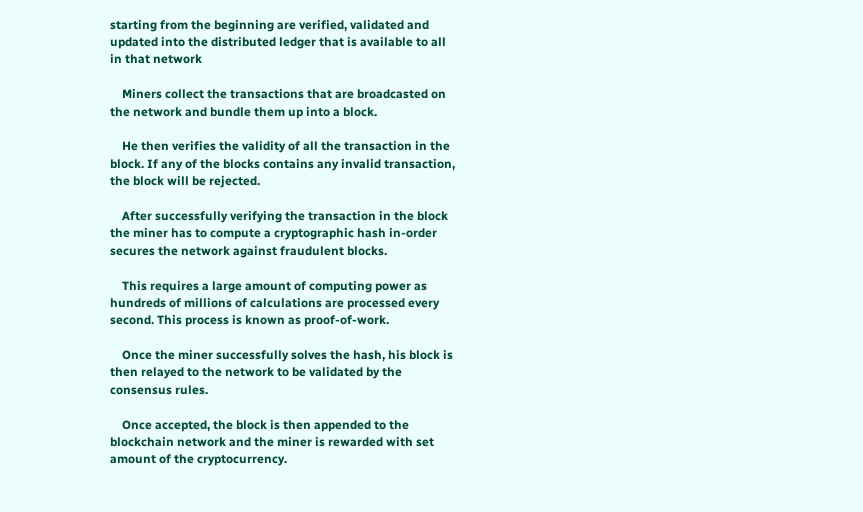starting from the beginning are verified, validated and updated into the distributed ledger that is available to all in that network

    Miners collect the transactions that are broadcasted on the network and bundle them up into a block.

    He then verifies the validity of all the transaction in the block. If any of the blocks contains any invalid transaction, the block will be rejected.

    After successfully verifying the transaction in the block the miner has to compute a cryptographic hash in-order secures the network against fraudulent blocks.

    This requires a large amount of computing power as hundreds of millions of calculations are processed every second. This process is known as proof-of-work.

    Once the miner successfully solves the hash, his block is then relayed to the network to be validated by the consensus rules.

    Once accepted, the block is then appended to the blockchain network and the miner is rewarded with set amount of the cryptocurrency.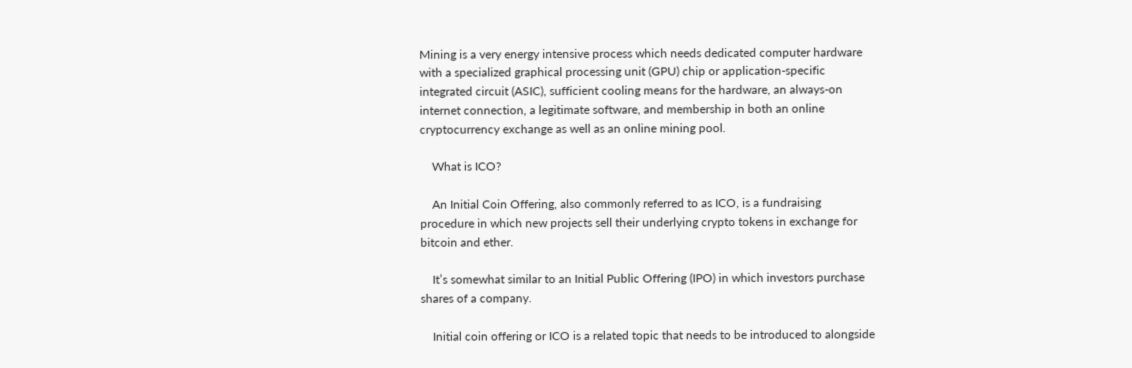Mining is a very energy intensive process which needs dedicated computer hardware with a specialized graphical processing unit (GPU) chip or application-specific integrated circuit (ASIC), sufficient cooling means for the hardware, an always-on internet connection, a legitimate software, and membership in both an online cryptocurrency exchange as well as an online mining pool.

    What is ICO?

    An Initial Coin Offering, also commonly referred to as ICO, is a fundraising procedure in which new projects sell their underlying crypto tokens in exchange for bitcoin and ether.

    It’s somewhat similar to an Initial Public Offering (IPO) in which investors purchase shares of a company.

    Initial coin offering or ICO is a related topic that needs to be introduced to alongside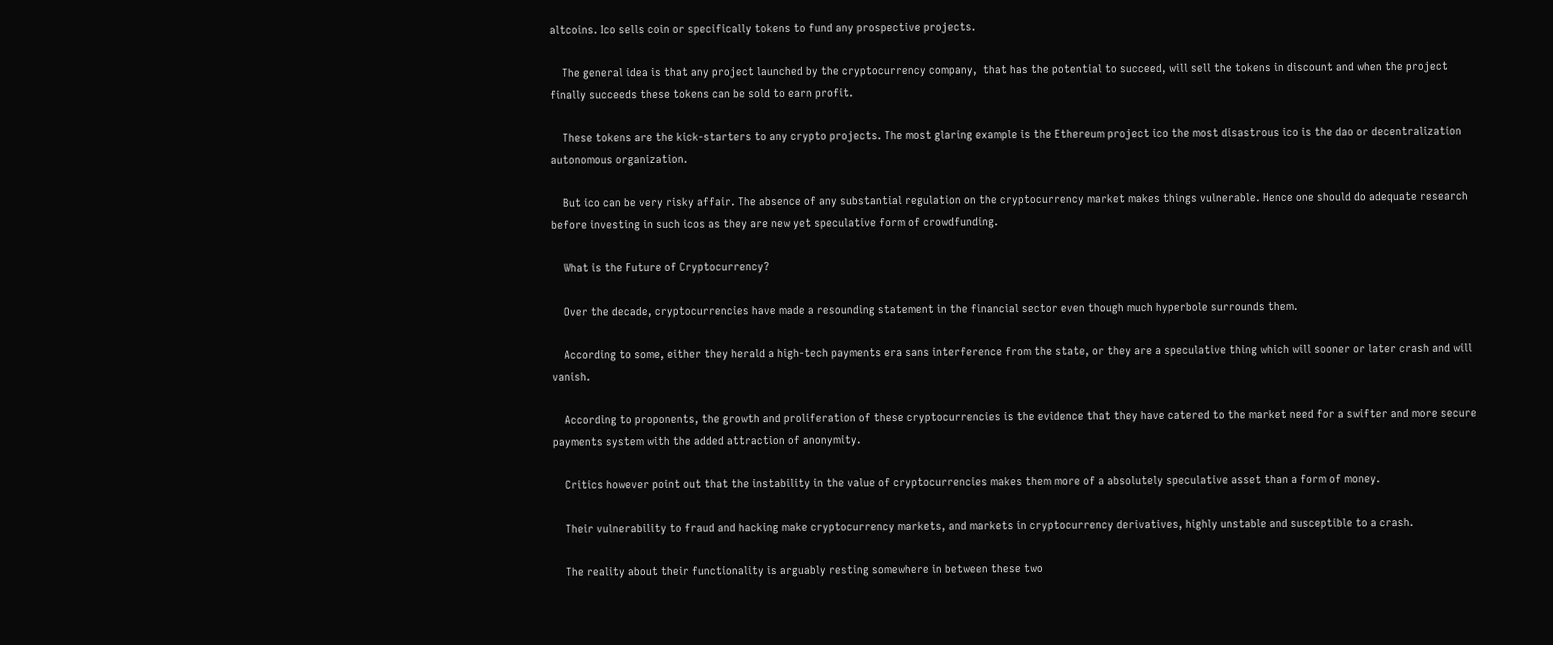altcoins. Ico sells coin or specifically tokens to fund any prospective projects.

    The general idea is that any project launched by the cryptocurrency company,  that has the potential to succeed, will sell the tokens in discount and when the project finally succeeds these tokens can be sold to earn profit.

    These tokens are the kick-starters to any crypto projects. The most glaring example is the Ethereum project ico the most disastrous ico is the dao or decentralization autonomous organization.

    But ico can be very risky affair. The absence of any substantial regulation on the cryptocurrency market makes things vulnerable. Hence one should do adequate research before investing in such icos as they are new yet speculative form of crowdfunding.

    What is the Future of Cryptocurrency?

    Over the decade, cryptocurrencies have made a resounding statement in the financial sector even though much hyperbole surrounds them.

    According to some, either they herald a high-tech payments era sans interference from the state, or they are a speculative thing which will sooner or later crash and will vanish.

    According to proponents, the growth and proliferation of these cryptocurrencies is the evidence that they have catered to the market need for a swifter and more secure payments system with the added attraction of anonymity.

    Critics however point out that the instability in the value of cryptocurrencies makes them more of a absolutely speculative asset than a form of money.

    Their vulnerability to fraud and hacking make cryptocurrency markets, and markets in cryptocurrency derivatives, highly unstable and susceptible to a crash.

    The reality about their functionality is arguably resting somewhere in between these two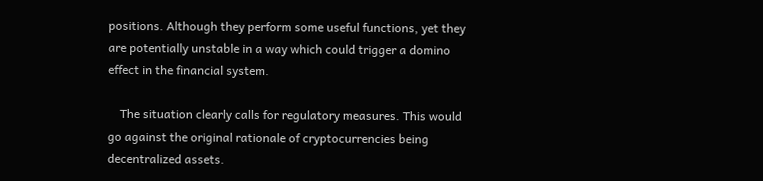positions. Although they perform some useful functions, yet they are potentially unstable in a way which could trigger a domino effect in the financial system.

    The situation clearly calls for regulatory measures. This would go against the original rationale of cryptocurrencies being decentralized assets.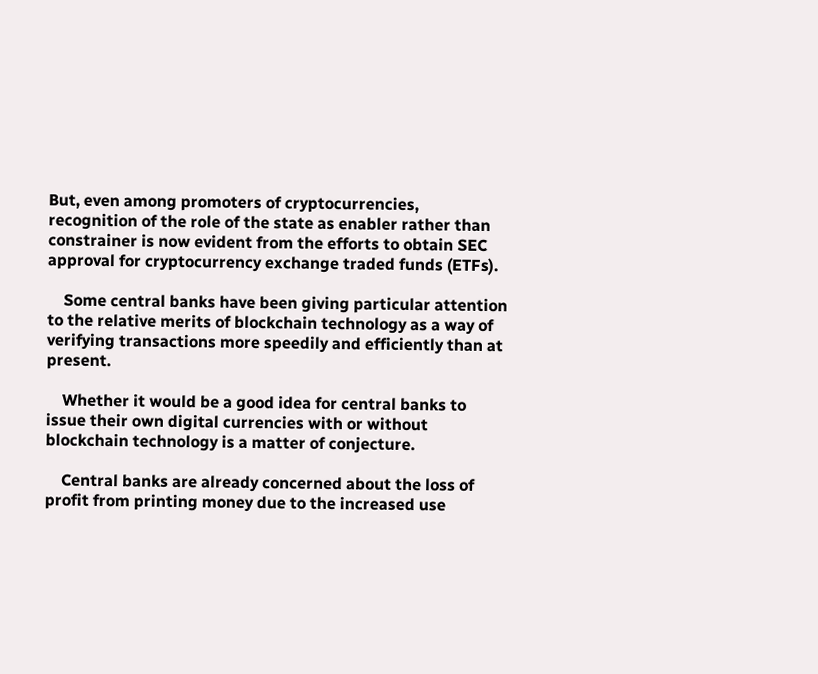But, even among promoters of cryptocurrencies, recognition of the role of the state as enabler rather than constrainer is now evident from the efforts to obtain SEC approval for cryptocurrency exchange traded funds (ETFs).

    Some central banks have been giving particular attention to the relative merits of blockchain technology as a way of verifying transactions more speedily and efficiently than at present.

    Whether it would be a good idea for central banks to issue their own digital currencies with or without blockchain technology is a matter of conjecture.

    Central banks are already concerned about the loss of profit from printing money due to the increased use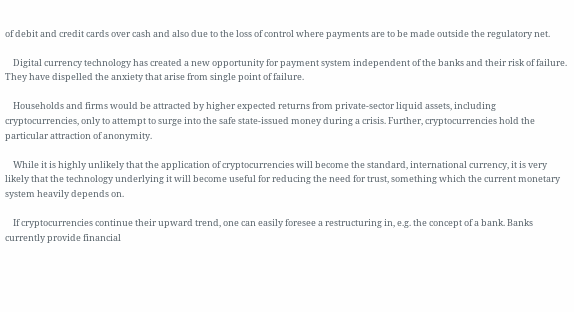of debit and credit cards over cash and also due to the loss of control where payments are to be made outside the regulatory net.

    Digital currency technology has created a new opportunity for payment system independent of the banks and their risk of failure. They have dispelled the anxiety that arise from single point of failure.

    Households and firms would be attracted by higher expected returns from private-sector liquid assets, including cryptocurrencies, only to attempt to surge into the safe state-issued money during a crisis. Further, cryptocurrencies hold the particular attraction of anonymity.

    While it is highly unlikely that the application of cryptocurrencies will become the standard, international currency, it is very likely that the technology underlying it will become useful for reducing the need for trust, something which the current monetary system heavily depends on.

    If cryptocurrencies continue their upward trend, one can easily foresee a restructuring in, e.g. the concept of a bank. Banks currently provide financial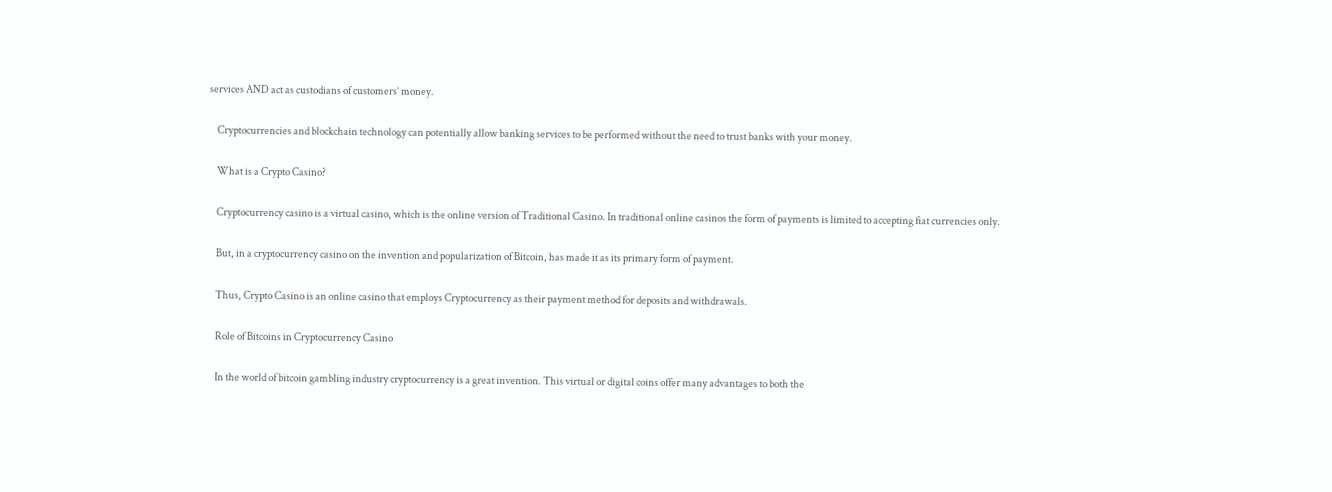services AND act as custodians of customers’ money.

    Cryptocurrencies and blockchain technology can potentially allow banking services to be performed without the need to trust banks with your money.

    What is a Crypto Casino?

    Cryptocurrency casino is a virtual casino, which is the online version of Traditional Casino. In traditional online casinos the form of payments is limited to accepting fiat currencies only.

    But, in a cryptocurrency casino on the invention and popularization of Bitcoin, has made it as its primary form of payment.

    Thus, Crypto Casino is an online casino that employs Cryptocurrency as their payment method for deposits and withdrawals.

    Role of Bitcoins in Cryptocurrency Casino

    In the world of bitcoin gambling industry cryptocurrency is a great invention. This virtual or digital coins offer many advantages to both the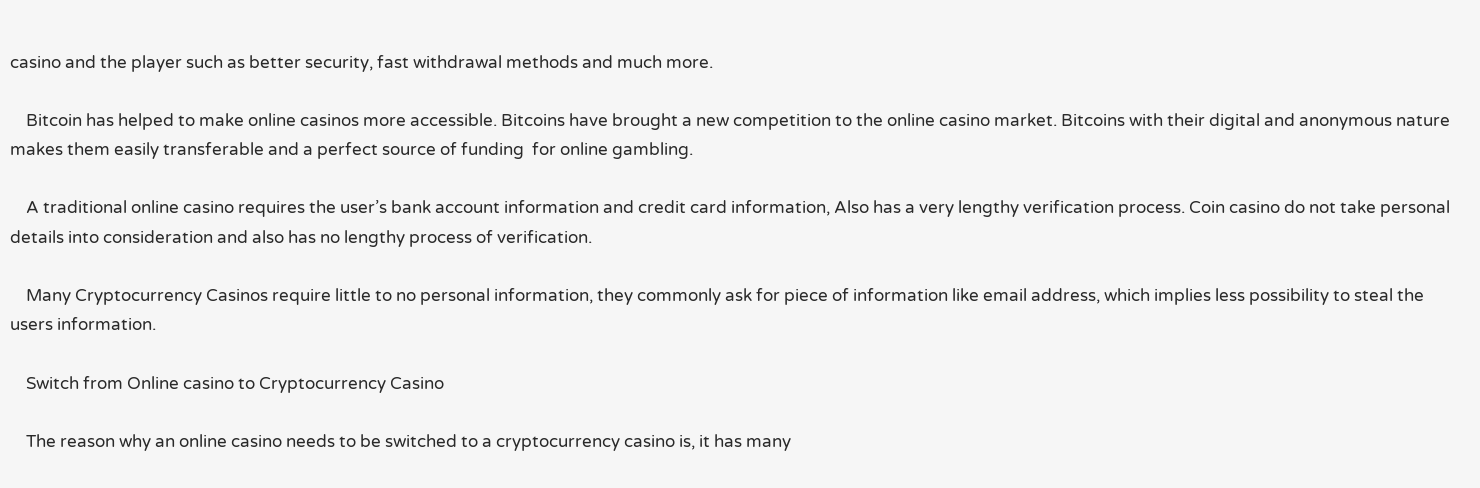casino and the player such as better security, fast withdrawal methods and much more.

    Bitcoin has helped to make online casinos more accessible. Bitcoins have brought a new competition to the online casino market. Bitcoins with their digital and anonymous nature makes them easily transferable and a perfect source of funding  for online gambling.

    A traditional online casino requires the user’s bank account information and credit card information, Also has a very lengthy verification process. Coin casino do not take personal details into consideration and also has no lengthy process of verification.

    Many Cryptocurrency Casinos require little to no personal information, they commonly ask for piece of information like email address, which implies less possibility to steal the users information.

    Switch from Online casino to Cryptocurrency Casino

    The reason why an online casino needs to be switched to a cryptocurrency casino is, it has many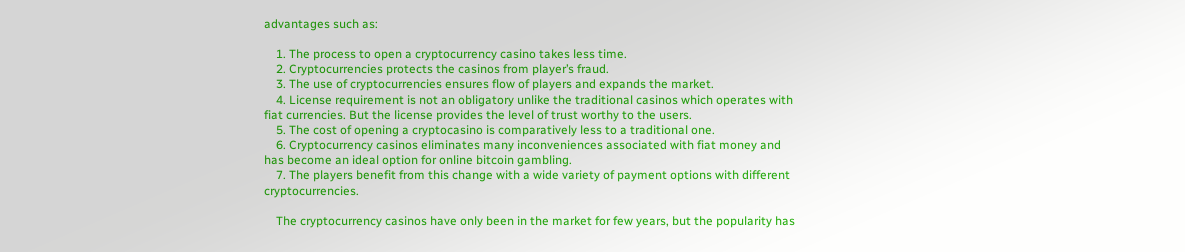advantages such as:

    1. The process to open a cryptocurrency casino takes less time.
    2. Cryptocurrencies protects the casinos from player’s fraud.
    3. The use of cryptocurrencies ensures flow of players and expands the market.
    4. License requirement is not an obligatory unlike the traditional casinos which operates with fiat currencies. But the license provides the level of trust worthy to the users.
    5. The cost of opening a cryptocasino is comparatively less to a traditional one.
    6. Cryptocurrency casinos eliminates many inconveniences associated with fiat money and has become an ideal option for online bitcoin gambling.
    7. The players benefit from this change with a wide variety of payment options with different cryptocurrencies.

    The cryptocurrency casinos have only been in the market for few years, but the popularity has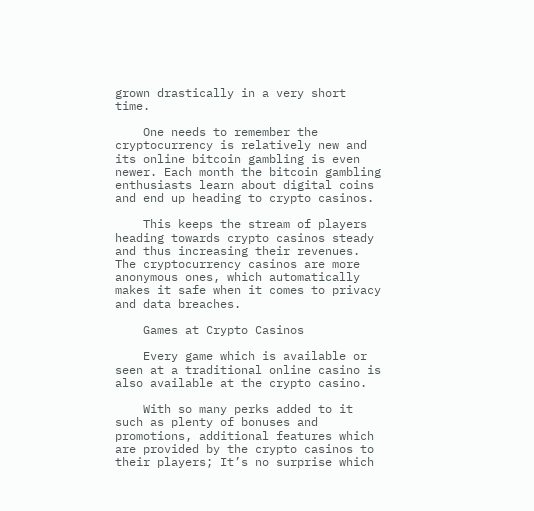grown drastically in a very short time.

    One needs to remember the cryptocurrency is relatively new and its online bitcoin gambling is even newer. Each month the bitcoin gambling enthusiasts learn about digital coins and end up heading to crypto casinos.

    This keeps the stream of players heading towards crypto casinos steady and thus increasing their revenues. The cryptocurrency casinos are more anonymous ones, which automatically makes it safe when it comes to privacy and data breaches.

    Games at Crypto Casinos

    Every game which is available or seen at a traditional online casino is also available at the crypto casino.

    With so many perks added to it such as plenty of bonuses and promotions, additional features which are provided by the crypto casinos to their players; It’s no surprise which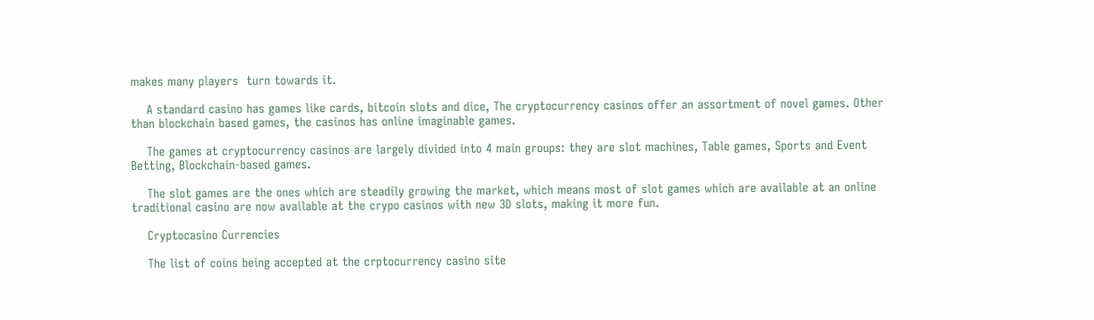makes many players  turn towards it.

    A standard casino has games like cards, bitcoin slots and dice, The cryptocurrency casinos offer an assortment of novel games. Other than blockchain based games, the casinos has online imaginable games.

    The games at cryptocurrency casinos are largely divided into 4 main groups: they are slot machines, Table games, Sports and Event Betting, Blockchain-based games.

    The slot games are the ones which are steadily growing the market, which means most of slot games which are available at an online traditional casino are now available at the crypo casinos with new 3D slots, making it more fun.

    Cryptocasino Currencies

    The list of coins being accepted at the crptocurrency casino site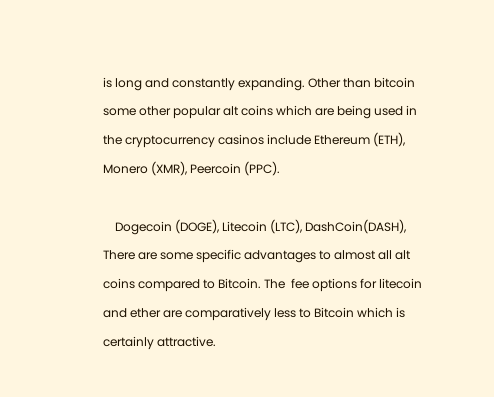is long and constantly expanding. Other than bitcoin some other popular alt coins which are being used in the cryptocurrency casinos include Ethereum (ETH), Monero (XMR), Peercoin (PPC).

    Dogecoin (DOGE), Litecoin (LTC), DashCoin(DASH), There are some specific advantages to almost all alt coins compared to Bitcoin. The  fee options for litecoin and ether are comparatively less to Bitcoin which is certainly attractive.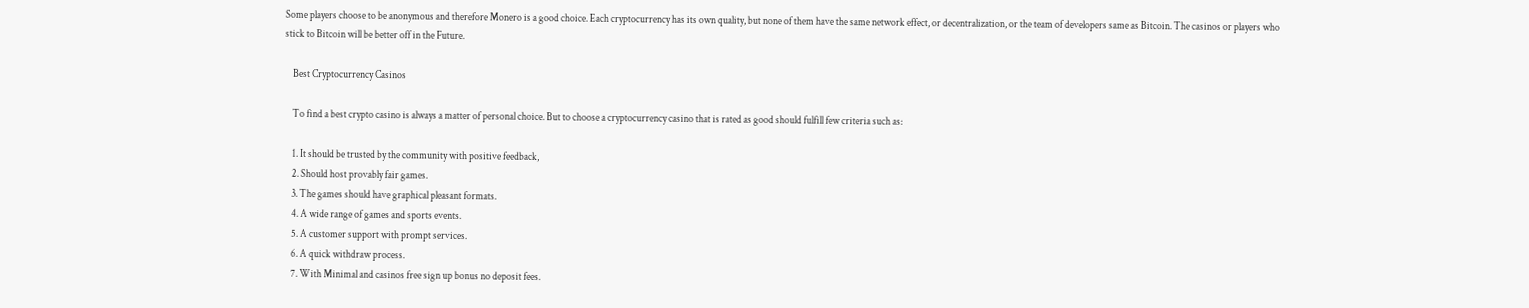Some players choose to be anonymous and therefore Monero is a good choice. Each cryptocurrency has its own quality, but none of them have the same network effect, or decentralization, or the team of developers same as Bitcoin. The casinos or players who stick to Bitcoin will be better off in the Future.

    Best Cryptocurrency Casinos

    To find a best crypto casino is always a matter of personal choice. But to choose a cryptocurrency casino that is rated as good should fulfill few criteria such as:

    1. It should be trusted by the community with positive feedback,
    2. Should host provably fair games.
    3. The games should have graphical pleasant formats.
    4. A wide range of games and sports events.
    5. A customer support with prompt services.
    6. A quick withdraw process.
    7. With Minimal and casinos free sign up bonus no deposit fees.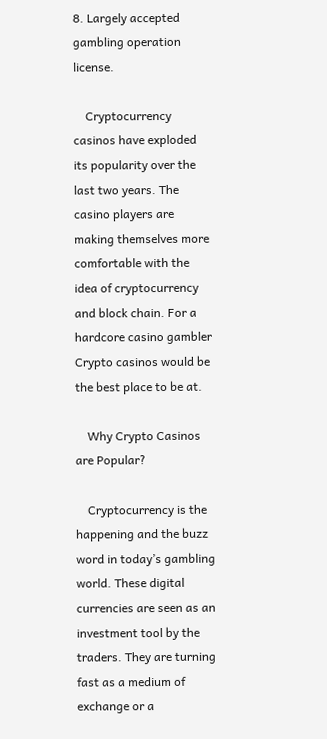8. Largely accepted gambling operation license.

    Cryptocurrency casinos have exploded its popularity over the last two years. The casino players are making themselves more comfortable with the idea of cryptocurrency and block chain. For a hardcore casino gambler Crypto casinos would be the best place to be at.

    Why Crypto Casinos are Popular?

    Cryptocurrency is the happening and the buzz word in today’s gambling world. These digital currencies are seen as an investment tool by the traders. They are turning fast as a medium of exchange or a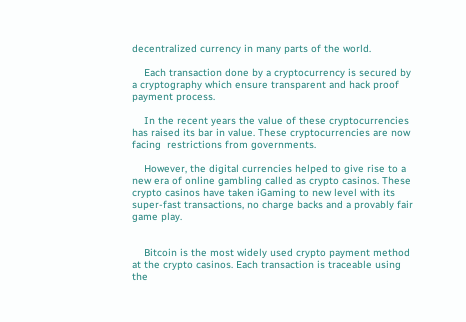decentralized currency in many parts of the world.

    Each transaction done by a cryptocurrency is secured by a cryptography which ensure transparent and hack proof payment process.

    In the recent years the value of these cryptocurrencies has raised its bar in value. These cryptocurrencies are now facing  restrictions from governments.

    However, the digital currencies helped to give rise to a new era of online gambling called as crypto casinos. These crypto casinos have taken iGaming to new level with its super-fast transactions, no charge backs and a provably fair game play.


    Bitcoin is the most widely used crypto payment method at the crypto casinos. Each transaction is traceable using the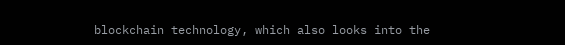blockchain technology, which also looks into the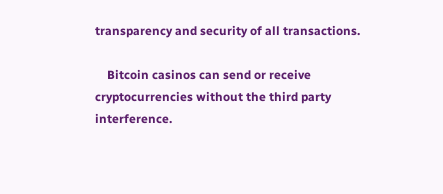transparency and security of all transactions.

    Bitcoin casinos can send or receive cryptocurrencies without the third party interference.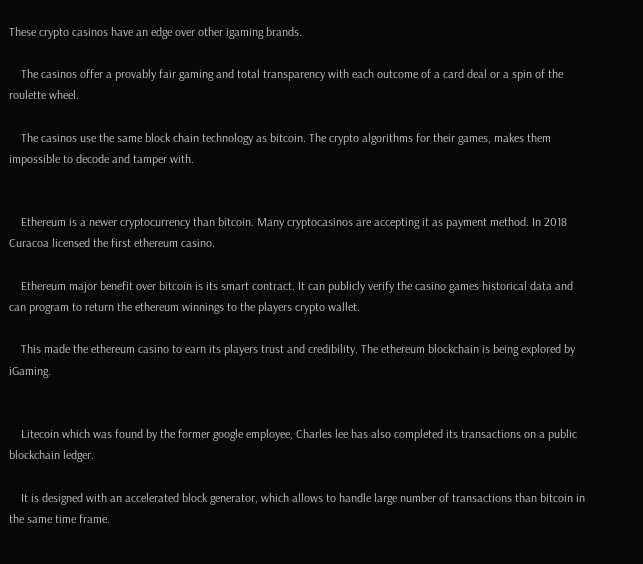These crypto casinos have an edge over other igaming brands.

    The casinos offer a provably fair gaming and total transparency with each outcome of a card deal or a spin of the roulette wheel.

    The casinos use the same block chain technology as bitcoin. The crypto algorithms for their games, makes them impossible to decode and tamper with.


    Ethereum is a newer cryptocurrency than bitcoin. Many cryptocasinos are accepting it as payment method. In 2018 Curacoa licensed the first ethereum casino.

    Ethereum major benefit over bitcoin is its smart contract. It can publicly verify the casino games historical data and can program to return the ethereum winnings to the players crypto wallet.

    This made the ethereum casino to earn its players trust and credibility. The ethereum blockchain is being explored by iGaming.


    Litecoin which was found by the former google employee, Charles lee has also completed its transactions on a public blockchain ledger.

    It is designed with an accelerated block generator, which allows to handle large number of transactions than bitcoin in the same time frame.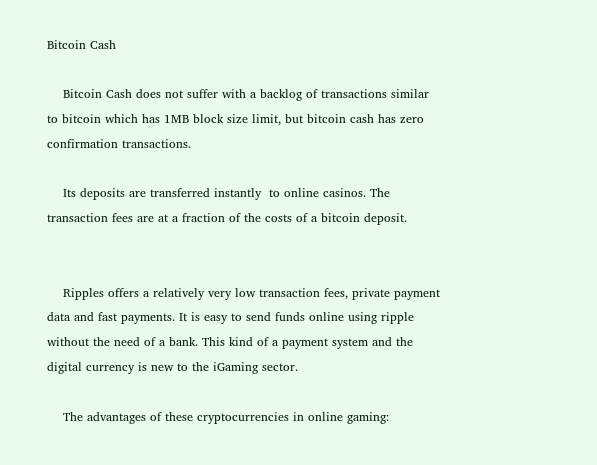Bitcoin Cash

    Bitcoin Cash does not suffer with a backlog of transactions similar to bitcoin which has 1MB block size limit, but bitcoin cash has zero confirmation transactions.

    Its deposits are transferred instantly  to online casinos. The transaction fees are at a fraction of the costs of a bitcoin deposit.


    Ripples offers a relatively very low transaction fees, private payment data and fast payments. It is easy to send funds online using ripple without the need of a bank. This kind of a payment system and the digital currency is new to the iGaming sector.

    The advantages of these cryptocurrencies in online gaming: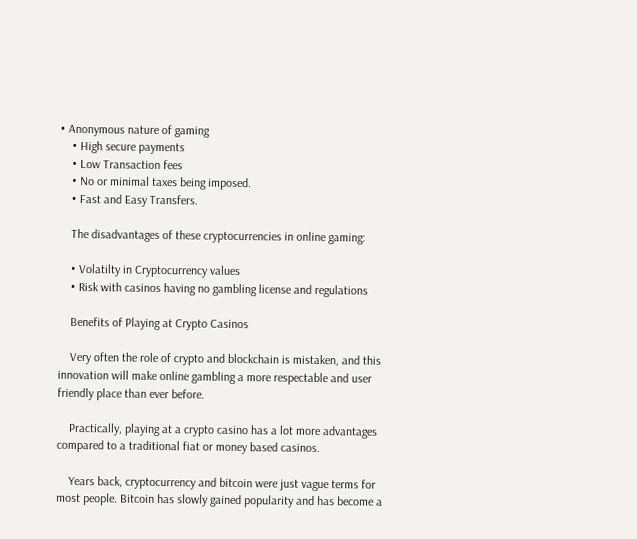• Anonymous nature of gaming
    • High secure payments
    • Low Transaction fees
    • No or minimal taxes being imposed.
    • Fast and Easy Transfers.

    The disadvantages of these cryptocurrencies in online gaming:

    • Volatilty in Cryptocurrency values
    • Risk with casinos having no gambling license and regulations

    Benefits of Playing at Crypto Casinos

    Very often the role of crypto and blockchain is mistaken, and this innovation will make online gambling a more respectable and user friendly place than ever before.

    Practically, playing at a crypto casino has a lot more advantages compared to a traditional fiat or money based casinos.

    Years back, cryptocurrency and bitcoin were just vague terms for most people. Bitcoin has slowly gained popularity and has become a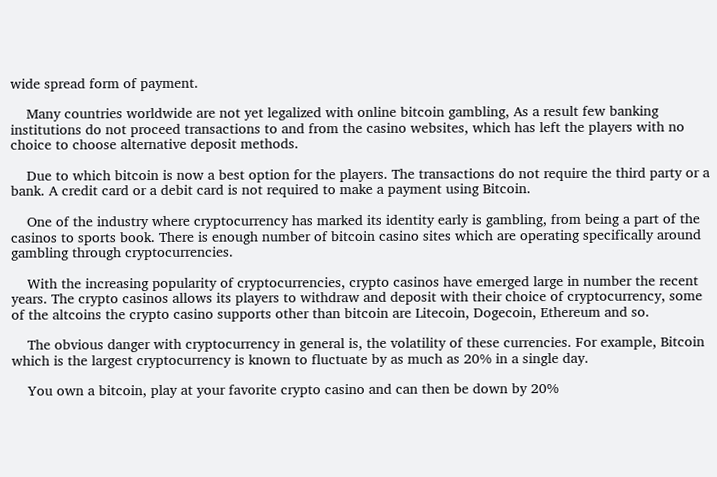wide spread form of payment.

    Many countries worldwide are not yet legalized with online bitcoin gambling, As a result few banking institutions do not proceed transactions to and from the casino websites, which has left the players with no choice to choose alternative deposit methods.

    Due to which bitcoin is now a best option for the players. The transactions do not require the third party or a bank. A credit card or a debit card is not required to make a payment using Bitcoin.

    One of the industry where cryptocurrency has marked its identity early is gambling, from being a part of the casinos to sports book. There is enough number of bitcoin casino sites which are operating specifically around gambling through cryptocurrencies.

    With the increasing popularity of cryptocurrencies, crypto casinos have emerged large in number the recent years. The crypto casinos allows its players to withdraw and deposit with their choice of cryptocurrency, some of the altcoins the crypto casino supports other than bitcoin are Litecoin, Dogecoin, Ethereum and so.

    The obvious danger with cryptocurrency in general is, the volatility of these currencies. For example, Bitcoin which is the largest cryptocurrency is known to fluctuate by as much as 20% in a single day.

    You own a bitcoin, play at your favorite crypto casino and can then be down by 20%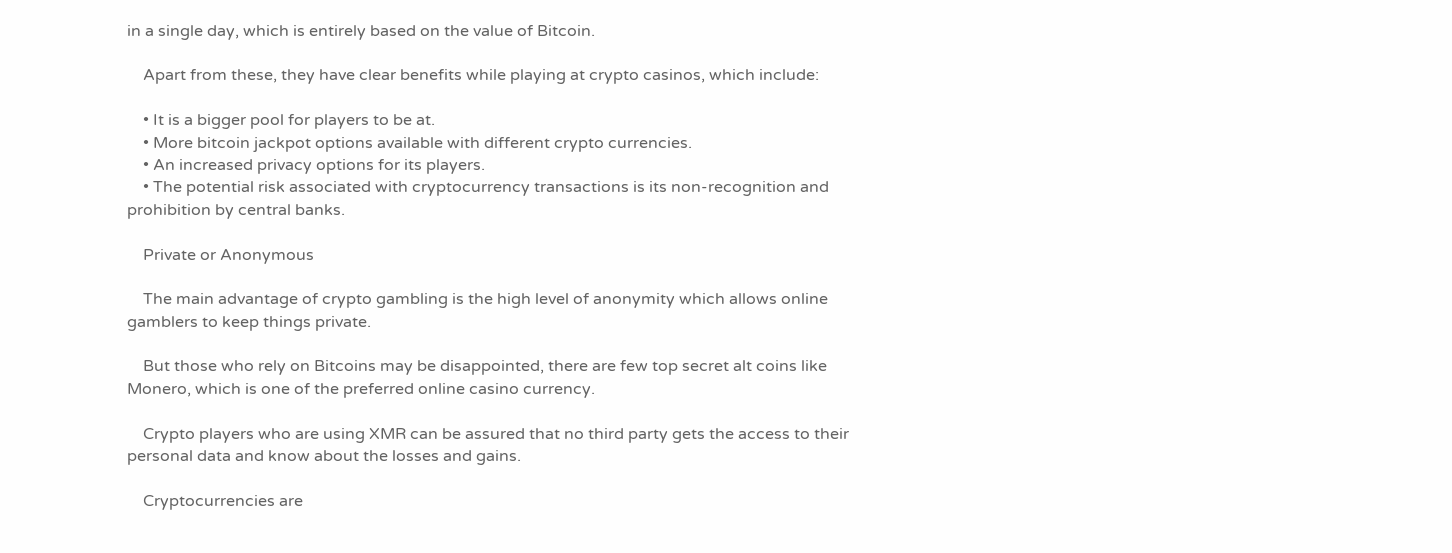in a single day, which is entirely based on the value of Bitcoin.

    Apart from these, they have clear benefits while playing at crypto casinos, which include:

    • It is a bigger pool for players to be at.
    • More bitcoin jackpot options available with different crypto currencies.
    • An increased privacy options for its players.
    • The potential risk associated with cryptocurrency transactions is its non-recognition and prohibition by central banks.

    Private or Anonymous

    The main advantage of crypto gambling is the high level of anonymity which allows online gamblers to keep things private.

    But those who rely on Bitcoins may be disappointed, there are few top secret alt coins like Monero, which is one of the preferred online casino currency.

    Crypto players who are using XMR can be assured that no third party gets the access to their personal data and know about the losses and gains.

    Cryptocurrencies are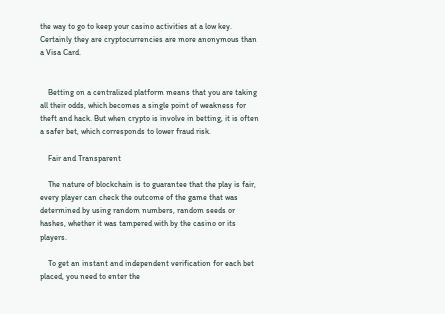the way to go to keep your casino activities at a low key. Certainly they are cryptocurrencies are more anonymous than a Visa Card.


    Betting on a centralized platform means that you are taking all their odds, which becomes a single point of weakness for theft and hack. But when crypto is involve in betting, it is often a safer bet, which corresponds to lower fraud risk.

    Fair and Transparent

    The nature of blockchain is to guarantee that the play is fair, every player can check the outcome of the game that was determined by using random numbers, random seeds or hashes, whether it was tampered with by the casino or its players.

    To get an instant and independent verification for each bet placed, you need to enter the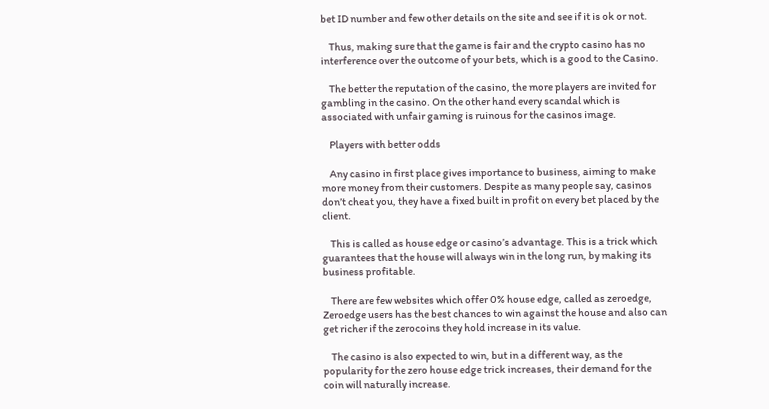bet ID number and few other details on the site and see if it is ok or not.

    Thus, making sure that the game is fair and the crypto casino has no interference over the outcome of your bets, which is a good to the Casino.

    The better the reputation of the casino, the more players are invited for gambling in the casino. On the other hand every scandal which is associated with unfair gaming is ruinous for the casinos image.

    Players with better odds

    Any casino in first place gives importance to business, aiming to make more money from their customers. Despite as many people say, casinos don’t cheat you, they have a fixed built in profit on every bet placed by the client.

    This is called as house edge or casino’s advantage. This is a trick which  guarantees that the house will always win in the long run, by making its business profitable.

    There are few websites which offer 0% house edge, called as zeroedge, Zeroedge users has the best chances to win against the house and also can get richer if the zerocoins they hold increase in its value.

    The casino is also expected to win, but in a different way, as the popularity for the zero house edge trick increases, their demand for the coin will naturally increase.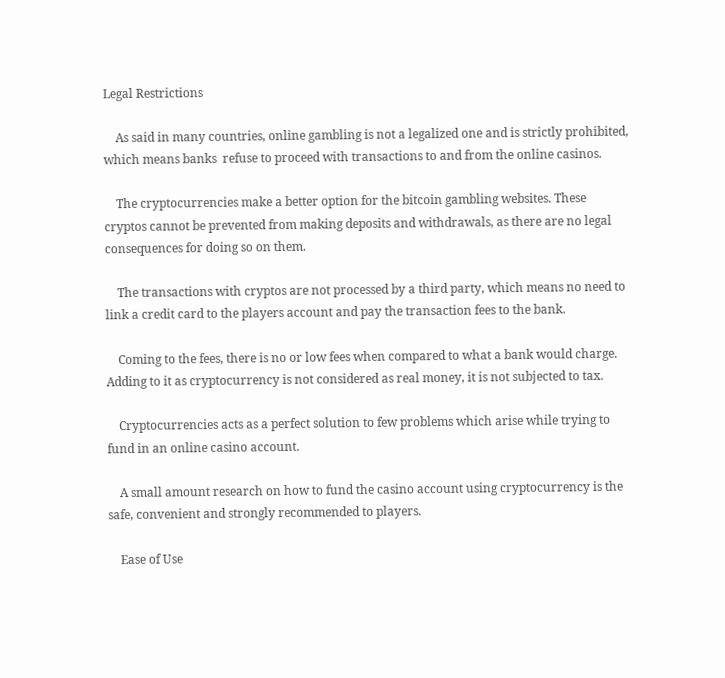Legal Restrictions

    As said in many countries, online gambling is not a legalized one and is strictly prohibited, which means banks  refuse to proceed with transactions to and from the online casinos.

    The cryptocurrencies make a better option for the bitcoin gambling websites. These cryptos cannot be prevented from making deposits and withdrawals, as there are no legal consequences for doing so on them.

    The transactions with cryptos are not processed by a third party, which means no need to link a credit card to the players account and pay the transaction fees to the bank.

    Coming to the fees, there is no or low fees when compared to what a bank would charge. Adding to it as cryptocurrency is not considered as real money, it is not subjected to tax.

    Cryptocurrencies acts as a perfect solution to few problems which arise while trying to fund in an online casino account.

    A small amount research on how to fund the casino account using cryptocurrency is the safe, convenient and strongly recommended to players.

    Ease of Use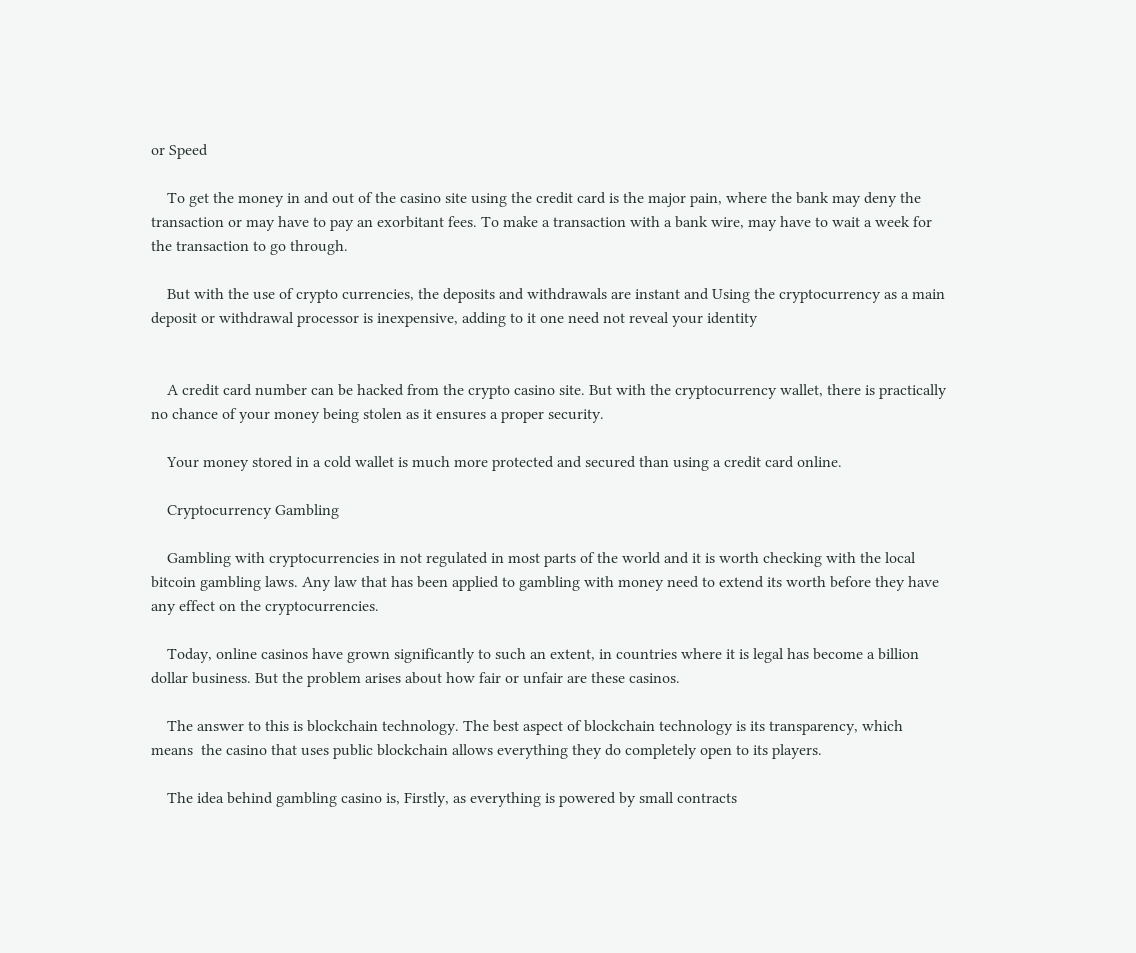or Speed

    To get the money in and out of the casino site using the credit card is the major pain, where the bank may deny the transaction or may have to pay an exorbitant fees. To make a transaction with a bank wire, may have to wait a week for the transaction to go through.

    But with the use of crypto currencies, the deposits and withdrawals are instant and Using the cryptocurrency as a main deposit or withdrawal processor is inexpensive, adding to it one need not reveal your identity


    A credit card number can be hacked from the crypto casino site. But with the cryptocurrency wallet, there is practically no chance of your money being stolen as it ensures a proper security.

    Your money stored in a cold wallet is much more protected and secured than using a credit card online.

    Cryptocurrency Gambling

    Gambling with cryptocurrencies in not regulated in most parts of the world and it is worth checking with the local bitcoin gambling laws. Any law that has been applied to gambling with money need to extend its worth before they have any effect on the cryptocurrencies.

    Today, online casinos have grown significantly to such an extent, in countries where it is legal has become a billion dollar business. But the problem arises about how fair or unfair are these casinos.

    The answer to this is blockchain technology. The best aspect of blockchain technology is its transparency, which means  the casino that uses public blockchain allows everything they do completely open to its players.

    The idea behind gambling casino is, Firstly, as everything is powered by small contracts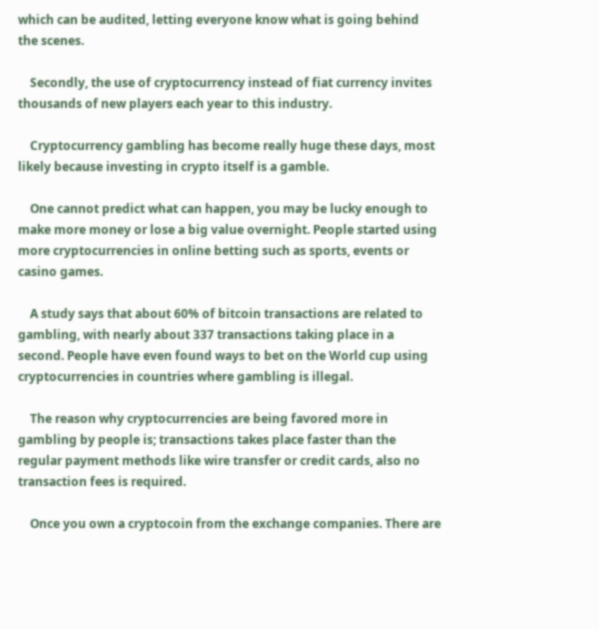which can be audited, letting everyone know what is going behind the scenes.

    Secondly, the use of cryptocurrency instead of fiat currency invites thousands of new players each year to this industry.

    Cryptocurrency gambling has become really huge these days, most likely because investing in crypto itself is a gamble.

    One cannot predict what can happen, you may be lucky enough to make more money or lose a big value overnight. People started using more cryptocurrencies in online betting such as sports, events or casino games.

    A study says that about 60% of bitcoin transactions are related to gambling, with nearly about 337 transactions taking place in a second. People have even found ways to bet on the World cup using cryptocurrencies in countries where gambling is illegal.

    The reason why cryptocurrencies are being favored more in gambling by people is; transactions takes place faster than the regular payment methods like wire transfer or credit cards, also no transaction fees is required.

    Once you own a cryptocoin from the exchange companies. There are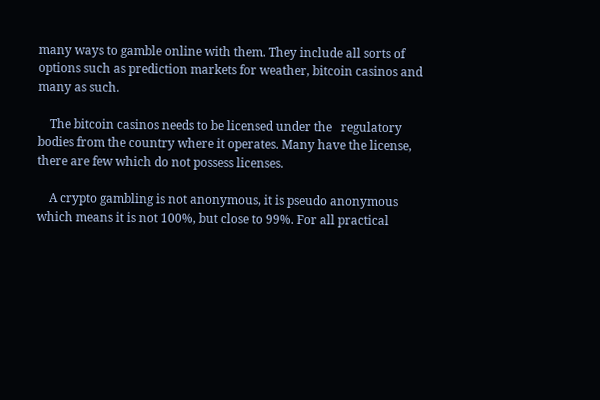many ways to gamble online with them. They include all sorts of options such as prediction markets for weather, bitcoin casinos and many as such.

    The bitcoin casinos needs to be licensed under the   regulatory bodies from the country where it operates. Many have the license, there are few which do not possess licenses.

    A crypto gambling is not anonymous, it is pseudo anonymous which means it is not 100%, but close to 99%. For all practical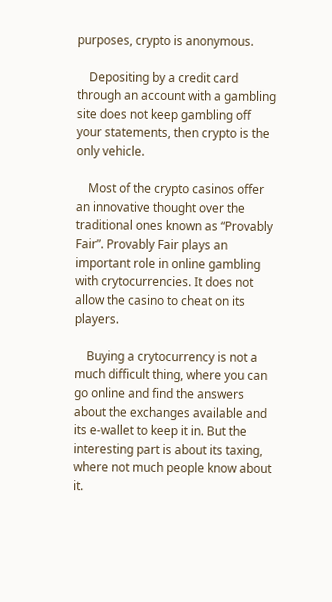purposes, crypto is anonymous.

    Depositing by a credit card through an account with a gambling site does not keep gambling off your statements, then crypto is the only vehicle.

    Most of the crypto casinos offer an innovative thought over the traditional ones known as “Provably Fair”. Provably Fair plays an important role in online gambling with crytocurrencies. It does not allow the casino to cheat on its players.

    Buying a crytocurrency is not a much difficult thing, where you can go online and find the answers about the exchanges available and its e-wallet to keep it in. But the interesting part is about its taxing, where not much people know about it.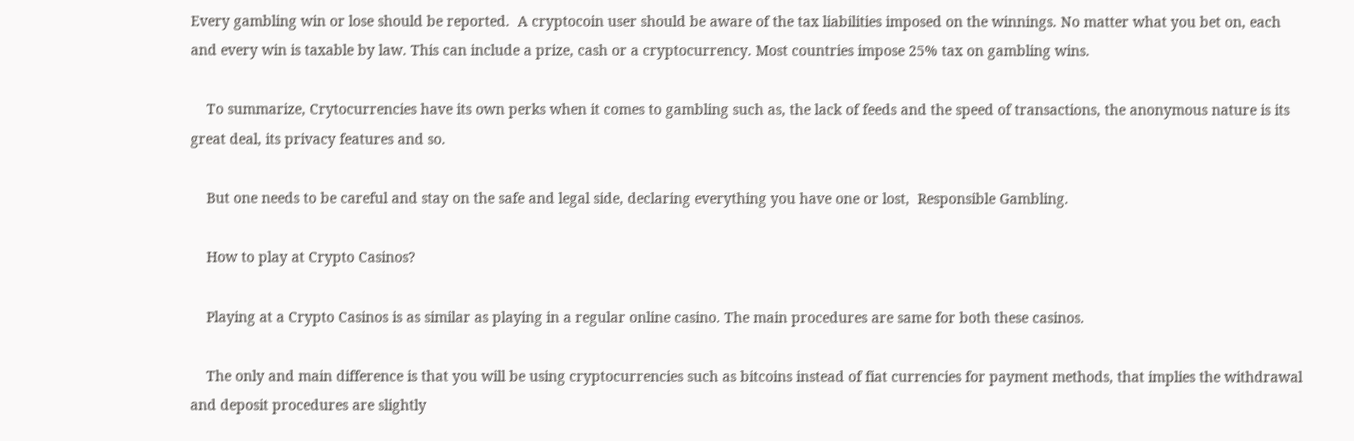Every gambling win or lose should be reported.  A cryptocoin user should be aware of the tax liabilities imposed on the winnings. No matter what you bet on, each and every win is taxable by law. This can include a prize, cash or a cryptocurrency. Most countries impose 25% tax on gambling wins.

    To summarize, Crytocurrencies have its own perks when it comes to gambling such as, the lack of feeds and the speed of transactions, the anonymous nature is its great deal, its privacy features and so.

    But one needs to be careful and stay on the safe and legal side, declaring everything you have one or lost,  Responsible Gambling.

    How to play at Crypto Casinos?

    Playing at a Crypto Casinos is as similar as playing in a regular online casino. The main procedures are same for both these casinos.

    The only and main difference is that you will be using cryptocurrencies such as bitcoins instead of fiat currencies for payment methods, that implies the withdrawal and deposit procedures are slightly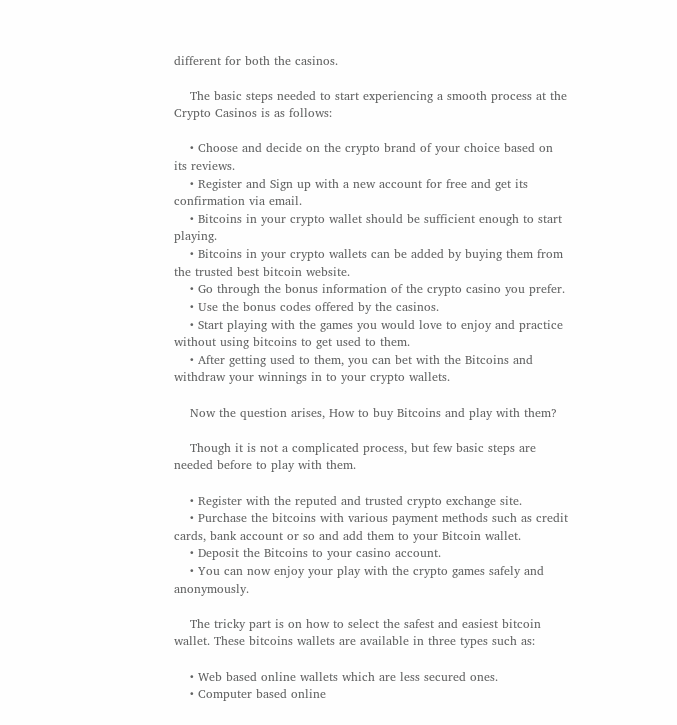different for both the casinos.

    The basic steps needed to start experiencing a smooth process at the Crypto Casinos is as follows:

    • Choose and decide on the crypto brand of your choice based on its reviews.
    • Register and Sign up with a new account for free and get its confirmation via email.
    • Bitcoins in your crypto wallet should be sufficient enough to start playing.
    • Bitcoins in your crypto wallets can be added by buying them from the trusted best bitcoin website.
    • Go through the bonus information of the crypto casino you prefer.
    • Use the bonus codes offered by the casinos.
    • Start playing with the games you would love to enjoy and practice without using bitcoins to get used to them.
    • After getting used to them, you can bet with the Bitcoins and withdraw your winnings in to your crypto wallets.

    Now the question arises, How to buy Bitcoins and play with them?

    Though it is not a complicated process, but few basic steps are needed before to play with them.

    • Register with the reputed and trusted crypto exchange site.
    • Purchase the bitcoins with various payment methods such as credit cards, bank account or so and add them to your Bitcoin wallet.
    • Deposit the Bitcoins to your casino account.
    • You can now enjoy your play with the crypto games safely and anonymously.

    The tricky part is on how to select the safest and easiest bitcoin wallet. These bitcoins wallets are available in three types such as:

    • Web based online wallets which are less secured ones.
    • Computer based online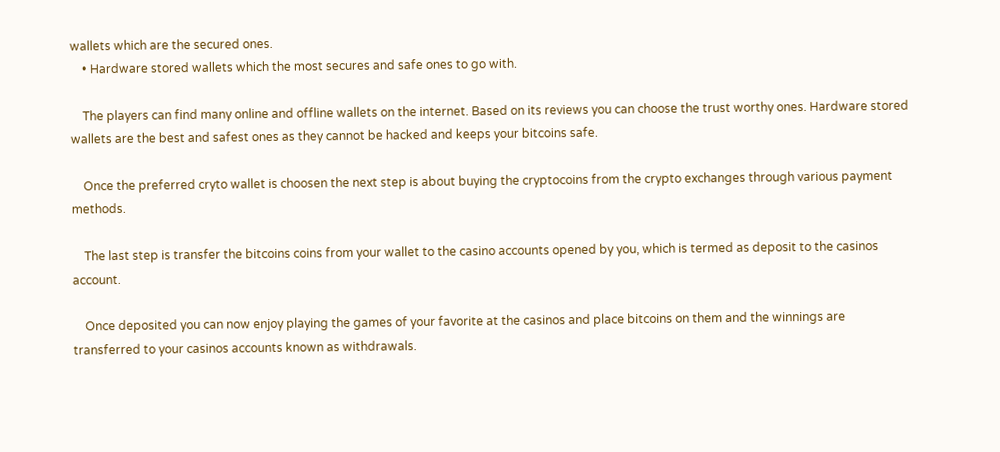wallets which are the secured ones.
    • Hardware stored wallets which the most secures and safe ones to go with.

    The players can find many online and offline wallets on the internet. Based on its reviews you can choose the trust worthy ones. Hardware stored wallets are the best and safest ones as they cannot be hacked and keeps your bitcoins safe.

    Once the preferred cryto wallet is choosen the next step is about buying the cryptocoins from the crypto exchanges through various payment methods.

    The last step is transfer the bitcoins coins from your wallet to the casino accounts opened by you, which is termed as deposit to the casinos account.

    Once deposited you can now enjoy playing the games of your favorite at the casinos and place bitcoins on them and the winnings are transferred to your casinos accounts known as withdrawals.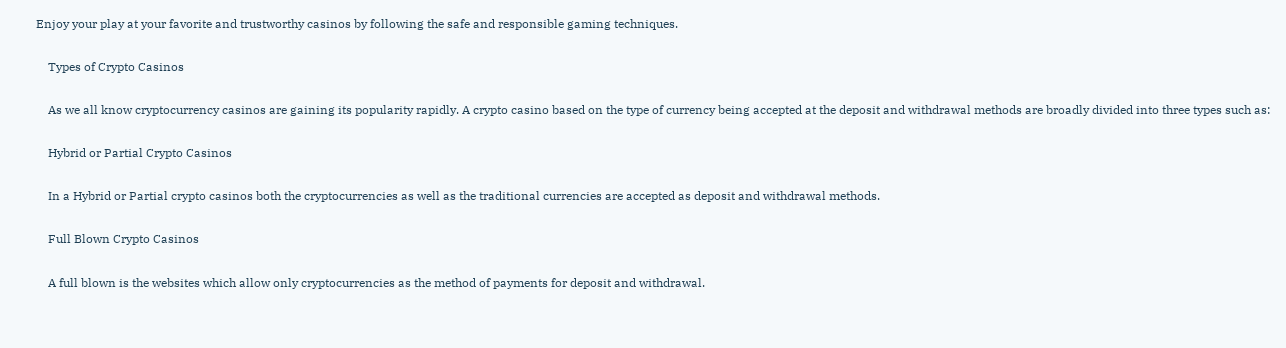Enjoy your play at your favorite and trustworthy casinos by following the safe and responsible gaming techniques.

    Types of Crypto Casinos

    As we all know cryptocurrency casinos are gaining its popularity rapidly. A crypto casino based on the type of currency being accepted at the deposit and withdrawal methods are broadly divided into three types such as:

    Hybrid or Partial Crypto Casinos

    In a Hybrid or Partial crypto casinos both the cryptocurrencies as well as the traditional currencies are accepted as deposit and withdrawal methods.

    Full Blown Crypto Casinos

    A full blown is the websites which allow only cryptocurrencies as the method of payments for deposit and withdrawal.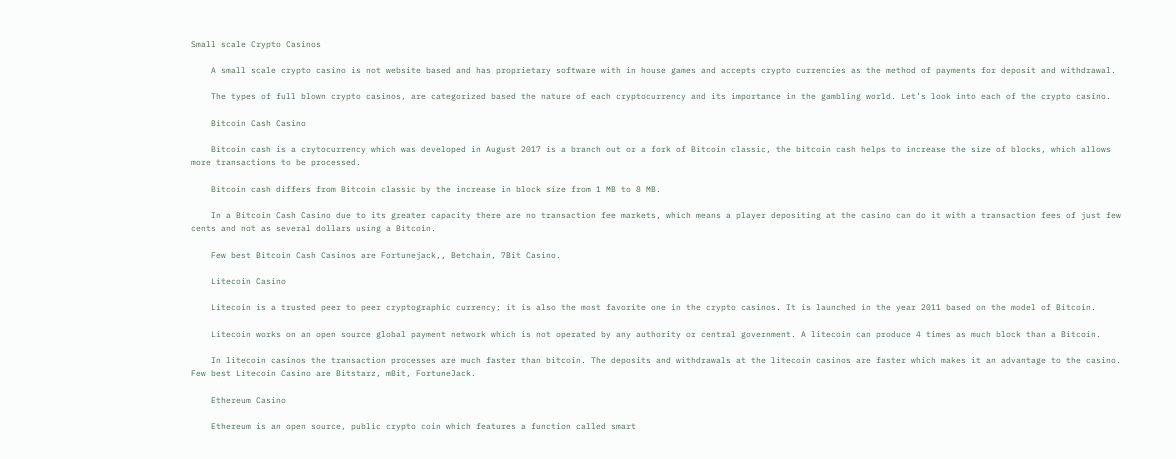Small scale Crypto Casinos

    A small scale crypto casino is not website based and has proprietary software with in house games and accepts crypto currencies as the method of payments for deposit and withdrawal.

    The types of full blown crypto casinos, are categorized based the nature of each cryptocurrency and its importance in the gambling world. Let’s look into each of the crypto casino.

    Bitcoin Cash Casino

    Bitcoin cash is a crytocurrency which was developed in August 2017 is a branch out or a fork of Bitcoin classic, the bitcoin cash helps to increase the size of blocks, which allows more transactions to be processed.

    Bitcoin cash differs from Bitcoin classic by the increase in block size from 1 MB to 8 MB.

    In a Bitcoin Cash Casino due to its greater capacity there are no transaction fee markets, which means a player depositing at the casino can do it with a transaction fees of just few cents and not as several dollars using a Bitcoin.

    Few best Bitcoin Cash Casinos are Fortunejack,, Betchain, 7Bit Casino.

    Litecoin Casino

    Litecoin is a trusted peer to peer cryptographic currency; it is also the most favorite one in the crypto casinos. It is launched in the year 2011 based on the model of Bitcoin.

    Litecoin works on an open source global payment network which is not operated by any authority or central government. A litecoin can produce 4 times as much block than a Bitcoin.

    In litecoin casinos the transaction processes are much faster than bitcoin. The deposits and withdrawals at the litecoin casinos are faster which makes it an advantage to the casino. Few best Litecoin Casino are Bitstarz, mBit, FortuneJack.

    Ethereum Casino

    Ethereum is an open source, public crypto coin which features a function called smart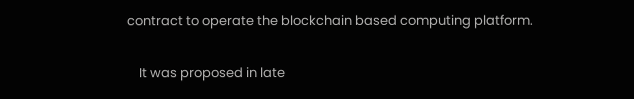contract to operate the blockchain based computing platform.

    It was proposed in late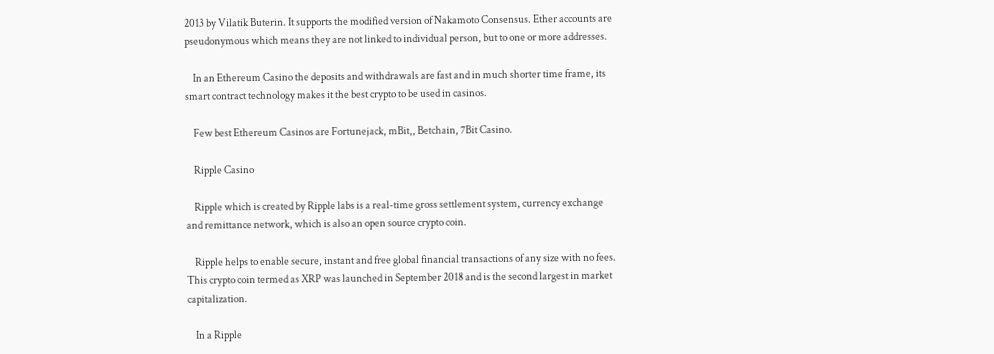2013 by Vilatik Buterin. It supports the modified version of Nakamoto Consensus. Ether accounts are pseudonymous which means they are not linked to individual person, but to one or more addresses.

    In an Ethereum Casino the deposits and withdrawals are fast and in much shorter time frame, its smart contract technology makes it the best crypto to be used in casinos.

    Few best Ethereum Casinos are Fortunejack, mBit,, Betchain, 7Bit Casino.

    Ripple Casino

    Ripple which is created by Ripple labs is a real-time gross settlement system, currency exchange and remittance network, which is also an open source crypto coin.

    Ripple helps to enable secure, instant and free global financial transactions of any size with no fees. This crypto coin termed as XRP was launched in September 2018 and is the second largest in market capitalization.

    In a Ripple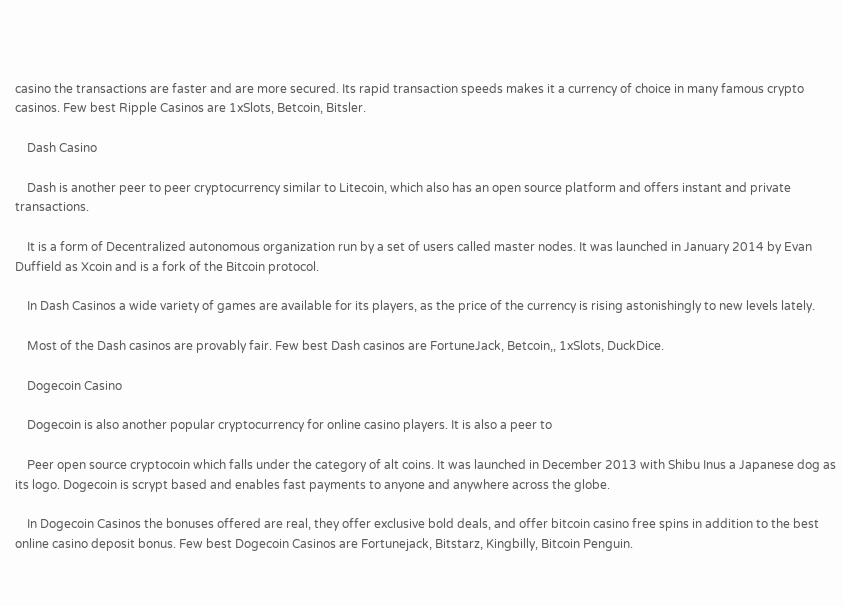casino the transactions are faster and are more secured. Its rapid transaction speeds makes it a currency of choice in many famous crypto casinos. Few best Ripple Casinos are 1xSlots, Betcoin, Bitsler.

    Dash Casino

    Dash is another peer to peer cryptocurrency similar to Litecoin, which also has an open source platform and offers instant and private transactions.

    It is a form of Decentralized autonomous organization run by a set of users called master nodes. It was launched in January 2014 by Evan Duffield as Xcoin and is a fork of the Bitcoin protocol.

    In Dash Casinos a wide variety of games are available for its players, as the price of the currency is rising astonishingly to new levels lately.

    Most of the Dash casinos are provably fair. Few best Dash casinos are FortuneJack, Betcoin,, 1xSlots, DuckDice.

    Dogecoin Casino

    Dogecoin is also another popular cryptocurrency for online casino players. It is also a peer to

    Peer open source cryptocoin which falls under the category of alt coins. It was launched in December 2013 with Shibu Inus a Japanese dog as its logo. Dogecoin is scrypt based and enables fast payments to anyone and anywhere across the globe.

    In Dogecoin Casinos the bonuses offered are real, they offer exclusive bold deals, and offer bitcoin casino free spins in addition to the best online casino deposit bonus. Few best Dogecoin Casinos are Fortunejack, Bitstarz, Kingbilly, Bitcoin Penguin.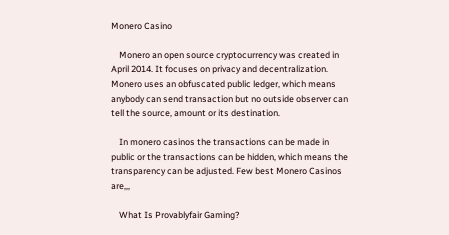Monero Casino

    Monero an open source cryptocurrency was created in April 2014. It focuses on privacy and decentralization. Monero uses an obfuscated public ledger, which means anybody can send transaction but no outside observer can tell the source, amount or its destination.

    In monero casinos the transactions can be made in public or the transactions can be hidden, which means the transparency can be adjusted. Few best Monero Casinos are,,,

    What Is Provablyfair Gaming?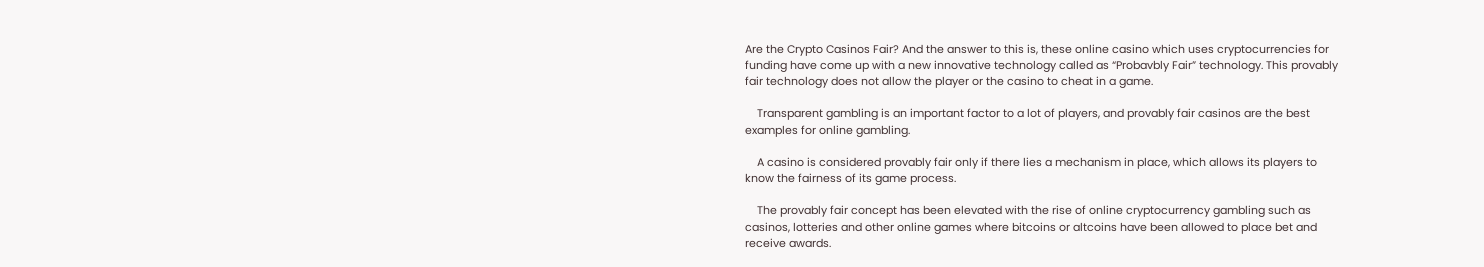Are the Crypto Casinos Fair? And the answer to this is, these online casino which uses cryptocurrencies for funding have come up with a new innovative technology called as “Probavbly Fair” technology. This provably fair technology does not allow the player or the casino to cheat in a game.

    Transparent gambling is an important factor to a lot of players, and provably fair casinos are the best examples for online gambling.

    A casino is considered provably fair only if there lies a mechanism in place, which allows its players to know the fairness of its game process.

    The provably fair concept has been elevated with the rise of online cryptocurrency gambling such as casinos, lotteries and other online games where bitcoins or altcoins have been allowed to place bet and receive awards.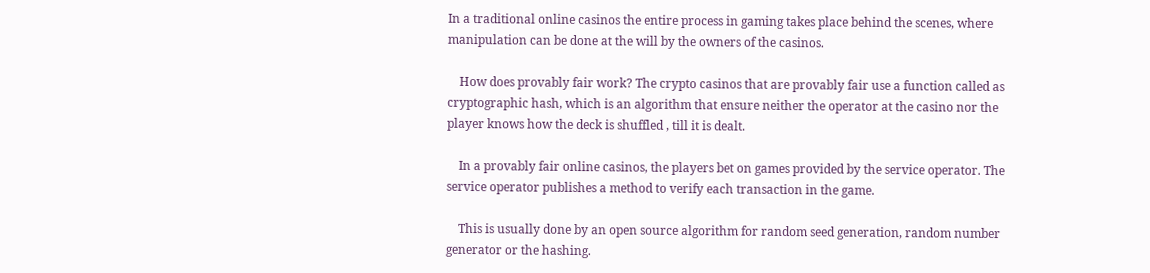In a traditional online casinos the entire process in gaming takes place behind the scenes, where manipulation can be done at the will by the owners of the casinos.

    How does provably fair work? The crypto casinos that are provably fair use a function called as cryptographic hash, which is an algorithm that ensure neither the operator at the casino nor the player knows how the deck is shuffled , till it is dealt.

    In a provably fair online casinos, the players bet on games provided by the service operator. The service operator publishes a method to verify each transaction in the game.

    This is usually done by an open source algorithm for random seed generation, random number generator or the hashing.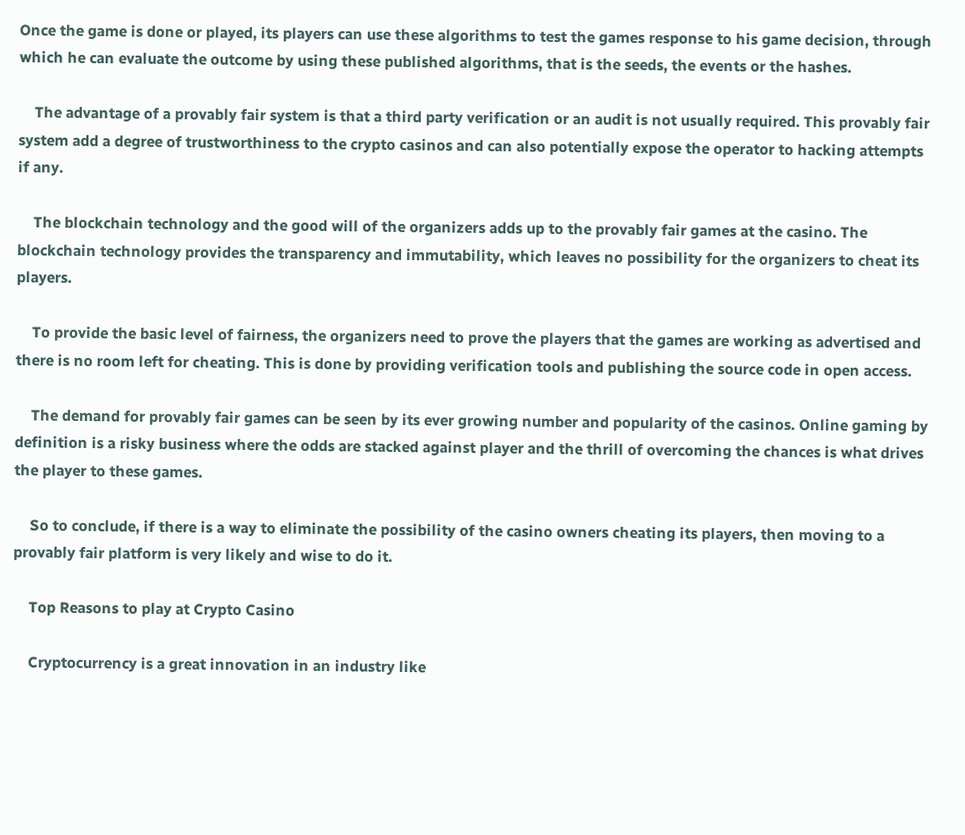Once the game is done or played, its players can use these algorithms to test the games response to his game decision, through which he can evaluate the outcome by using these published algorithms, that is the seeds, the events or the hashes.

    The advantage of a provably fair system is that a third party verification or an audit is not usually required. This provably fair system add a degree of trustworthiness to the crypto casinos and can also potentially expose the operator to hacking attempts if any.

    The blockchain technology and the good will of the organizers adds up to the provably fair games at the casino. The blockchain technology provides the transparency and immutability, which leaves no possibility for the organizers to cheat its players.

    To provide the basic level of fairness, the organizers need to prove the players that the games are working as advertised and there is no room left for cheating. This is done by providing verification tools and publishing the source code in open access.

    The demand for provably fair games can be seen by its ever growing number and popularity of the casinos. Online gaming by definition is a risky business where the odds are stacked against player and the thrill of overcoming the chances is what drives the player to these games.

    So to conclude, if there is a way to eliminate the possibility of the casino owners cheating its players, then moving to a provably fair platform is very likely and wise to do it.

    Top Reasons to play at Crypto Casino

    Cryptocurrency is a great innovation in an industry like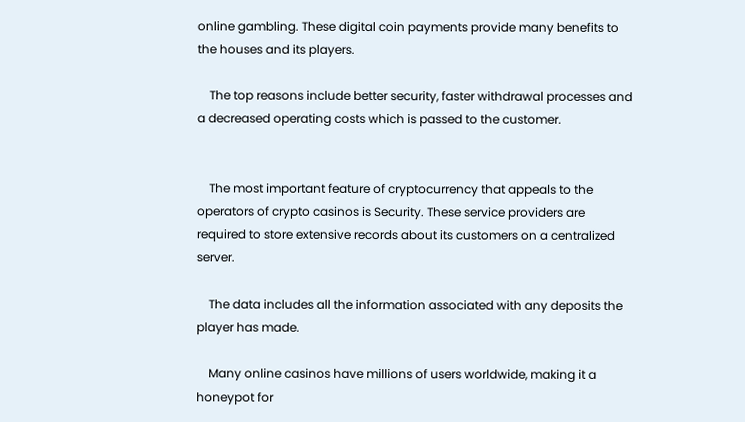online gambling. These digital coin payments provide many benefits to the houses and its players.

    The top reasons include better security, faster withdrawal processes and a decreased operating costs which is passed to the customer.


    The most important feature of cryptocurrency that appeals to the operators of crypto casinos is Security. These service providers are required to store extensive records about its customers on a centralized server.

    The data includes all the information associated with any deposits the player has made.

    Many online casinos have millions of users worldwide, making it a honeypot for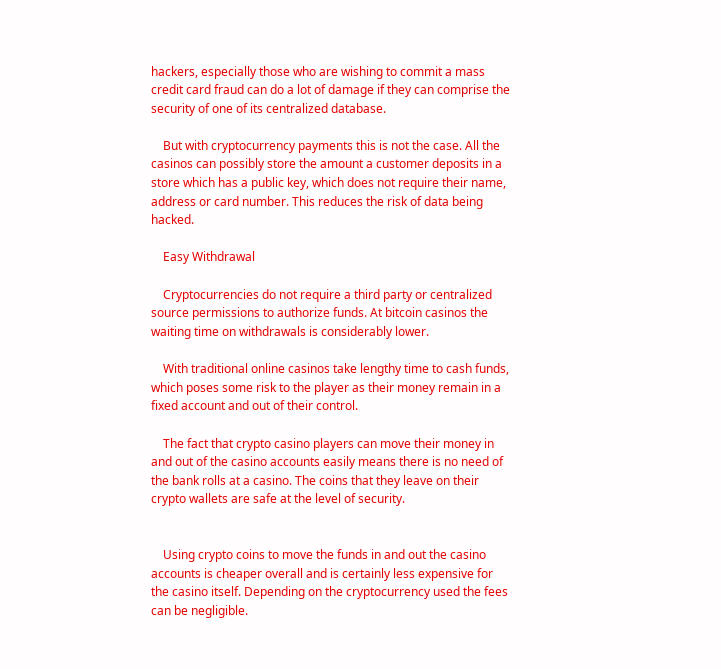hackers, especially those who are wishing to commit a mass credit card fraud can do a lot of damage if they can comprise the security of one of its centralized database.

    But with cryptocurrency payments this is not the case. All the casinos can possibly store the amount a customer deposits in a store which has a public key, which does not require their name, address or card number. This reduces the risk of data being hacked.

    Easy Withdrawal

    Cryptocurrencies do not require a third party or centralized source permissions to authorize funds. At bitcoin casinos the waiting time on withdrawals is considerably lower.

    With traditional online casinos take lengthy time to cash funds, which poses some risk to the player as their money remain in a fixed account and out of their control.

    The fact that crypto casino players can move their money in and out of the casino accounts easily means there is no need of the bank rolls at a casino. The coins that they leave on their crypto wallets are safe at the level of security.


    Using crypto coins to move the funds in and out the casino accounts is cheaper overall and is certainly less expensive for the casino itself. Depending on the cryptocurrency used the fees can be negligible.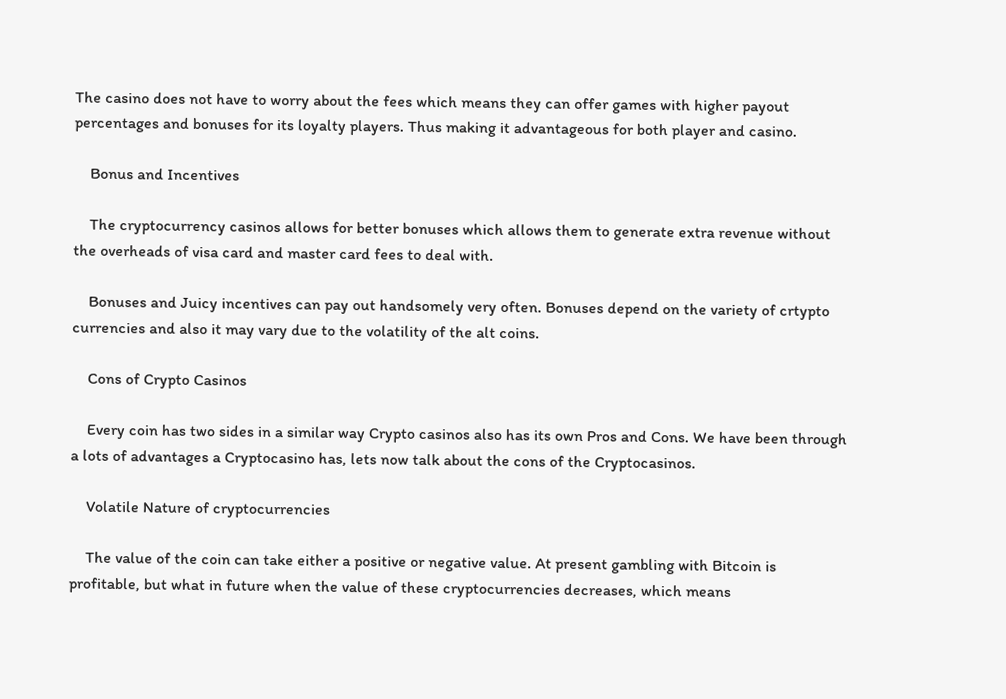The casino does not have to worry about the fees which means they can offer games with higher payout percentages and bonuses for its loyalty players. Thus making it advantageous for both player and casino.

    Bonus and Incentives

    The cryptocurrency casinos allows for better bonuses which allows them to generate extra revenue without the overheads of visa card and master card fees to deal with.

    Bonuses and Juicy incentives can pay out handsomely very often. Bonuses depend on the variety of crtypto currencies and also it may vary due to the volatility of the alt coins.

    Cons of Crypto Casinos

    Every coin has two sides in a similar way Crypto casinos also has its own Pros and Cons. We have been through a lots of advantages a Cryptocasino has, lets now talk about the cons of the Cryptocasinos.

    Volatile Nature of cryptocurrencies

    The value of the coin can take either a positive or negative value. At present gambling with Bitcoin is profitable, but what in future when the value of these cryptocurrencies decreases, which means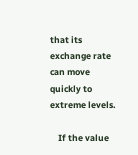that its exchange rate can move quickly to extreme levels.

    If the value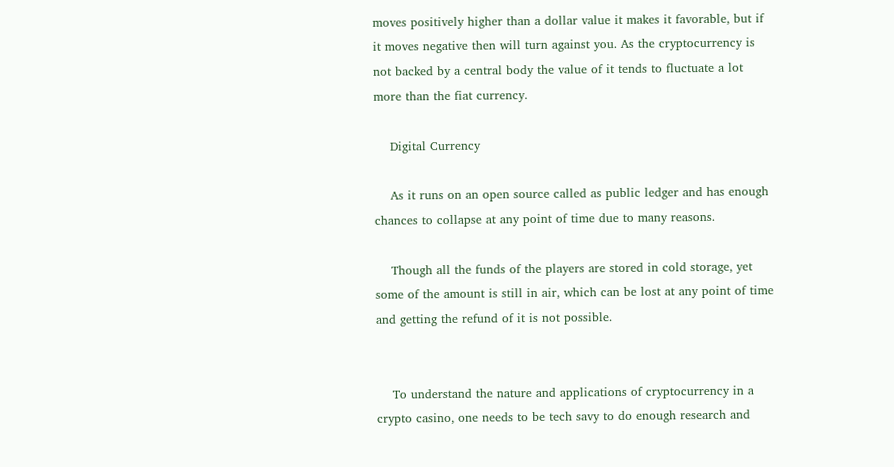moves positively higher than a dollar value it makes it favorable, but if it moves negative then will turn against you. As the cryptocurrency is not backed by a central body the value of it tends to fluctuate a lot more than the fiat currency.

    Digital Currency

    As it runs on an open source called as public ledger and has enough chances to collapse at any point of time due to many reasons.

    Though all the funds of the players are stored in cold storage, yet some of the amount is still in air, which can be lost at any point of time and getting the refund of it is not possible.


    To understand the nature and applications of cryptocurrency in a crypto casino, one needs to be tech savy to do enough research and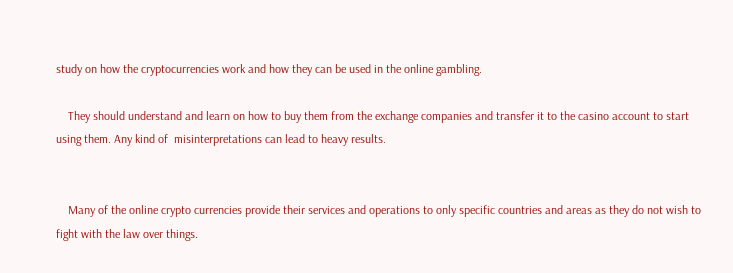study on how the cryptocurrencies work and how they can be used in the online gambling.

    They should understand and learn on how to buy them from the exchange companies and transfer it to the casino account to start using them. Any kind of  misinterpretations can lead to heavy results.


    Many of the online crypto currencies provide their services and operations to only specific countries and areas as they do not wish to fight with the law over things.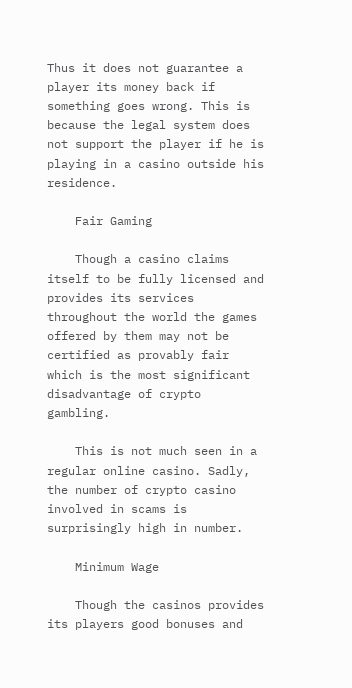Thus it does not guarantee a player its money back if something goes wrong. This is because the legal system does not support the player if he is playing in a casino outside his residence.

    Fair Gaming

    Though a casino claims itself to be fully licensed and provides its services throughout the world the games offered by them may not be certified as provably fair which is the most significant disadvantage of crypto gambling.

    This is not much seen in a regular online casino. Sadly, the number of crypto casino involved in scams is surprisingly high in number.

    Minimum Wage

    Though the casinos provides its players good bonuses and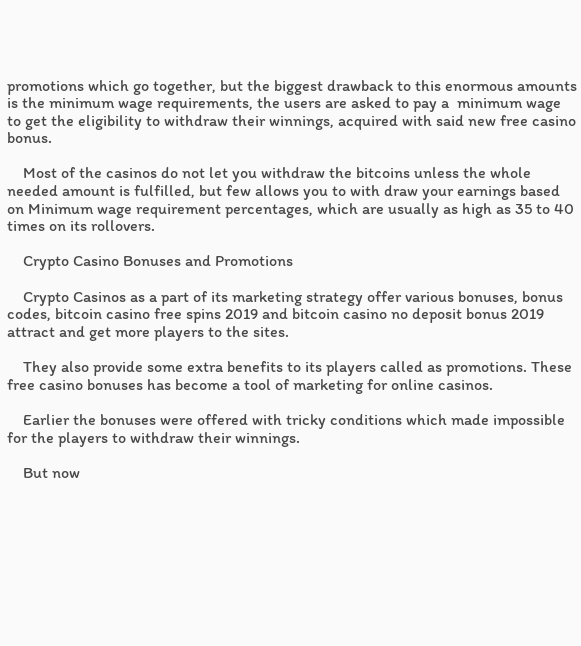promotions which go together, but the biggest drawback to this enormous amounts is the minimum wage requirements, the users are asked to pay a  minimum wage to get the eligibility to withdraw their winnings, acquired with said new free casino bonus.

    Most of the casinos do not let you withdraw the bitcoins unless the whole needed amount is fulfilled, but few allows you to with draw your earnings based on Minimum wage requirement percentages, which are usually as high as 35 to 40 times on its rollovers.

    Crypto Casino Bonuses and Promotions

    Crypto Casinos as a part of its marketing strategy offer various bonuses, bonus codes, bitcoin casino free spins 2019 and bitcoin casino no deposit bonus 2019 attract and get more players to the sites.

    They also provide some extra benefits to its players called as promotions. These free casino bonuses has become a tool of marketing for online casinos.

    Earlier the bonuses were offered with tricky conditions which made impossible for the players to withdraw their winnings.

    But now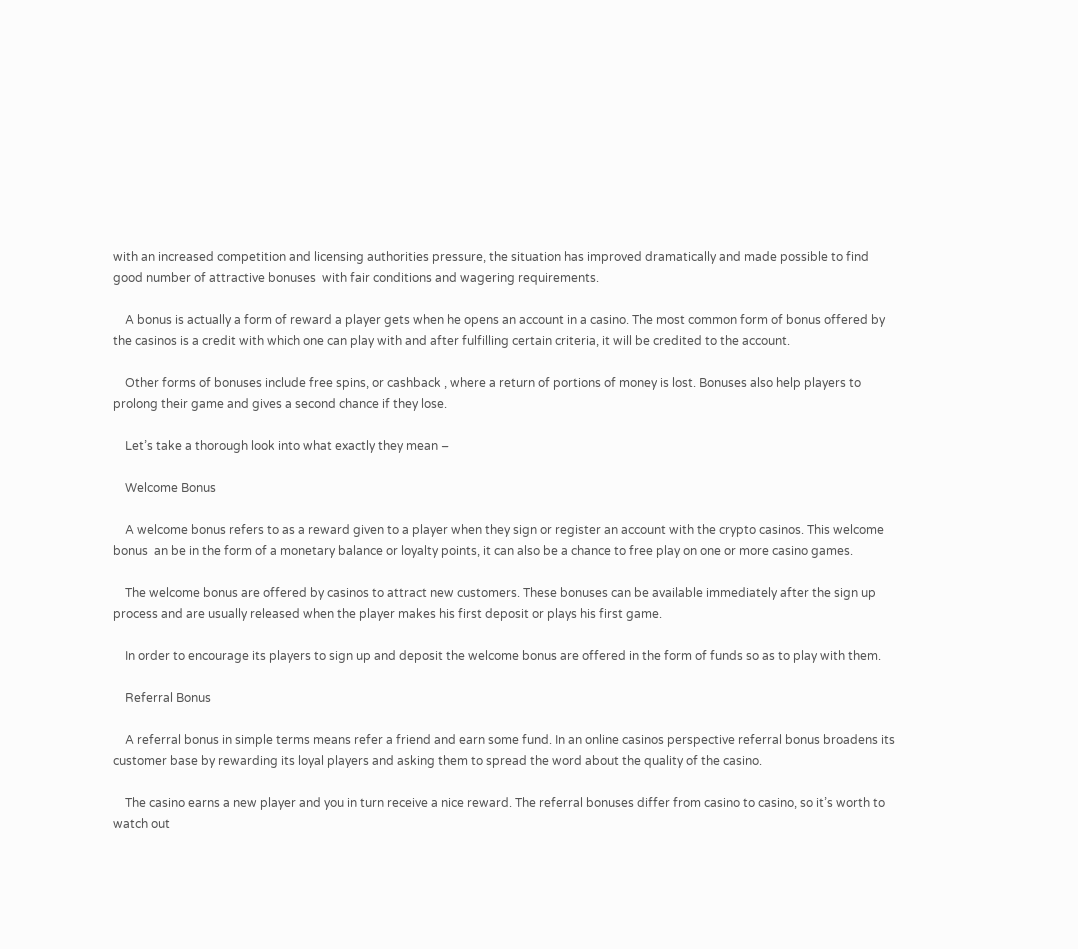with an increased competition and licensing authorities pressure, the situation has improved dramatically and made possible to find good number of attractive bonuses  with fair conditions and wagering requirements.

    A bonus is actually a form of reward a player gets when he opens an account in a casino. The most common form of bonus offered by the casinos is a credit with which one can play with and after fulfilling certain criteria, it will be credited to the account.

    Other forms of bonuses include free spins, or cashback , where a return of portions of money is lost. Bonuses also help players to prolong their game and gives a second chance if they lose.

    Let’s take a thorough look into what exactly they mean –

    Welcome Bonus

    A welcome bonus refers to as a reward given to a player when they sign or register an account with the crypto casinos. This welcome bonus  an be in the form of a monetary balance or loyalty points, it can also be a chance to free play on one or more casino games.

    The welcome bonus are offered by casinos to attract new customers. These bonuses can be available immediately after the sign up process and are usually released when the player makes his first deposit or plays his first game.

    In order to encourage its players to sign up and deposit the welcome bonus are offered in the form of funds so as to play with them.

    Referral Bonus

    A referral bonus in simple terms means refer a friend and earn some fund. In an online casinos perspective referral bonus broadens its customer base by rewarding its loyal players and asking them to spread the word about the quality of the casino.

    The casino earns a new player and you in turn receive a nice reward. The referral bonuses differ from casino to casino, so it’s worth to watch out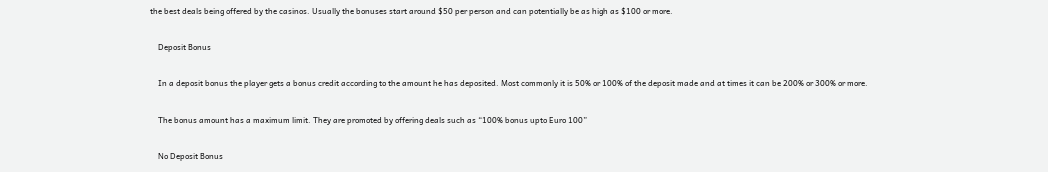the best deals being offered by the casinos. Usually the bonuses start around $50 per person and can potentially be as high as $100 or more.

    Deposit Bonus

    In a deposit bonus the player gets a bonus credit according to the amount he has deposited. Most commonly it is 50% or 100% of the deposit made and at times it can be 200% or 300% or more.

    The bonus amount has a maximum limit. They are promoted by offering deals such as “100% bonus upto Euro 100”

    No Deposit Bonus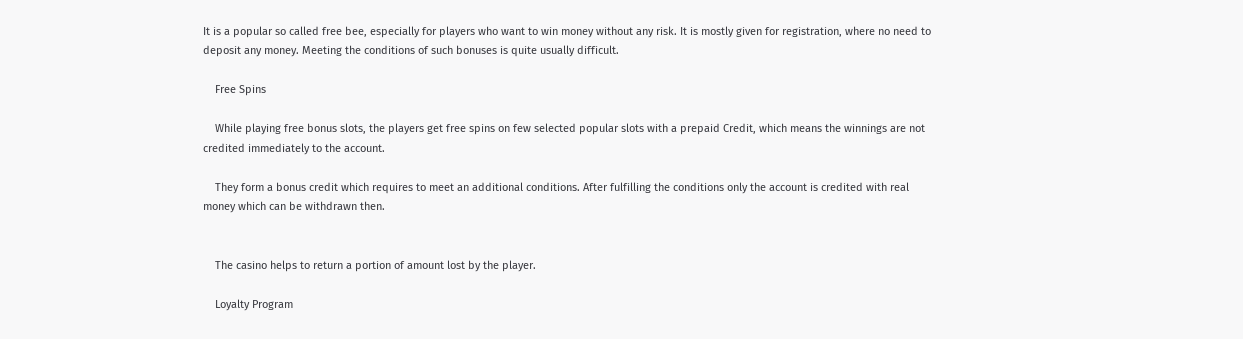It is a popular so called free bee, especially for players who want to win money without any risk. It is mostly given for registration, where no need to deposit any money. Meeting the conditions of such bonuses is quite usually difficult.

    Free Spins

    While playing free bonus slots, the players get free spins on few selected popular slots with a prepaid Credit, which means the winnings are not credited immediately to the account.

    They form a bonus credit which requires to meet an additional conditions. After fulfilling the conditions only the account is credited with real money which can be withdrawn then.


    The casino helps to return a portion of amount lost by the player.

    Loyalty Program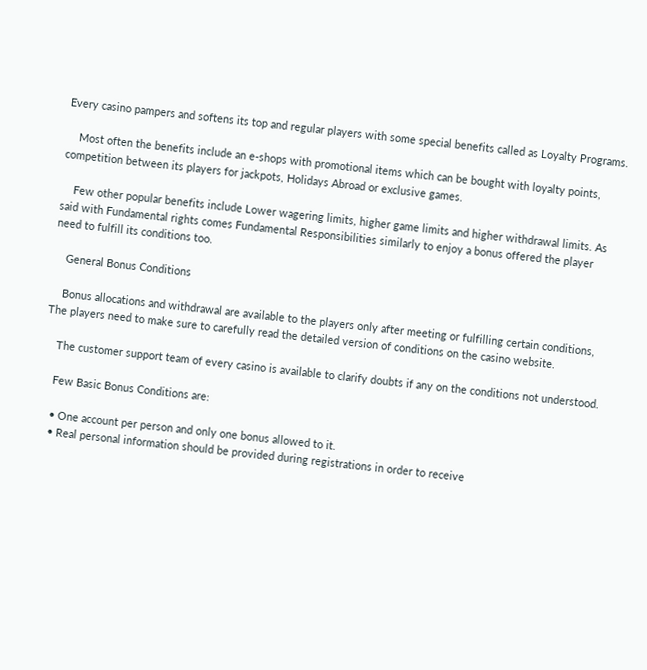Every casino pampers and softens its top and regular players with some special benefits called as Loyalty Programs.

    Most often the benefits include an e-shops with promotional items which can be bought with loyalty points, competition between its players for jackpots, Holidays Abroad or exclusive games.

    Few other popular benefits include Lower wagering limits, higher game limits and higher withdrawal limits. As said with Fundamental rights comes Fundamental Responsibilities similarly to enjoy a bonus offered the player need to fulfill its conditions too.

    General Bonus Conditions

    Bonus allocations and withdrawal are available to the players only after meeting or fulfilling certain conditions, The players need to make sure to carefully read the detailed version of conditions on the casino website.

    The customer support team of every casino is available to clarify doubts if any on the conditions not understood.

    Few Basic Bonus Conditions are:

    • One account per person and only one bonus allowed to it.
    • Real personal information should be provided during registrations in order to receive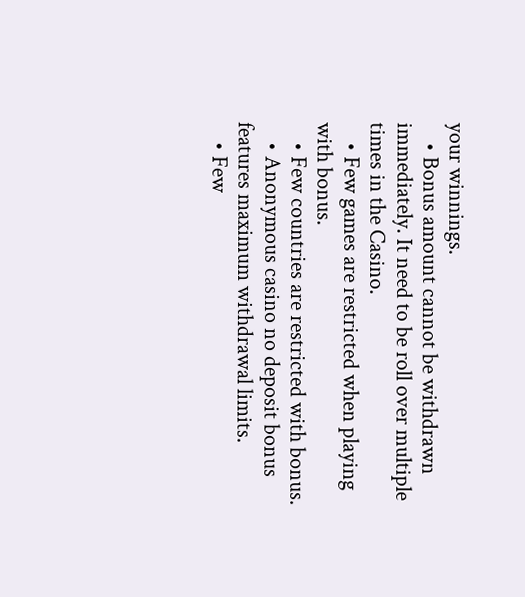your winnings.
    • Bonus amount cannot be withdrawn immediately. It need to be roll over multiple times in the Casino.
    • Few games are restricted when playing with bonus.
    • Few countries are restricted with bonus.
    • Anonymous casino no deposit bonus features maximum withdrawal limits.
    • Few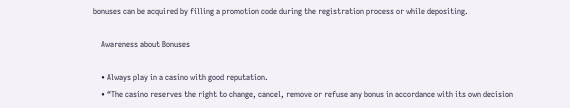bonuses can be acquired by filling a promotion code during the registration process or while depositing.

    Awareness about Bonuses

    • Always play in a casino with good reputation.
    • “The casino reserves the right to change, cancel, remove or refuse any bonus in accordance with its own decision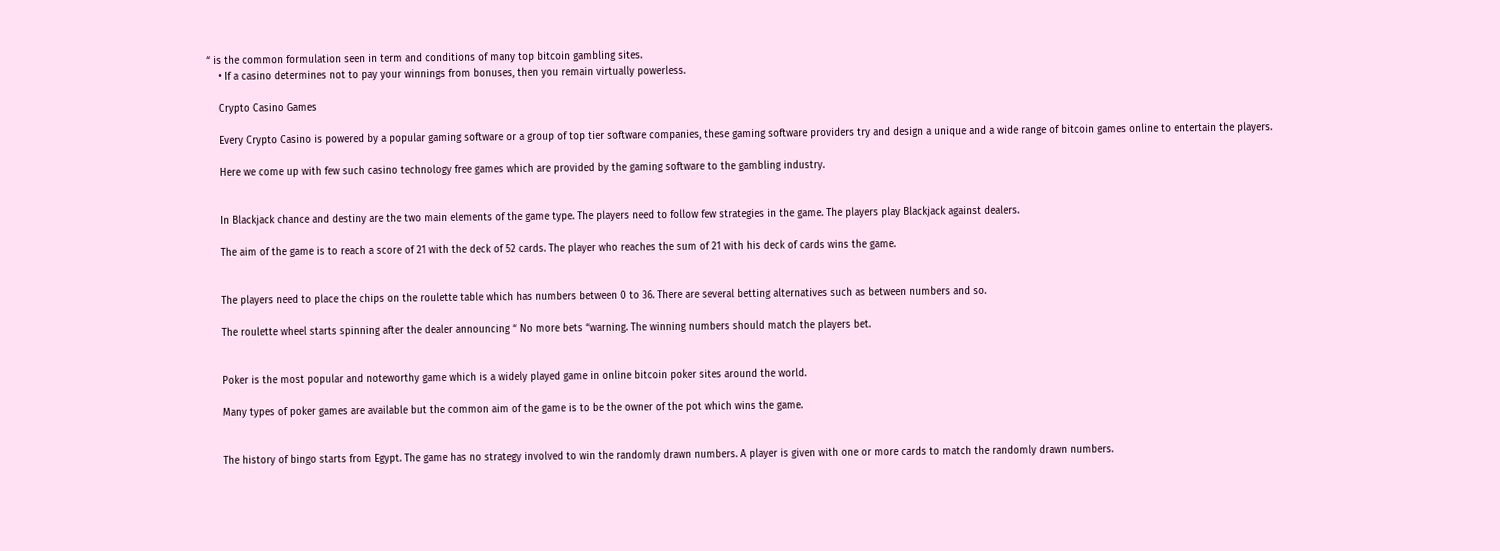“ is the common formulation seen in term and conditions of many top bitcoin gambling sites.
    • If a casino determines not to pay your winnings from bonuses, then you remain virtually powerless.

    Crypto Casino Games

    Every Crypto Casino is powered by a popular gaming software or a group of top tier software companies, these gaming software providers try and design a unique and a wide range of bitcoin games online to entertain the players.

    Here we come up with few such casino technology free games which are provided by the gaming software to the gambling industry.


    In Blackjack chance and destiny are the two main elements of the game type. The players need to follow few strategies in the game. The players play Blackjack against dealers.

    The aim of the game is to reach a score of 21 with the deck of 52 cards. The player who reaches the sum of 21 with his deck of cards wins the game.


    The players need to place the chips on the roulette table which has numbers between 0 to 36. There are several betting alternatives such as between numbers and so.

    The roulette wheel starts spinning after the dealer announcing “ No more bets “warning. The winning numbers should match the players bet.


    Poker is the most popular and noteworthy game which is a widely played game in online bitcoin poker sites around the world.

    Many types of poker games are available but the common aim of the game is to be the owner of the pot which wins the game.


    The history of bingo starts from Egypt. The game has no strategy involved to win the randomly drawn numbers. A player is given with one or more cards to match the randomly drawn numbers.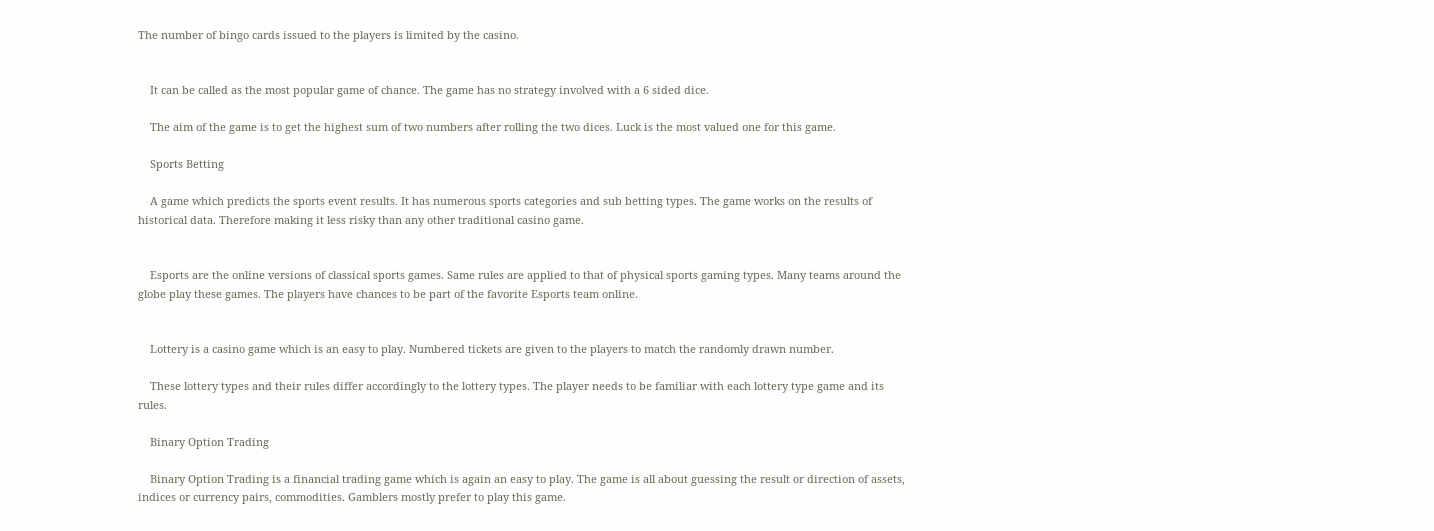The number of bingo cards issued to the players is limited by the casino.


    It can be called as the most popular game of chance. The game has no strategy involved with a 6 sided dice.

    The aim of the game is to get the highest sum of two numbers after rolling the two dices. Luck is the most valued one for this game.

    Sports Betting

    A game which predicts the sports event results. It has numerous sports categories and sub betting types. The game works on the results of historical data. Therefore making it less risky than any other traditional casino game.


    Esports are the online versions of classical sports games. Same rules are applied to that of physical sports gaming types. Many teams around the globe play these games. The players have chances to be part of the favorite Esports team online.


    Lottery is a casino game which is an easy to play. Numbered tickets are given to the players to match the randomly drawn number.

    These lottery types and their rules differ accordingly to the lottery types. The player needs to be familiar with each lottery type game and its rules.

    Binary Option Trading

    Binary Option Trading is a financial trading game which is again an easy to play. The game is all about guessing the result or direction of assets, indices or currency pairs, commodities. Gamblers mostly prefer to play this game.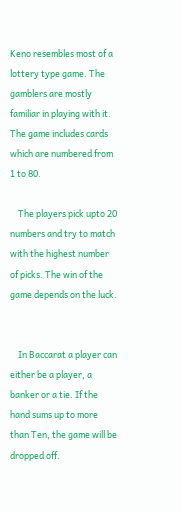Keno resembles most of a lottery type game. The gamblers are mostly familiar in playing with it. The game includes cards which are numbered from 1 to 80.

    The players pick upto 20 numbers and try to match with the highest number of picks. The win of the game depends on the luck.


    In Baccarat a player can either be a player, a banker or a tie. If the hand sums up to more than Ten, the game will be dropped off.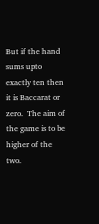But if the hand sums upto exactly ten then it is Baccarat or zero.  The aim of the game is to be higher of the two.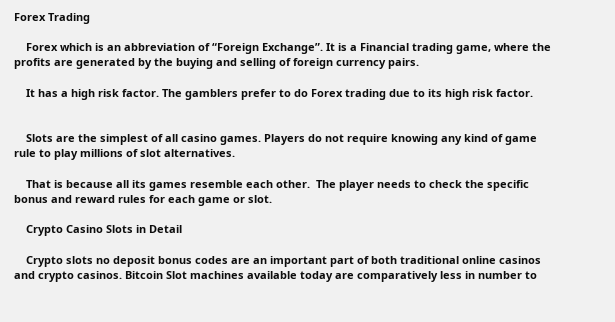Forex Trading

    Forex which is an abbreviation of “Foreign Exchange”. It is a Financial trading game, where the profits are generated by the buying and selling of foreign currency pairs.

    It has a high risk factor. The gamblers prefer to do Forex trading due to its high risk factor.


    Slots are the simplest of all casino games. Players do not require knowing any kind of game rule to play millions of slot alternatives.

    That is because all its games resemble each other.  The player needs to check the specific bonus and reward rules for each game or slot.

    Crypto Casino Slots in Detail

    Crypto slots no deposit bonus codes are an important part of both traditional online casinos and crypto casinos. Bitcoin Slot machines available today are comparatively less in number to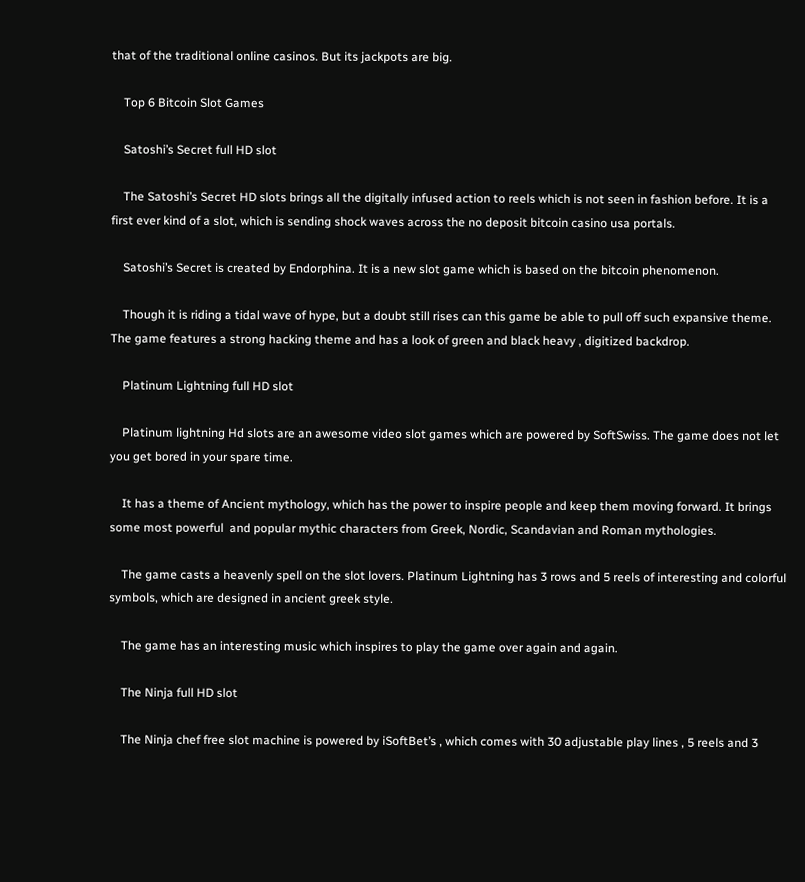that of the traditional online casinos. But its jackpots are big.

    Top 6 Bitcoin Slot Games

    Satoshi’s Secret full HD slot

    The Satoshi’s Secret HD slots brings all the digitally infused action to reels which is not seen in fashion before. It is a first ever kind of a slot, which is sending shock waves across the no deposit bitcoin casino usa portals.

    Satoshi’s Secret is created by Endorphina. It is a new slot game which is based on the bitcoin phenomenon.

    Though it is riding a tidal wave of hype, but a doubt still rises can this game be able to pull off such expansive theme. The game features a strong hacking theme and has a look of green and black heavy , digitized backdrop.

    Platinum Lightning full HD slot

    Platinum lightning Hd slots are an awesome video slot games which are powered by SoftSwiss. The game does not let you get bored in your spare time.

    It has a theme of Ancient mythology, which has the power to inspire people and keep them moving forward. It brings some most powerful  and popular mythic characters from Greek, Nordic, Scandavian and Roman mythologies.

    The game casts a heavenly spell on the slot lovers. Platinum Lightning has 3 rows and 5 reels of interesting and colorful symbols, which are designed in ancient greek style.

    The game has an interesting music which inspires to play the game over again and again.

    The Ninja full HD slot

    The Ninja chef free slot machine is powered by iSoftBet’s , which comes with 30 adjustable play lines , 5 reels and 3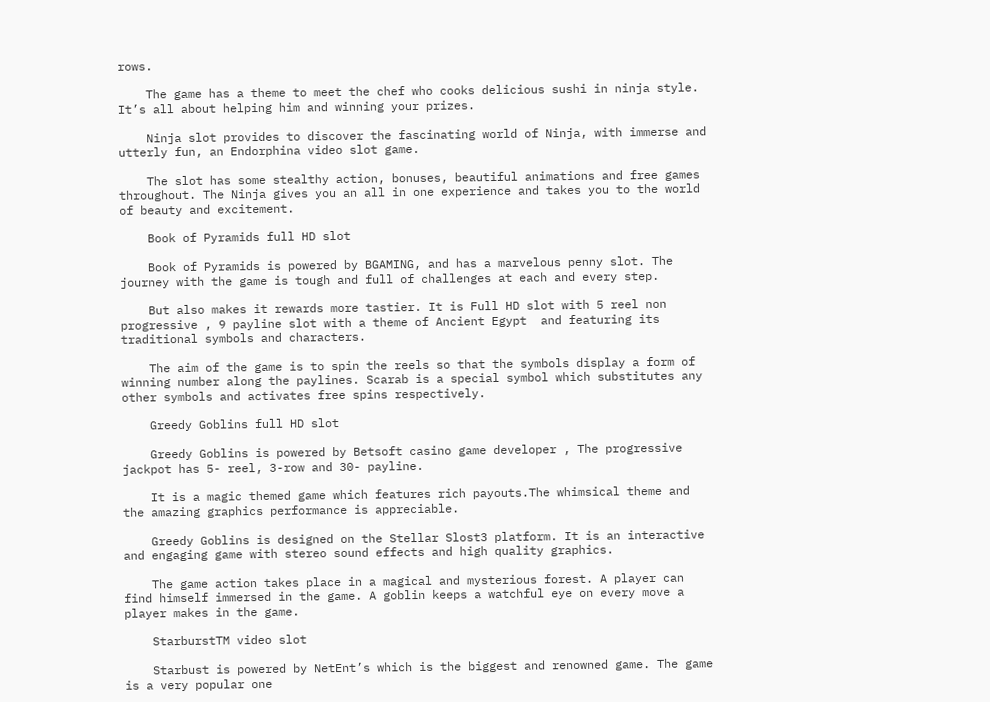rows.

    The game has a theme to meet the chef who cooks delicious sushi in ninja style. It’s all about helping him and winning your prizes.

    Ninja slot provides to discover the fascinating world of Ninja, with immerse and utterly fun, an Endorphina video slot game.

    The slot has some stealthy action, bonuses, beautiful animations and free games throughout. The Ninja gives you an all in one experience and takes you to the world of beauty and excitement.

    Book of Pyramids full HD slot

    Book of Pyramids is powered by BGAMING, and has a marvelous penny slot. The journey with the game is tough and full of challenges at each and every step.

    But also makes it rewards more tastier. It is Full HD slot with 5 reel non progressive , 9 payline slot with a theme of Ancient Egypt  and featuring its traditional symbols and characters.

    The aim of the game is to spin the reels so that the symbols display a form of winning number along the paylines. Scarab is a special symbol which substitutes any other symbols and activates free spins respectively.

    Greedy Goblins full HD slot

    Greedy Goblins is powered by Betsoft casino game developer , The progressive jackpot has 5- reel, 3-row and 30- payline.

    It is a magic themed game which features rich payouts.The whimsical theme and the amazing graphics performance is appreciable.

    Greedy Goblins is designed on the Stellar Slost3 platform. It is an interactive and engaging game with stereo sound effects and high quality graphics.

    The game action takes place in a magical and mysterious forest. A player can find himself immersed in the game. A goblin keeps a watchful eye on every move a player makes in the game.

    StarburstTM video slot

    Starbust is powered by NetEnt’s which is the biggest and renowned game. The game is a very popular one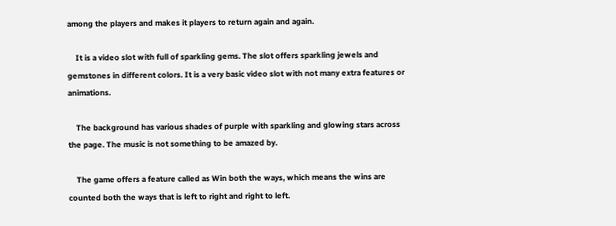among the players and makes it players to return again and again.

    It is a video slot with full of sparkling gems. The slot offers sparkling jewels and gemstones in different colors. It is a very basic video slot with not many extra features or animations.

    The background has various shades of purple with sparkling and glowing stars across the page. The music is not something to be amazed by.

    The game offers a feature called as Win both the ways, which means the wins are counted both the ways that is left to right and right to left.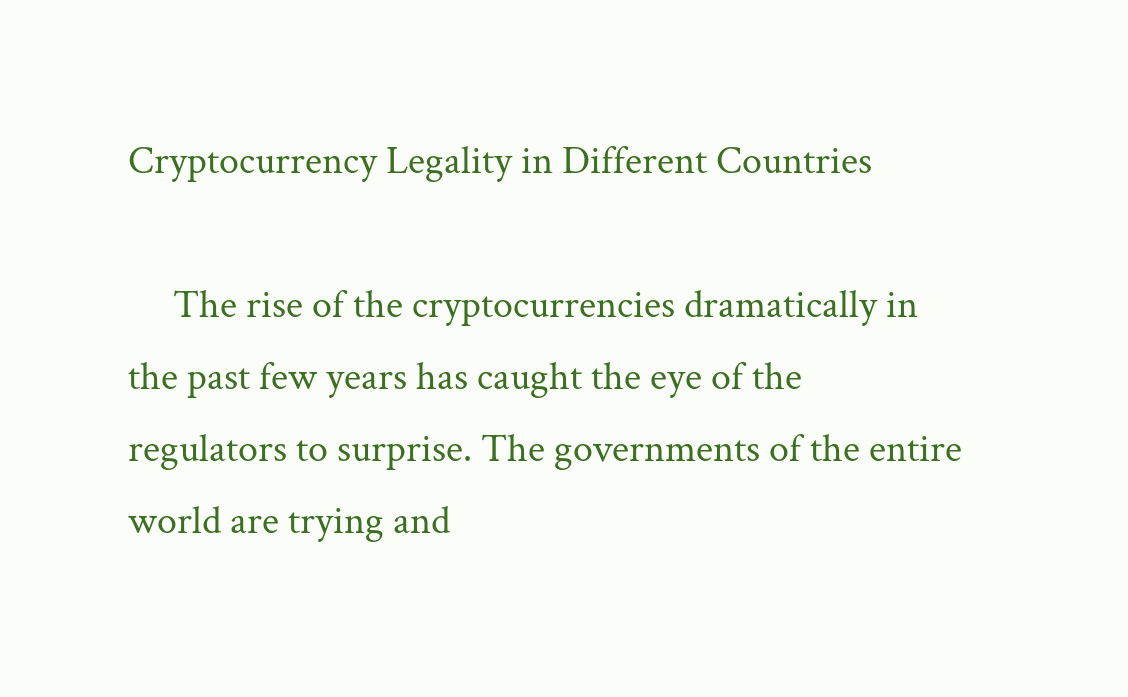Cryptocurrency Legality in Different Countries

     The rise of the cryptocurrencies dramatically in the past few years has caught the eye of the regulators to surprise. The governments of the entire world are trying and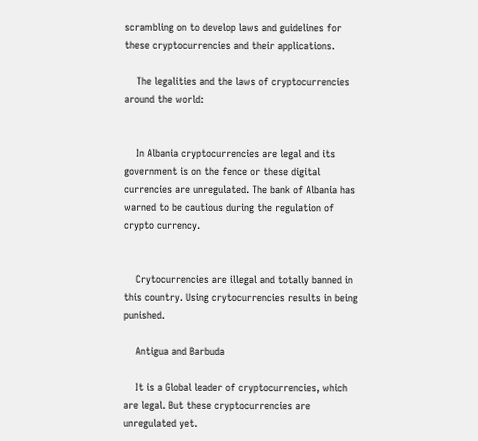scrambling on to develop laws and guidelines for these cryptocurrencies and their applications.

    The legalities and the laws of cryptocurrencies around the world:


    In Albania cryptocurrencies are legal and its government is on the fence or these digital currencies are unregulated. The bank of Albania has warned to be cautious during the regulation of crypto currency.


    Crytocurrencies are illegal and totally banned in this country. Using crytocurrencies results in being punished.

    Antigua and Barbuda

    It is a Global leader of cryptocurrencies, which are legal. But these cryptocurrencies are unregulated yet.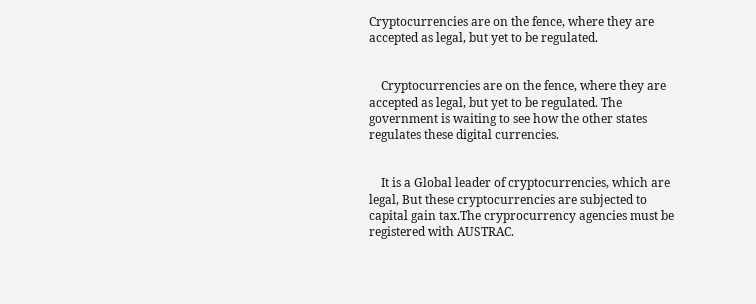Cryptocurrencies are on the fence, where they are accepted as legal, but yet to be regulated.


    Cryptocurrencies are on the fence, where they are accepted as legal, but yet to be regulated. The government is waiting to see how the other states regulates these digital currencies.


    It is a Global leader of cryptocurrencies, which are legal, But these cryptocurrencies are subjected to capital gain tax.The cryprocurrency agencies must be registered with AUSTRAC.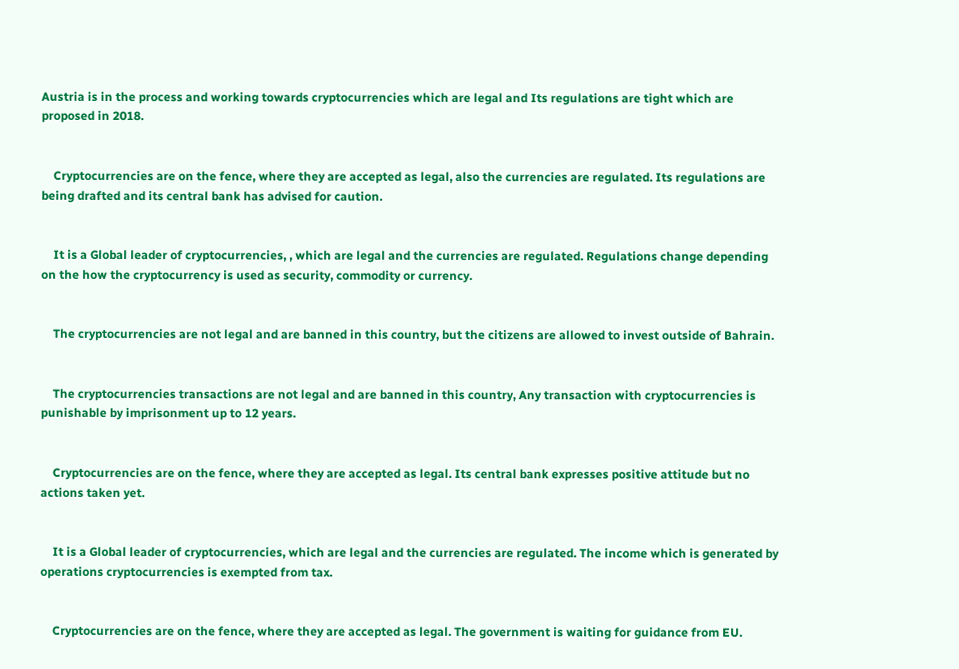Austria is in the process and working towards cryptocurrencies which are legal and Its regulations are tight which are proposed in 2018.


    Cryptocurrencies are on the fence, where they are accepted as legal, also the currencies are regulated. Its regulations are being drafted and its central bank has advised for caution.


    It is a Global leader of cryptocurrencies, , which are legal and the currencies are regulated. Regulations change depending on the how the cryptocurrency is used as security, commodity or currency.


    The cryptocurrencies are not legal and are banned in this country, but the citizens are allowed to invest outside of Bahrain.


    The cryptocurrencies transactions are not legal and are banned in this country, Any transaction with cryptocurrencies is punishable by imprisonment up to 12 years.


    Cryptocurrencies are on the fence, where they are accepted as legal. Its central bank expresses positive attitude but no actions taken yet.


    It is a Global leader of cryptocurrencies, which are legal and the currencies are regulated. The income which is generated by operations cryptocurrencies is exempted from tax.


    Cryptocurrencies are on the fence, where they are accepted as legal. The government is waiting for guidance from EU.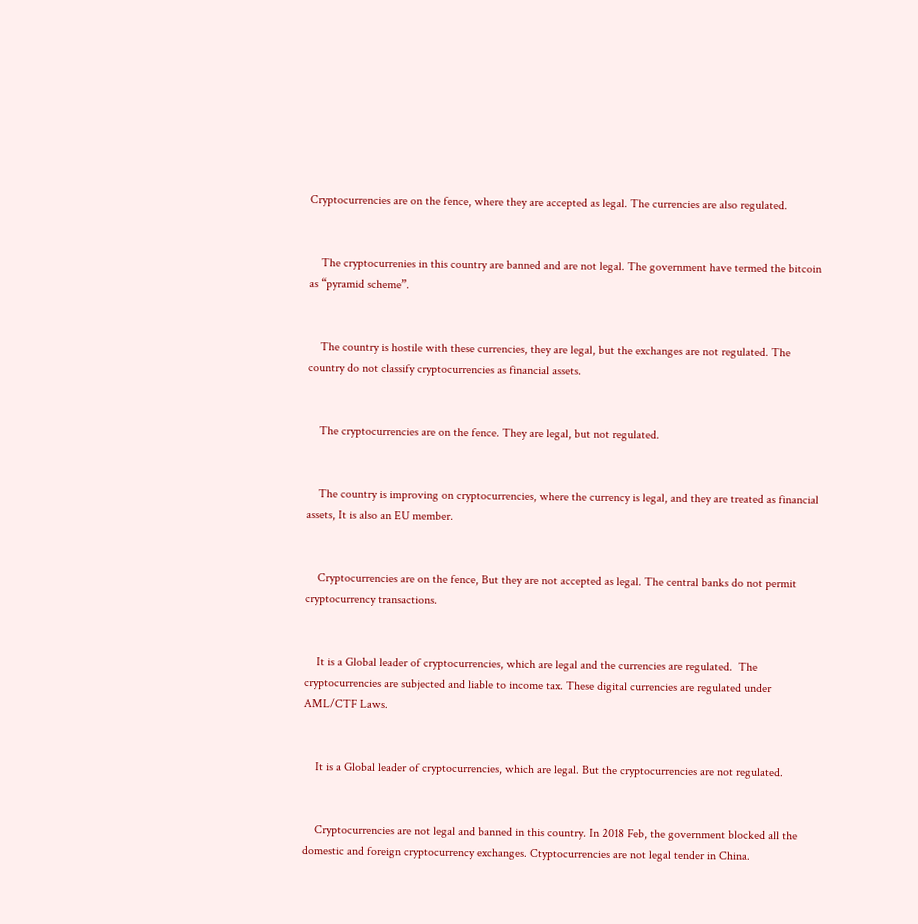Cryptocurrencies are on the fence, where they are accepted as legal. The currencies are also regulated.


    The cryptocurrenies in this country are banned and are not legal. The government have termed the bitcoin as “pyramid scheme”.


    The country is hostile with these currencies, they are legal, but the exchanges are not regulated. The country do not classify cryptocurrencies as financial assets.


    The cryptocurrencies are on the fence. They are legal, but not regulated.


    The country is improving on cryptocurrencies, where the currency is legal, and they are treated as financial assets, It is also an EU member.


    Cryptocurrencies are on the fence, But they are not accepted as legal. The central banks do not permit cryptocurrency transactions.


    It is a Global leader of cryptocurrencies, which are legal and the currencies are regulated.  The cryptocurrencies are subjected and liable to income tax. These digital currencies are regulated under AML/CTF Laws.


    It is a Global leader of cryptocurrencies, which are legal. But the cryptocurrencies are not regulated.


    Cryptocurrencies are not legal and banned in this country. In 2018 Feb, the government blocked all the domestic and foreign cryptocurrency exchanges. Ctyptocurrencies are not legal tender in China.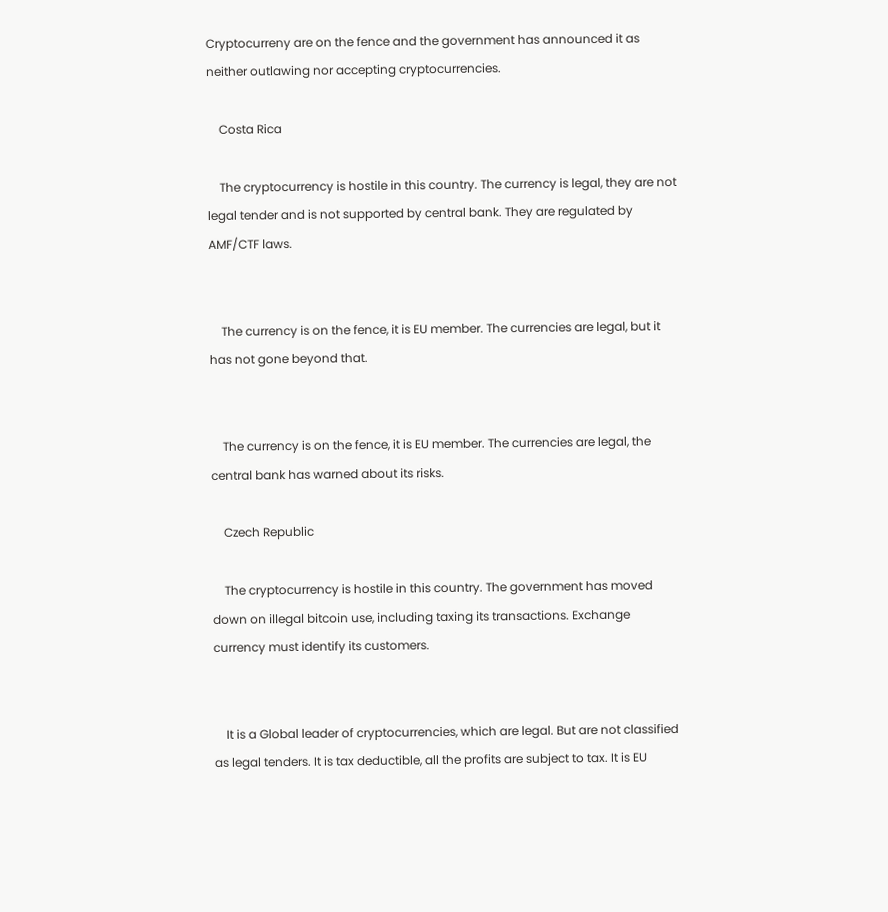Cryptocurreny are on the fence and the government has announced it as neither outlawing nor accepting cryptocurrencies.

    Costa Rica

    The cryptocurrency is hostile in this country. The currency is legal, they are not legal tender and is not supported by central bank. They are regulated by AMF/CTF laws.


    The currency is on the fence, it is EU member. The currencies are legal, but it has not gone beyond that.


    The currency is on the fence, it is EU member. The currencies are legal, the central bank has warned about its risks.

    Czech Republic

    The cryptocurrency is hostile in this country. The government has moved down on illegal bitcoin use, including taxing its transactions. Exchange currency must identify its customers.


    It is a Global leader of cryptocurrencies, which are legal. But are not classified as legal tenders. It is tax deductible, all the profits are subject to tax. It is EU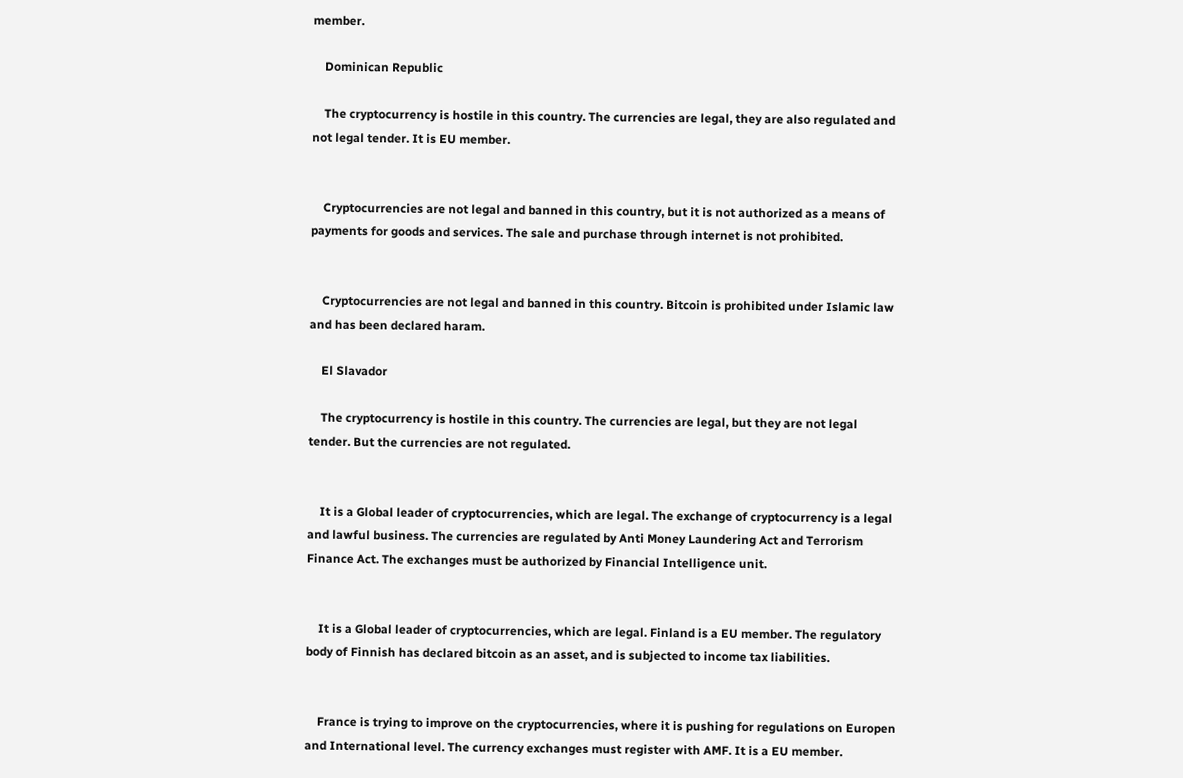member.

    Dominican Republic

    The cryptocurrency is hostile in this country. The currencies are legal, they are also regulated and not legal tender. It is EU member.


    Cryptocurrencies are not legal and banned in this country, but it is not authorized as a means of payments for goods and services. The sale and purchase through internet is not prohibited.


    Cryptocurrencies are not legal and banned in this country. Bitcoin is prohibited under Islamic law and has been declared haram.

    El Slavador

    The cryptocurrency is hostile in this country. The currencies are legal, but they are not legal tender. But the currencies are not regulated.


    It is a Global leader of cryptocurrencies, which are legal. The exchange of cryptocurrency is a legal and lawful business. The currencies are regulated by Anti Money Laundering Act and Terrorism Finance Act. The exchanges must be authorized by Financial Intelligence unit.


    It is a Global leader of cryptocurrencies, which are legal. Finland is a EU member. The regulatory body of Finnish has declared bitcoin as an asset, and is subjected to income tax liabilities.


    France is trying to improve on the cryptocurrencies, where it is pushing for regulations on Europen and International level. The currency exchanges must register with AMF. It is a EU member.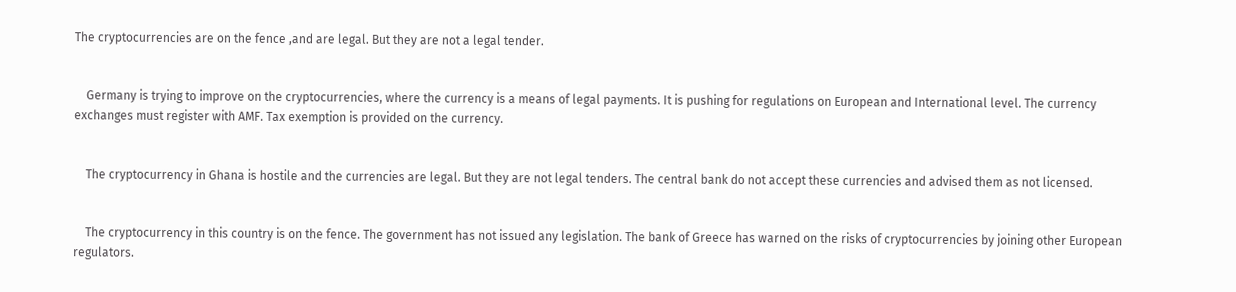The cryptocurrencies are on the fence ,and are legal. But they are not a legal tender.


    Germany is trying to improve on the cryptocurrencies, where the currency is a means of legal payments. It is pushing for regulations on European and International level. The currency exchanges must register with AMF. Tax exemption is provided on the currency.


    The cryptocurrency in Ghana is hostile and the currencies are legal. But they are not legal tenders. The central bank do not accept these currencies and advised them as not licensed.


    The cryptocurrency in this country is on the fence. The government has not issued any legislation. The bank of Greece has warned on the risks of cryptocurrencies by joining other European regulators.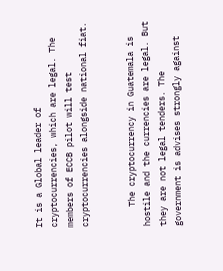It is a Global leader of cryptocurrencies, which are legal. The members of ECCB pilot will test cryptocurrencies alongside national fiat.


    The cryptocurrency in Guatemala is hostile and the currencies are legal. But they are not legal tenders. The government is advises strongly against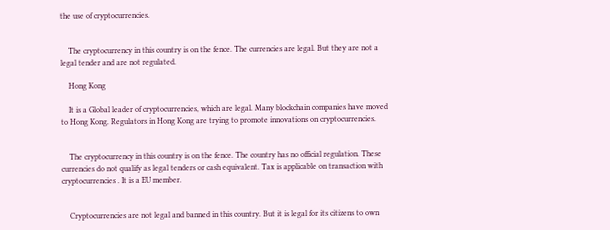the use of cryptocurrencies.


    The cryptocurrency in this country is on the fence. The currencies are legal. But they are not a legal tender and are not regulated.

    Hong Kong

    It is a Global leader of cryptocurrencies, which are legal. Many blockchain companies have moved to Hong Kong. Regulators in Hong Kong are trying to promote innovations on cryptocurrencies.


    The cryptocurrency in this country is on the fence. The country has no official regulation. These currencies do not qualify as legal tenders or cash equivalent. Tax is applicable on transaction with cryptocurrencies . It is a EU member.


    Cryptocurrencies are not legal and banned in this country. But it is legal for its citizens to own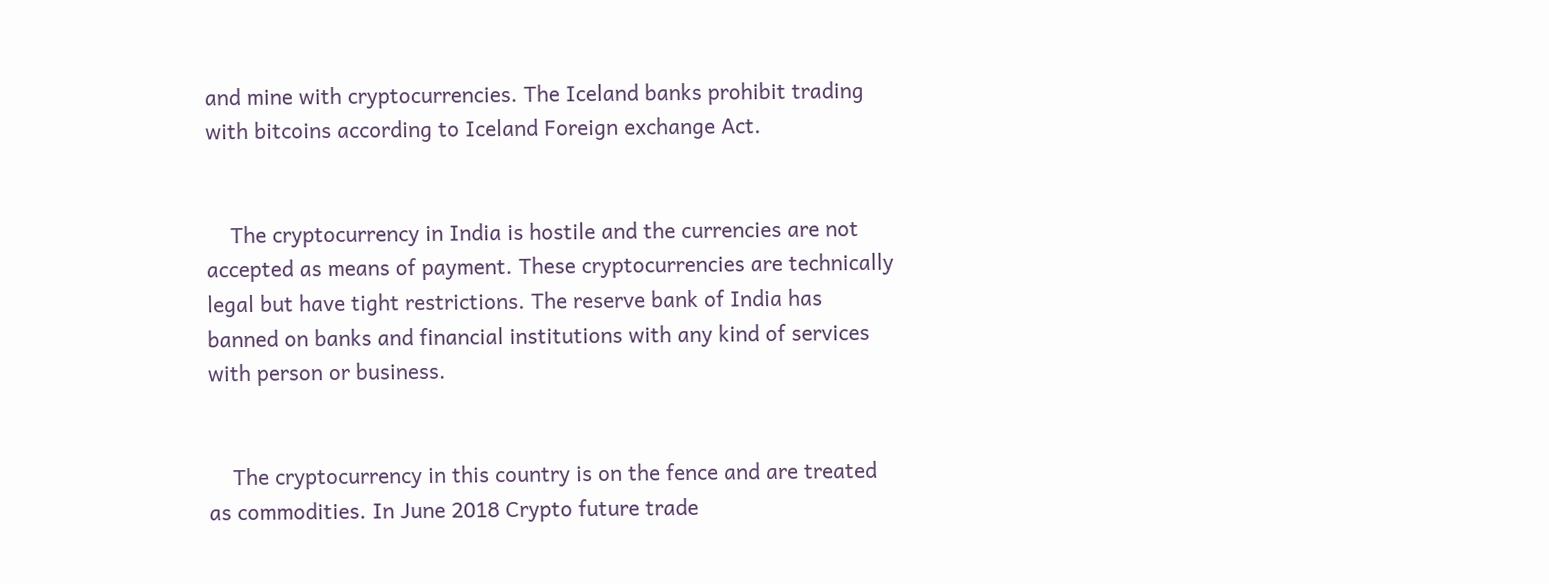and mine with cryptocurrencies. The Iceland banks prohibit trading with bitcoins according to Iceland Foreign exchange Act.


    The cryptocurrency in India is hostile and the currencies are not accepted as means of payment. These cryptocurrencies are technically legal but have tight restrictions. The reserve bank of India has banned on banks and financial institutions with any kind of services with person or business.


    The cryptocurrency in this country is on the fence and are treated as commodities. In June 2018 Crypto future trade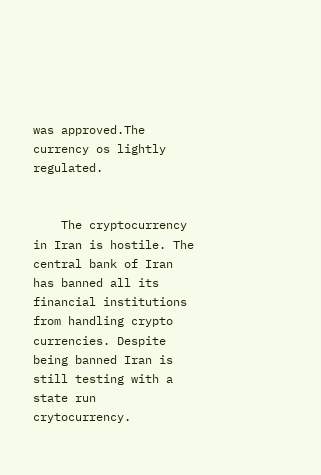was approved.The currency os lightly regulated.


    The cryptocurrency in Iran is hostile. The central bank of Iran has banned all its financial institutions from handling crypto currencies. Despite being banned Iran is still testing with a state run crytocurrency.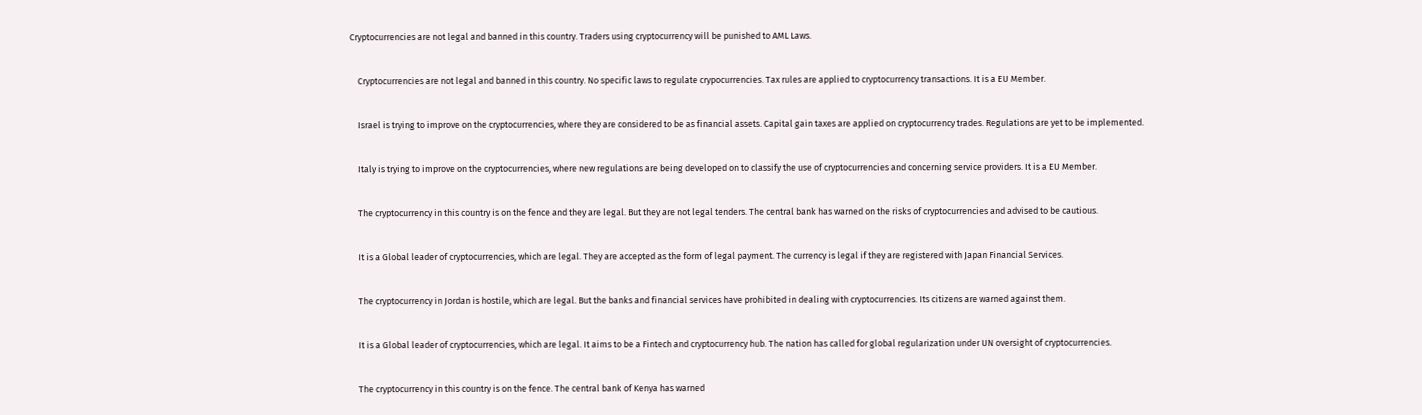Cryptocurrencies are not legal and banned in this country. Traders using cryptocurrency will be punished to AML Laws.


    Cryptocurrencies are not legal and banned in this country. No specific laws to regulate crypocurrencies. Tax rules are applied to cryptocurrency transactions. It is a EU Member.


    Israel is trying to improve on the cryptocurrencies, where they are considered to be as financial assets. Capital gain taxes are applied on cryptocurrency trades. Regulations are yet to be implemented.


    Italy is trying to improve on the cryptocurrencies, where new regulations are being developed on to classify the use of cryptocurrencies and concerning service providers. It is a EU Member.


    The cryptocurrency in this country is on the fence and they are legal. But they are not legal tenders. The central bank has warned on the risks of cryptocurrencies and advised to be cautious.


    It is a Global leader of cryptocurrencies, which are legal. They are accepted as the form of legal payment. The currency is legal if they are registered with Japan Financial Services.


    The cryptocurrency in Jordan is hostile, which are legal. But the banks and financial services have prohibited in dealing with cryptocurrencies. Its citizens are warned against them.


    It is a Global leader of cryptocurrencies, which are legal. It aims to be a Fintech and cryptocurrency hub. The nation has called for global regularization under UN oversight of cryptocurrencies.


    The cryptocurrency in this country is on the fence. The central bank of Kenya has warned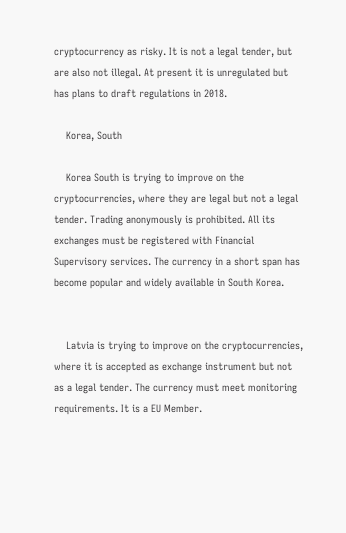cryptocurrency as risky. It is not a legal tender, but are also not illegal. At present it is unregulated but has plans to draft regulations in 2018.

    Korea, South

    Korea South is trying to improve on the cryptocurrencies, where they are legal but not a legal tender. Trading anonymously is prohibited. All its exchanges must be registered with Financial Supervisory services. The currency in a short span has become popular and widely available in South Korea.


    Latvia is trying to improve on the cryptocurrencies, where it is accepted as exchange instrument but not as a legal tender. The currency must meet monitoring requirements. It is a EU Member.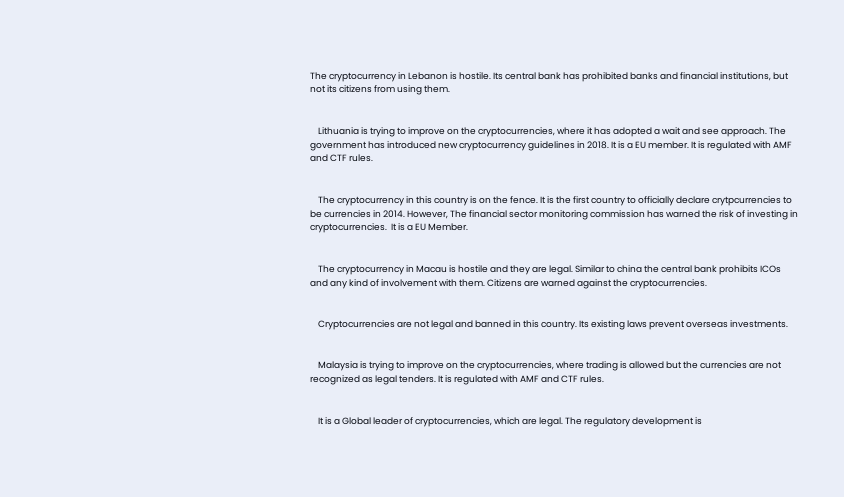The cryptocurrency in Lebanon is hostile. Its central bank has prohibited banks and financial institutions, but not its citizens from using them.


    Lithuania is trying to improve on the cryptocurrencies, where it has adopted a wait and see approach. The government has introduced new cryptocurrency guidelines in 2018. It is a EU member. It is regulated with AMF and CTF rules.


    The cryptocurrency in this country is on the fence. It is the first country to officially declare crytpcurrencies to be currencies in 2014. However, The financial sector monitoring commission has warned the risk of investing in cryptocurrencies.  It is a EU Member.


    The cryptocurrency in Macau is hostile and they are legal. Similar to china the central bank prohibits ICOs and any kind of involvement with them. Citizens are warned against the cryptocurrencies.


    Cryptocurrencies are not legal and banned in this country. Its existing laws prevent overseas investments.


    Malaysia is trying to improve on the cryptocurrencies, where trading is allowed but the currencies are not recognized as legal tenders. It is regulated with AMF and CTF rules.


    It is a Global leader of cryptocurrencies, which are legal. The regulatory development is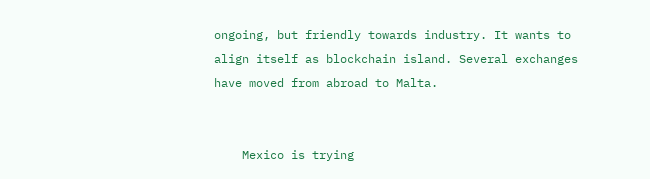ongoing, but friendly towards industry. It wants to align itself as blockchain island. Several exchanges have moved from abroad to Malta.


    Mexico is trying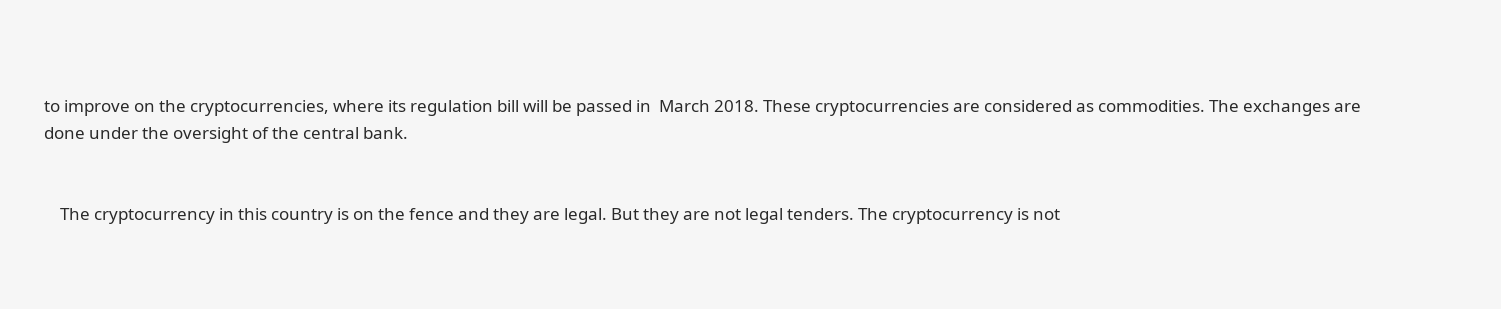to improve on the cryptocurrencies, where its regulation bill will be passed in  March 2018. These cryptocurrencies are considered as commodities. The exchanges are done under the oversight of the central bank.


    The cryptocurrency in this country is on the fence and they are legal. But they are not legal tenders. The cryptocurrency is not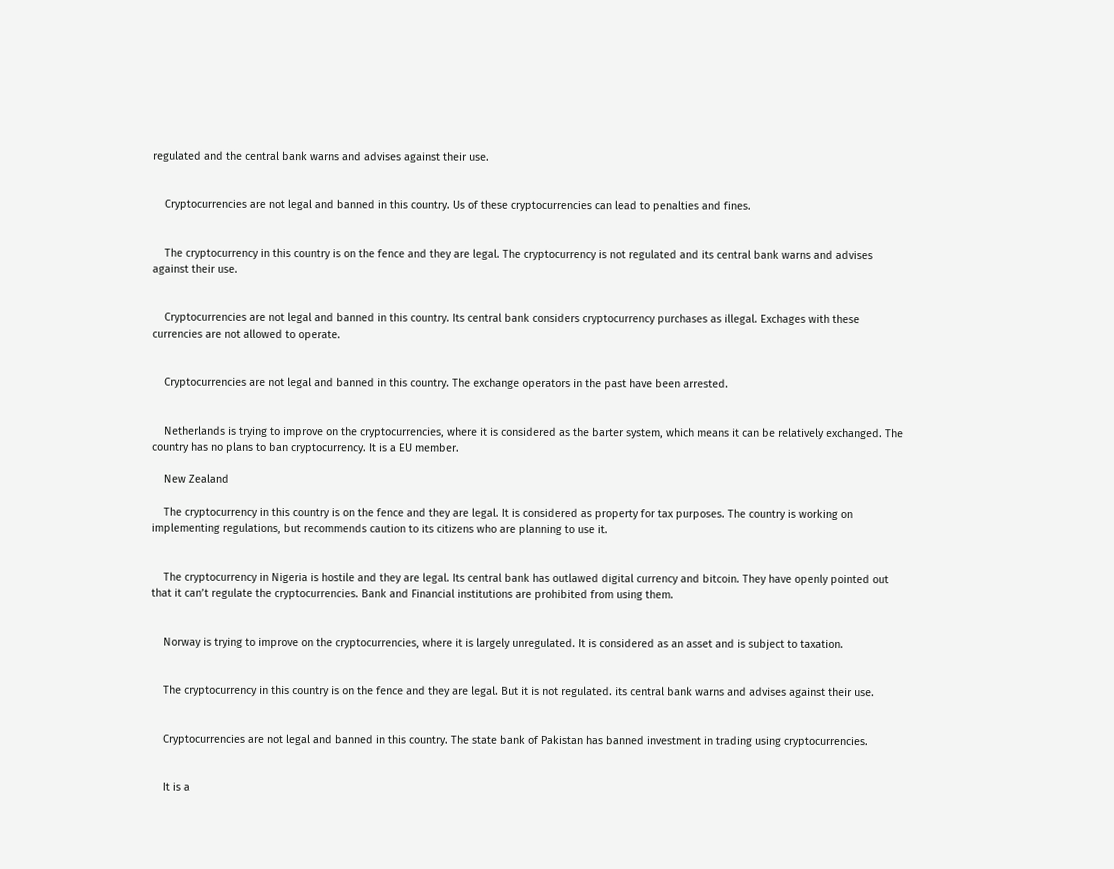regulated and the central bank warns and advises against their use.


    Cryptocurrencies are not legal and banned in this country. Us of these cryptocurrencies can lead to penalties and fines.


    The cryptocurrency in this country is on the fence and they are legal. The cryptocurrency is not regulated and its central bank warns and advises against their use.


    Cryptocurrencies are not legal and banned in this country. Its central bank considers cryptocurrency purchases as illegal. Exchages with these currencies are not allowed to operate.


    Cryptocurrencies are not legal and banned in this country. The exchange operators in the past have been arrested.


    Netherlands is trying to improve on the cryptocurrencies, where it is considered as the barter system, which means it can be relatively exchanged. The country has no plans to ban cryptocurrency. It is a EU member.

    New Zealand

    The cryptocurrency in this country is on the fence and they are legal. It is considered as property for tax purposes. The country is working on implementing regulations, but recommends caution to its citizens who are planning to use it.


    The cryptocurrency in Nigeria is hostile and they are legal. Its central bank has outlawed digital currency and bitcoin. They have openly pointed out that it can’t regulate the cryptocurrencies. Bank and Financial institutions are prohibited from using them.


    Norway is trying to improve on the cryptocurrencies, where it is largely unregulated. It is considered as an asset and is subject to taxation.


    The cryptocurrency in this country is on the fence and they are legal. But it is not regulated. its central bank warns and advises against their use.


    Cryptocurrencies are not legal and banned in this country. The state bank of Pakistan has banned investment in trading using cryptocurrencies.


    It is a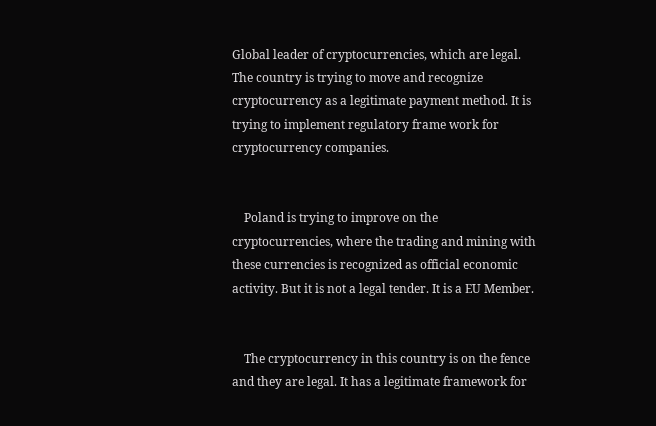Global leader of cryptocurrencies, which are legal. The country is trying to move and recognize cryptocurrency as a legitimate payment method. It is trying to implement regulatory frame work for cryptocurrency companies.


    Poland is trying to improve on the cryptocurrencies, where the trading and mining with these currencies is recognized as official economic activity. But it is not a legal tender. It is a EU Member.


    The cryptocurrency in this country is on the fence and they are legal. It has a legitimate framework for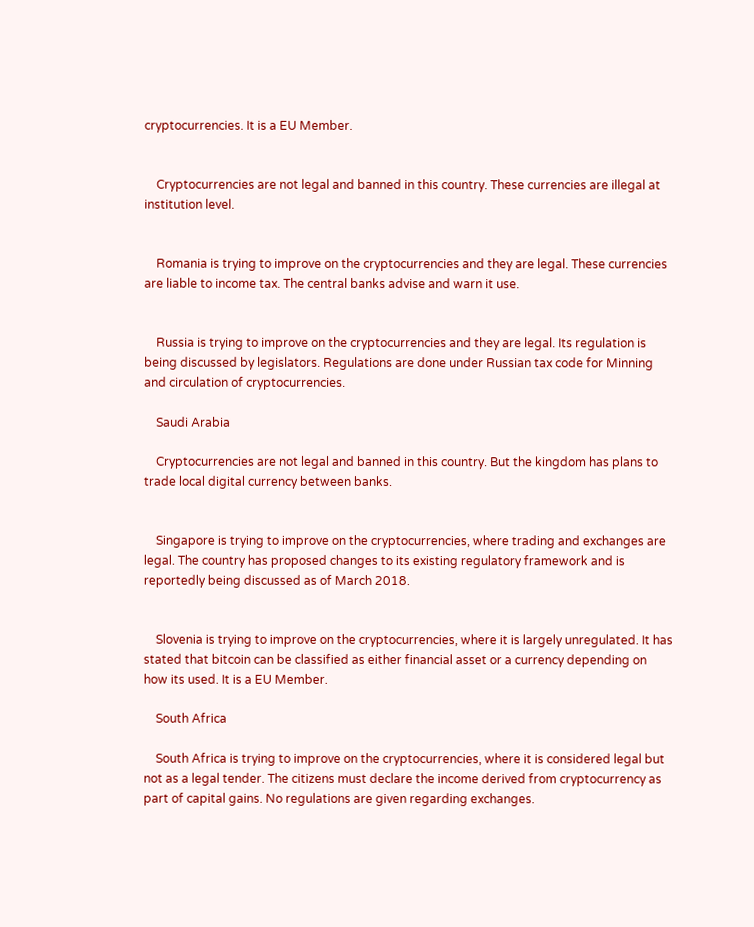cryptocurrencies. It is a EU Member.


    Cryptocurrencies are not legal and banned in this country. These currencies are illegal at institution level.


    Romania is trying to improve on the cryptocurrencies and they are legal. These currencies are liable to income tax. The central banks advise and warn it use.


    Russia is trying to improve on the cryptocurrencies and they are legal. Its regulation is being discussed by legislators. Regulations are done under Russian tax code for Minning and circulation of cryptocurrencies.

    Saudi Arabia

    Cryptocurrencies are not legal and banned in this country. But the kingdom has plans to trade local digital currency between banks.


    Singapore is trying to improve on the cryptocurrencies, where trading and exchanges are legal. The country has proposed changes to its existing regulatory framework and is reportedly being discussed as of March 2018.


    Slovenia is trying to improve on the cryptocurrencies, where it is largely unregulated. It has stated that bitcoin can be classified as either financial asset or a currency depending on how its used. It is a EU Member.

    South Africa

    South Africa is trying to improve on the cryptocurrencies, where it is considered legal but not as a legal tender. The citizens must declare the income derived from cryptocurrency as part of capital gains. No regulations are given regarding exchanges.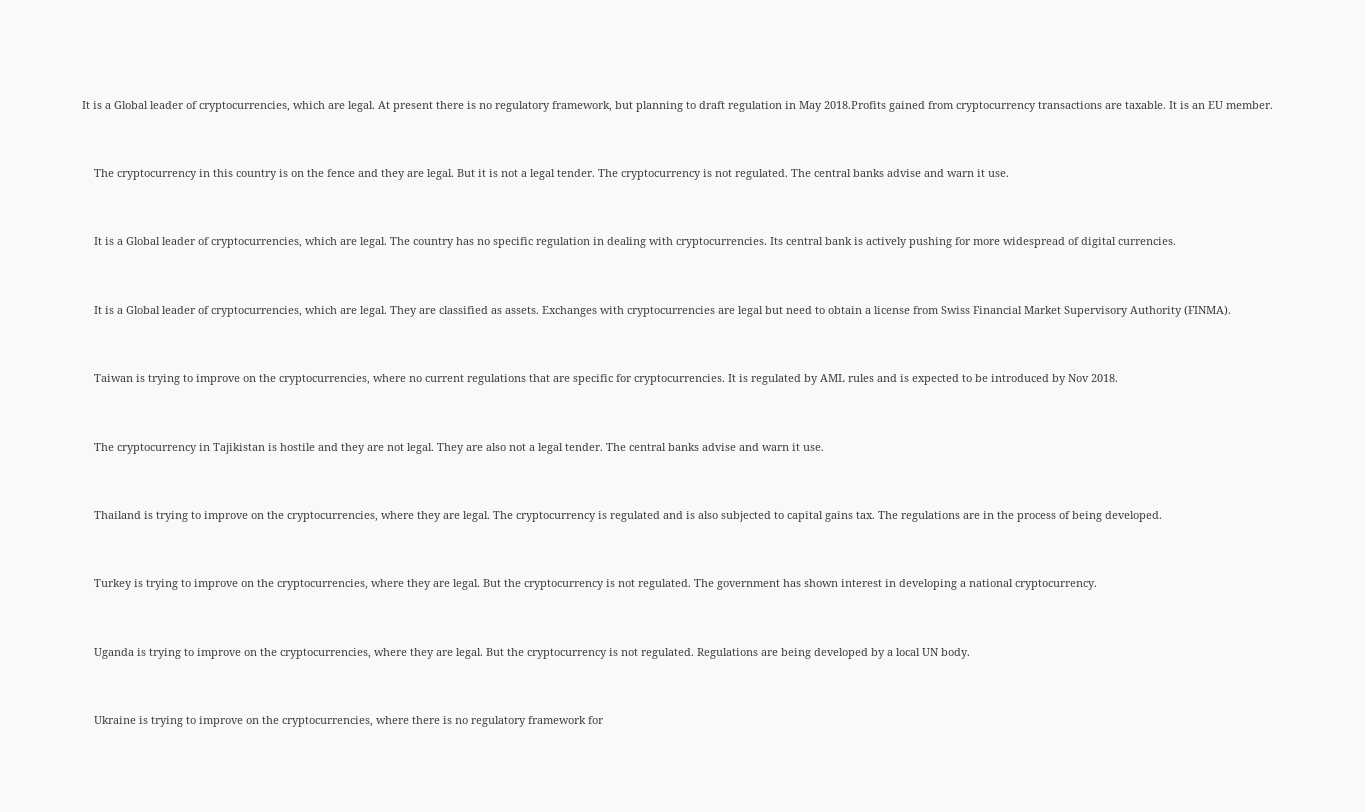It is a Global leader of cryptocurrencies, which are legal. At present there is no regulatory framework, but planning to draft regulation in May 2018.Profits gained from cryptocurrency transactions are taxable. It is an EU member.


    The cryptocurrency in this country is on the fence and they are legal. But it is not a legal tender. The cryptocurrency is not regulated. The central banks advise and warn it use.


    It is a Global leader of cryptocurrencies, which are legal. The country has no specific regulation in dealing with cryptocurrencies. Its central bank is actively pushing for more widespread of digital currencies.


    It is a Global leader of cryptocurrencies, which are legal. They are classified as assets. Exchanges with cryptocurrencies are legal but need to obtain a license from Swiss Financial Market Supervisory Authority (FINMA).


    Taiwan is trying to improve on the cryptocurrencies, where no current regulations that are specific for cryptocurrencies. It is regulated by AML rules and is expected to be introduced by Nov 2018.


    The cryptocurrency in Tajikistan is hostile and they are not legal. They are also not a legal tender. The central banks advise and warn it use.


    Thailand is trying to improve on the cryptocurrencies, where they are legal. The cryptocurrency is regulated and is also subjected to capital gains tax. The regulations are in the process of being developed.


    Turkey is trying to improve on the cryptocurrencies, where they are legal. But the cryptocurrency is not regulated. The government has shown interest in developing a national cryptocurrency.


    Uganda is trying to improve on the cryptocurrencies, where they are legal. But the cryptocurrency is not regulated. Regulations are being developed by a local UN body.


    Ukraine is trying to improve on the cryptocurrencies, where there is no regulatory framework for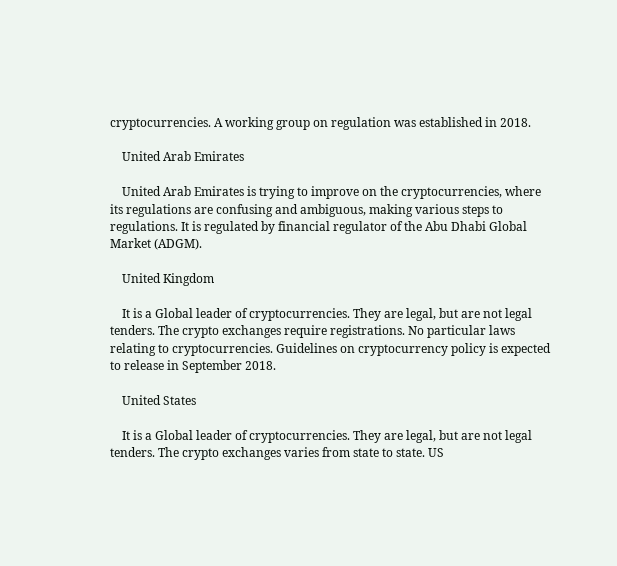cryptocurrencies. A working group on regulation was established in 2018.

    United Arab Emirates

    United Arab Emirates is trying to improve on the cryptocurrencies, where its regulations are confusing and ambiguous, making various steps to regulations. It is regulated by financial regulator of the Abu Dhabi Global Market (ADGM).

    United Kingdom

    It is a Global leader of cryptocurrencies. They are legal, but are not legal tenders. The crypto exchanges require registrations. No particular laws relating to cryptocurrencies. Guidelines on cryptocurrency policy is expected to release in September 2018.

    United States

    It is a Global leader of cryptocurrencies. They are legal, but are not legal tenders. The crypto exchanges varies from state to state. US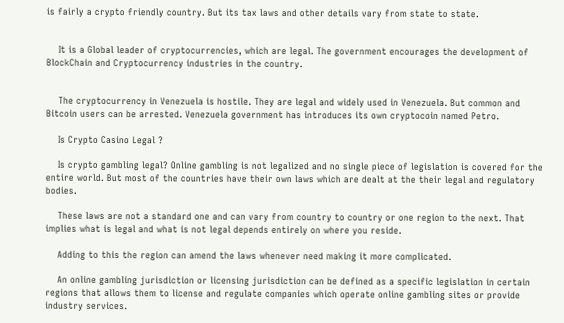is fairly a crypto friendly country. But its tax laws and other details vary from state to state.


    It is a Global leader of cryptocurrencies, which are legal. The government encourages the development of BlockChain and Cryptocurrency industries in the country.


    The cryptocurrency in Venezuela is hostile. They are legal and widely used in Venezuela. But common and Bitcoin users can be arrested. Venezuela government has introduces its own cryptocoin named Petro.

    Is Crypto Casino Legal ?

    Is crypto gambling legal? Online gambling is not legalized and no single piece of legislation is covered for the entire world. But most of the countries have their own laws which are dealt at the their legal and regulatory bodies.

    These laws are not a standard one and can vary from country to country or one region to the next. That implies what is legal and what is not legal depends entirely on where you reside.

    Adding to this the region can amend the laws whenever need making it more complicated.

    An online gambling jurisdiction or licensing jurisdiction can be defined as a specific legislation in certain regions that allows them to license and regulate companies which operate online gambling sites or provide industry services.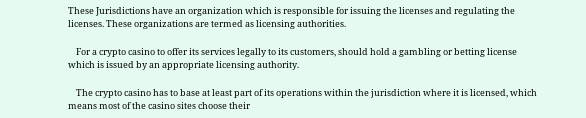These Jurisdictions have an organization which is responsible for issuing the licenses and regulating the licenses. These organizations are termed as licensing authorities.

    For a crypto casino to offer its services legally to its customers, should hold a gambling or betting license which is issued by an appropriate licensing authority.

    The crypto casino has to base at least part of its operations within the jurisdiction where it is licensed, which means most of the casino sites choose their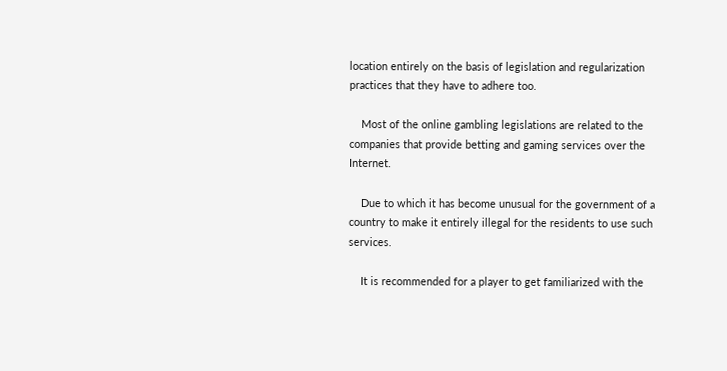location entirely on the basis of legislation and regularization practices that they have to adhere too.

    Most of the online gambling legislations are related to the companies that provide betting and gaming services over the Internet.

    Due to which it has become unusual for the government of a country to make it entirely illegal for the residents to use such services.

    It is recommended for a player to get familiarized with the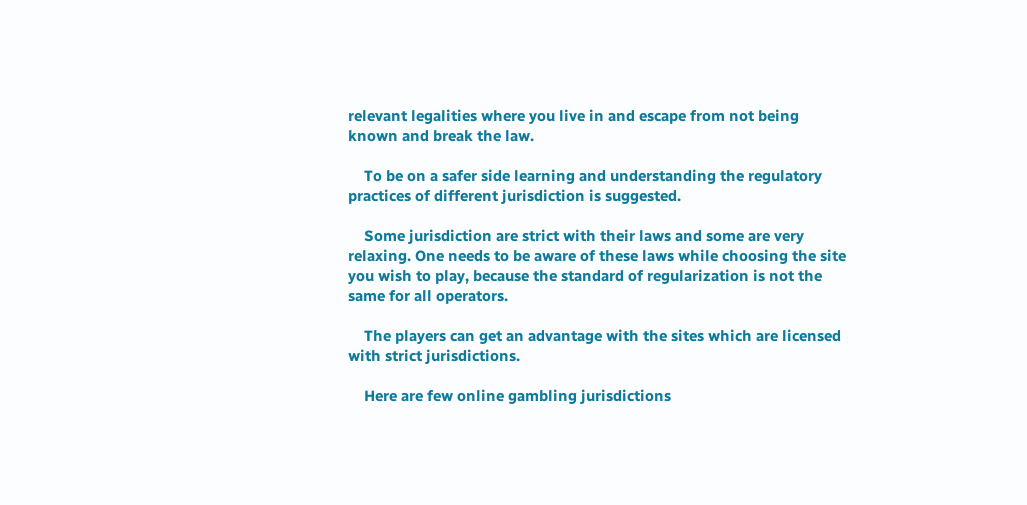relevant legalities where you live in and escape from not being known and break the law.

    To be on a safer side learning and understanding the regulatory practices of different jurisdiction is suggested.

    Some jurisdiction are strict with their laws and some are very relaxing. One needs to be aware of these laws while choosing the site you wish to play, because the standard of regularization is not the same for all operators.

    The players can get an advantage with the sites which are licensed with strict jurisdictions.

    Here are few online gambling jurisdictions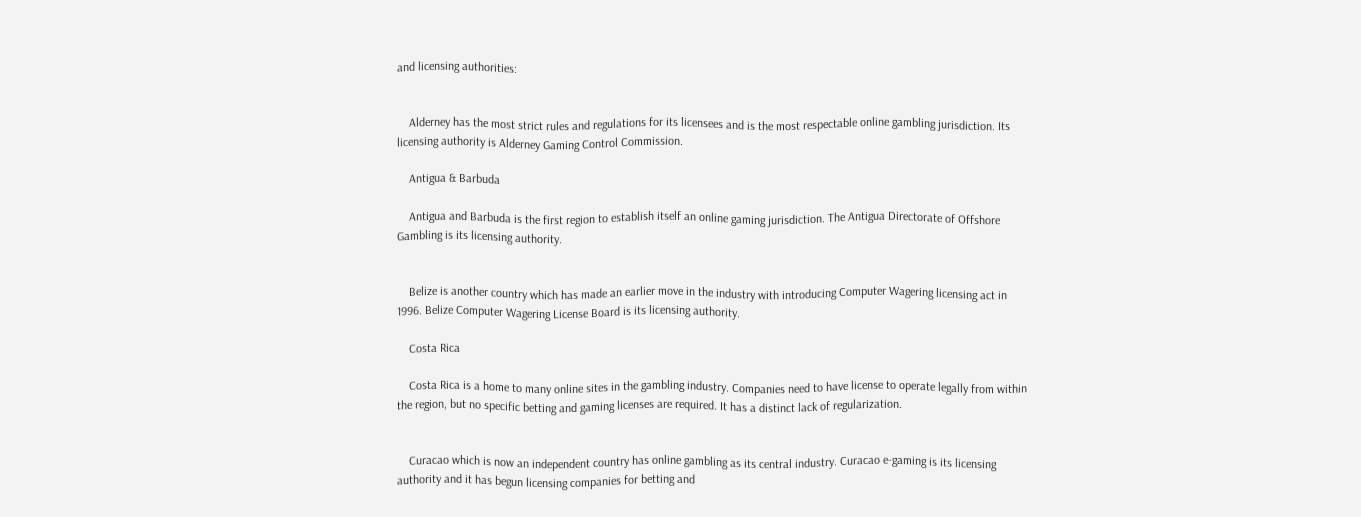and licensing authorities:


    Alderney has the most strict rules and regulations for its licensees and is the most respectable online gambling jurisdiction. Its licensing authority is Alderney Gaming Control Commission.

    Antigua & Barbuda

    Antigua and Barbuda is the first region to establish itself an online gaming jurisdiction. The Antigua Directorate of Offshore Gambling is its licensing authority.


    Belize is another country which has made an earlier move in the industry with introducing Computer Wagering licensing act in 1996. Belize Computer Wagering License Board is its licensing authority.

    Costa Rica

    Costa Rica is a home to many online sites in the gambling industry. Companies need to have license to operate legally from within the region, but no specific betting and gaming licenses are required. It has a distinct lack of regularization.


    Curacao which is now an independent country has online gambling as its central industry. Curacao e-gaming is its licensing authority and it has begun licensing companies for betting and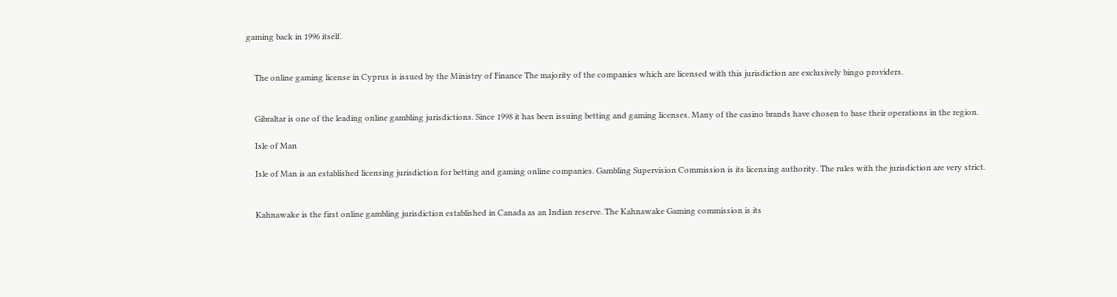gaming back in 1996 itself.


    The online gaming license in Cyprus is issued by the Ministry of Finance The majority of the companies which are licensed with this jurisdiction are exclusively bingo providers.


    Gibraltar is one of the leading online gambling jurisdictions. Since 1998 it has been issuing betting and gaming licenses. Many of the casino brands have chosen to base their operations in the region.

    Isle of Man

    Isle of Man is an established licensing jurisdiction for betting and gaming online companies. Gambling Supervision Commission is its licensing authority. The rules with the jurisdiction are very strict.


    Kahnawake is the first online gambling jurisdiction established in Canada as an Indian reserve. The Kahnawake Gaming commission is its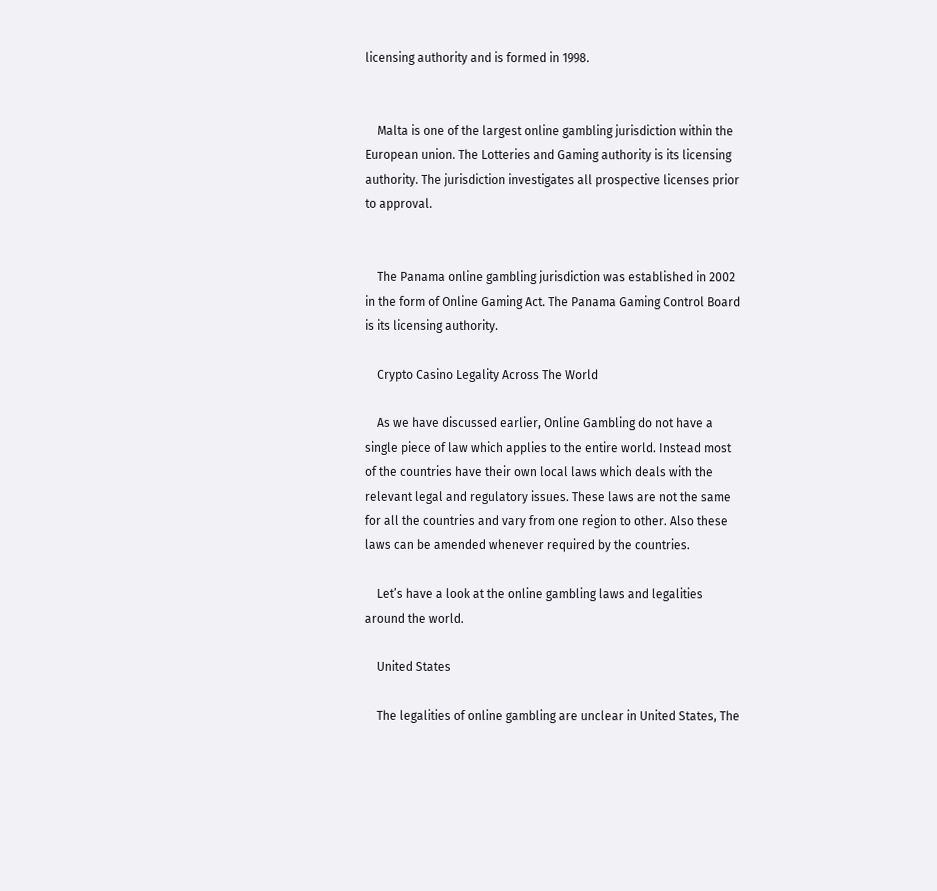licensing authority and is formed in 1998.


    Malta is one of the largest online gambling jurisdiction within the European union. The Lotteries and Gaming authority is its licensing authority. The jurisdiction investigates all prospective licenses prior to approval.


    The Panama online gambling jurisdiction was established in 2002 in the form of Online Gaming Act. The Panama Gaming Control Board is its licensing authority.

    Crypto Casino Legality Across The World

    As we have discussed earlier, Online Gambling do not have a single piece of law which applies to the entire world. Instead most of the countries have their own local laws which deals with the relevant legal and regulatory issues. These laws are not the same for all the countries and vary from one region to other. Also these laws can be amended whenever required by the countries.

    Let’s have a look at the online gambling laws and legalities around the world.

    United States

    The legalities of online gambling are unclear in United States, The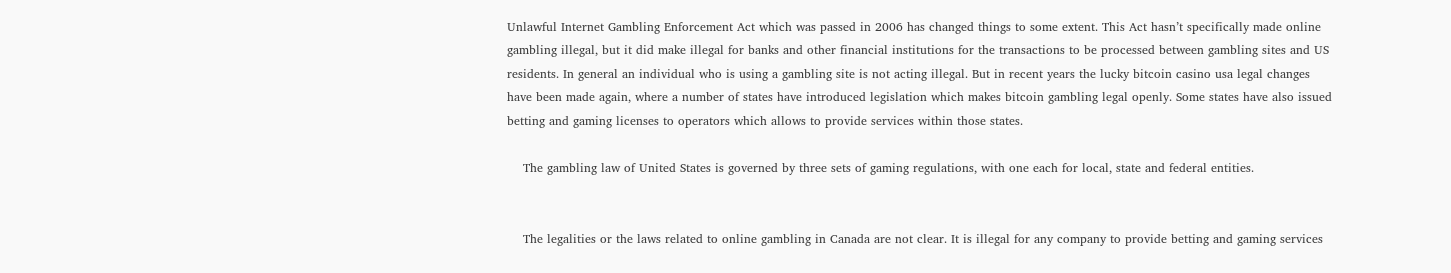Unlawful Internet Gambling Enforcement Act which was passed in 2006 has changed things to some extent. This Act hasn’t specifically made online gambling illegal, but it did make illegal for banks and other financial institutions for the transactions to be processed between gambling sites and US residents. In general an individual who is using a gambling site is not acting illegal. But in recent years the lucky bitcoin casino usa legal changes have been made again, where a number of states have introduced legislation which makes bitcoin gambling legal openly. Some states have also issued betting and gaming licenses to operators which allows to provide services within those states.

    The gambling law of United States is governed by three sets of gaming regulations, with one each for local, state and federal entities.


    The legalities or the laws related to online gambling in Canada are not clear. It is illegal for any company to provide betting and gaming services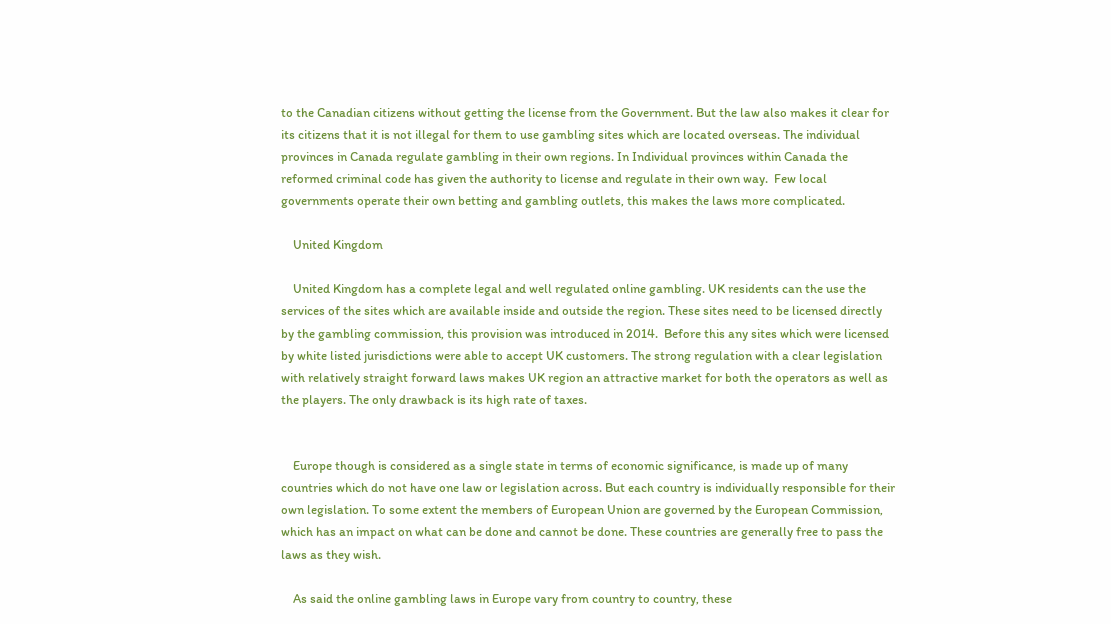to the Canadian citizens without getting the license from the Government. But the law also makes it clear for its citizens that it is not illegal for them to use gambling sites which are located overseas. The individual provinces in Canada regulate gambling in their own regions. In Individual provinces within Canada the reformed criminal code has given the authority to license and regulate in their own way.  Few local governments operate their own betting and gambling outlets, this makes the laws more complicated.

    United Kingdom

    United Kingdom has a complete legal and well regulated online gambling. UK residents can the use the services of the sites which are available inside and outside the region. These sites need to be licensed directly by the gambling commission, this provision was introduced in 2014.  Before this any sites which were licensed by white listed jurisdictions were able to accept UK customers. The strong regulation with a clear legislation with relatively straight forward laws makes UK region an attractive market for both the operators as well as the players. The only drawback is its high rate of taxes.


    Europe though is considered as a single state in terms of economic significance, is made up of many countries which do not have one law or legislation across. But each country is individually responsible for their own legislation. To some extent the members of European Union are governed by the European Commission, which has an impact on what can be done and cannot be done. These countries are generally free to pass the laws as they wish.

    As said the online gambling laws in Europe vary from country to country, these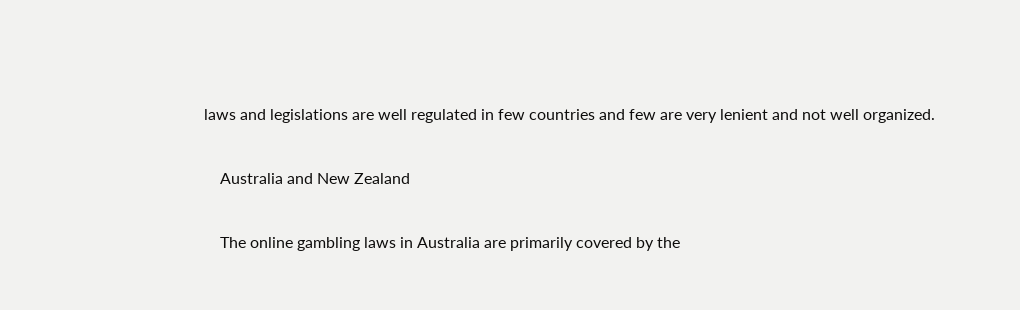laws and legislations are well regulated in few countries and few are very lenient and not well organized.

    Australia and New Zealand

    The online gambling laws in Australia are primarily covered by the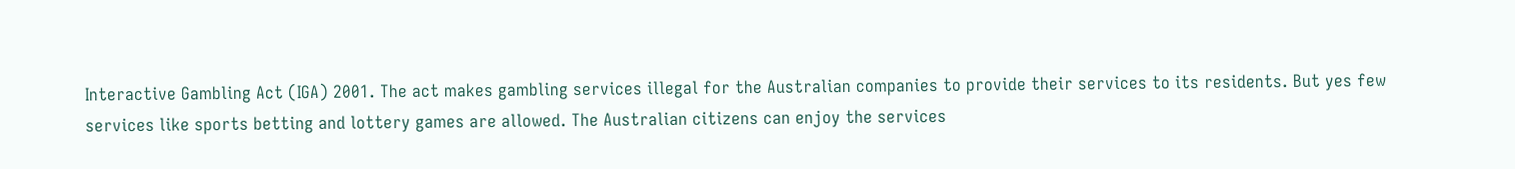Interactive Gambling Act (IGA) 2001. The act makes gambling services illegal for the Australian companies to provide their services to its residents. But yes few services like sports betting and lottery games are allowed. The Australian citizens can enjoy the services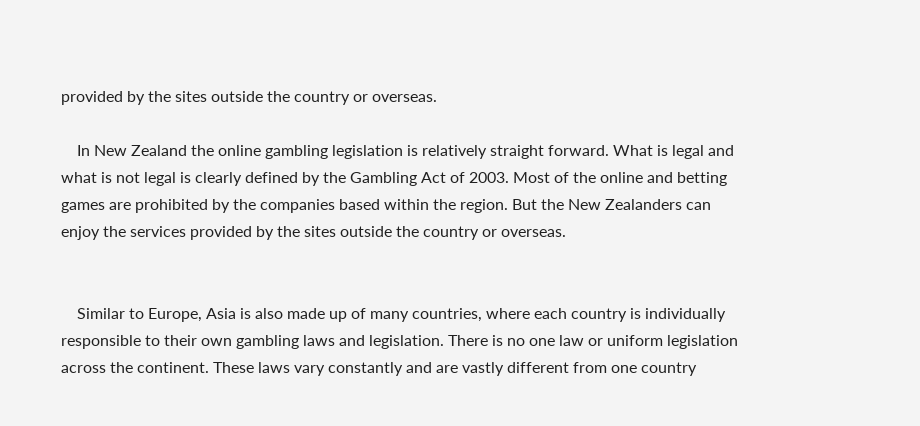provided by the sites outside the country or overseas.

    In New Zealand the online gambling legislation is relatively straight forward. What is legal and what is not legal is clearly defined by the Gambling Act of 2003. Most of the online and betting games are prohibited by the companies based within the region. But the New Zealanders can enjoy the services provided by the sites outside the country or overseas.


    Similar to Europe, Asia is also made up of many countries, where each country is individually responsible to their own gambling laws and legislation. There is no one law or uniform legislation across the continent. These laws vary constantly and are vastly different from one country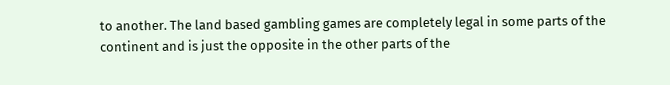to another. The land based gambling games are completely legal in some parts of the continent and is just the opposite in the other parts of the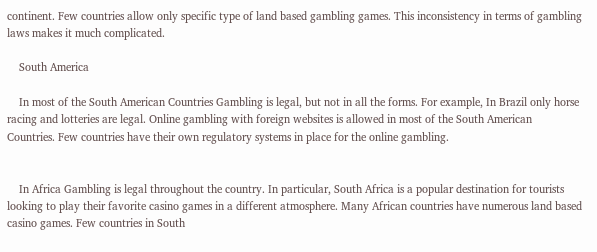continent. Few countries allow only specific type of land based gambling games. This inconsistency in terms of gambling laws makes it much complicated.

    South America

    In most of the South American Countries Gambling is legal, but not in all the forms. For example, In Brazil only horse racing and lotteries are legal. Online gambling with foreign websites is allowed in most of the South American Countries. Few countries have their own regulatory systems in place for the online gambling.


    In Africa Gambling is legal throughout the country. In particular, South Africa is a popular destination for tourists looking to play their favorite casino games in a different atmosphere. Many African countries have numerous land based casino games. Few countries in South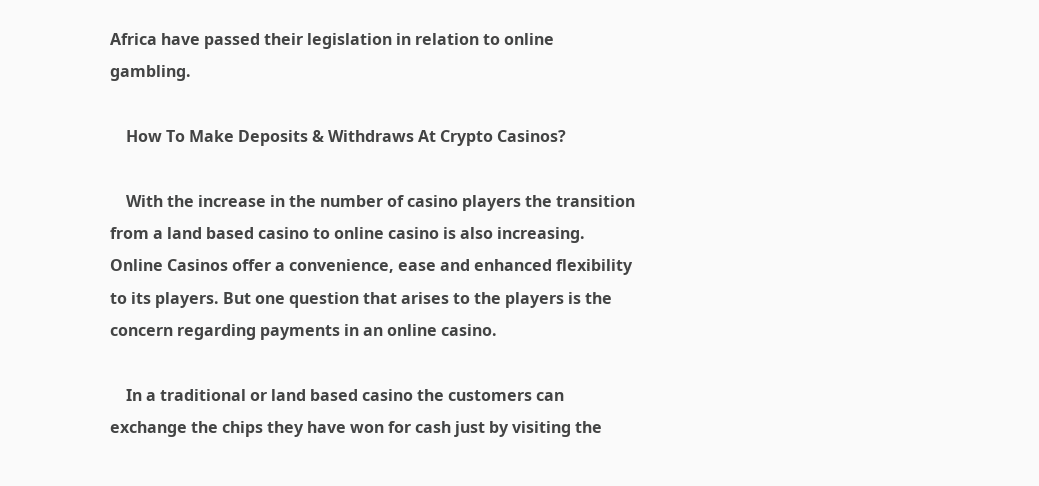Africa have passed their legislation in relation to online gambling.

    How To Make Deposits & Withdraws At Crypto Casinos?

    With the increase in the number of casino players the transition from a land based casino to online casino is also increasing. Online Casinos offer a convenience, ease and enhanced flexibility to its players. But one question that arises to the players is the concern regarding payments in an online casino.

    In a traditional or land based casino the customers can exchange the chips they have won for cash just by visiting the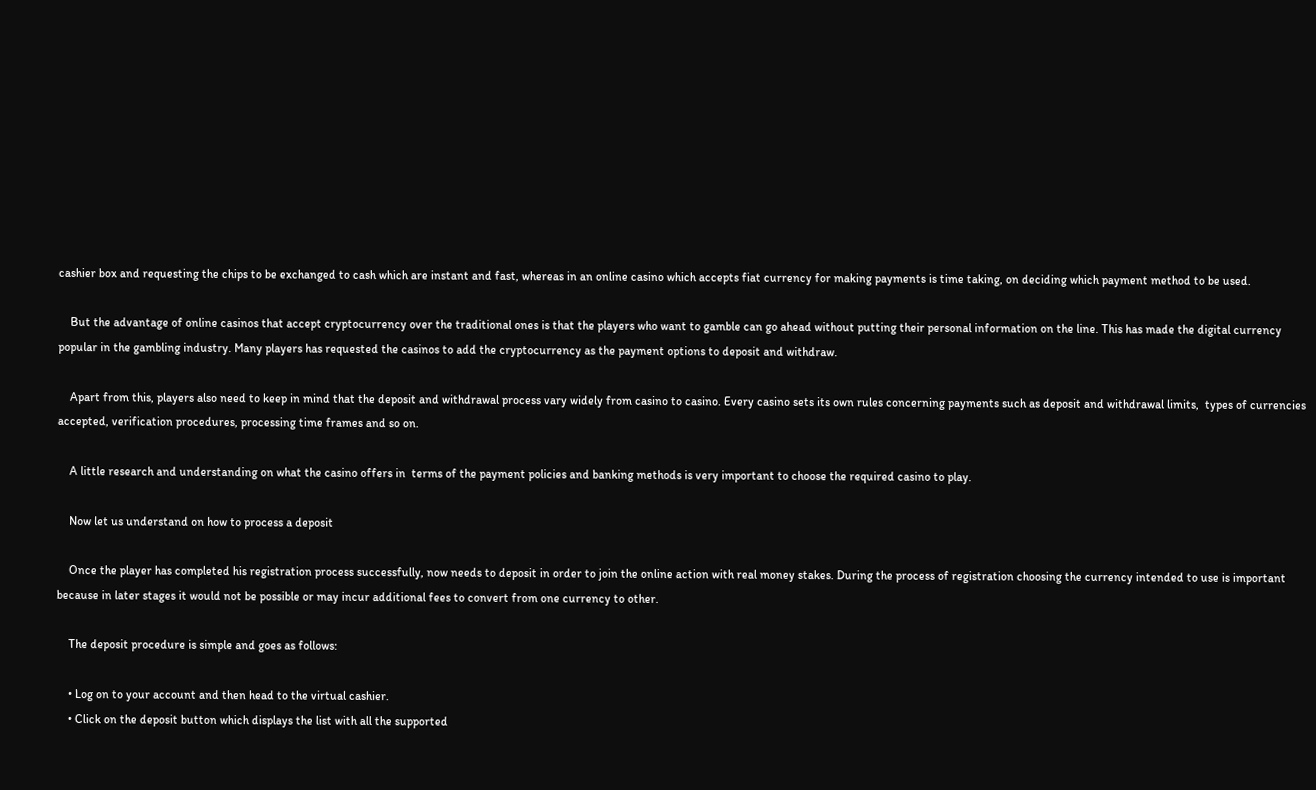cashier box and requesting the chips to be exchanged to cash which are instant and fast, whereas in an online casino which accepts fiat currency for making payments is time taking, on deciding which payment method to be used.

    But the advantage of online casinos that accept cryptocurrency over the traditional ones is that the players who want to gamble can go ahead without putting their personal information on the line. This has made the digital currency popular in the gambling industry. Many players has requested the casinos to add the cryptocurrency as the payment options to deposit and withdraw.

    Apart from this, players also need to keep in mind that the deposit and withdrawal process vary widely from casino to casino. Every casino sets its own rules concerning payments such as deposit and withdrawal limits,  types of currencies accepted, verification procedures, processing time frames and so on.

    A little research and understanding on what the casino offers in  terms of the payment policies and banking methods is very important to choose the required casino to play.

    Now let us understand on how to process a deposit

    Once the player has completed his registration process successfully, now needs to deposit in order to join the online action with real money stakes. During the process of registration choosing the currency intended to use is important  because in later stages it would not be possible or may incur additional fees to convert from one currency to other.

    The deposit procedure is simple and goes as follows:

    • Log on to your account and then head to the virtual cashier.
    • Click on the deposit button which displays the list with all the supported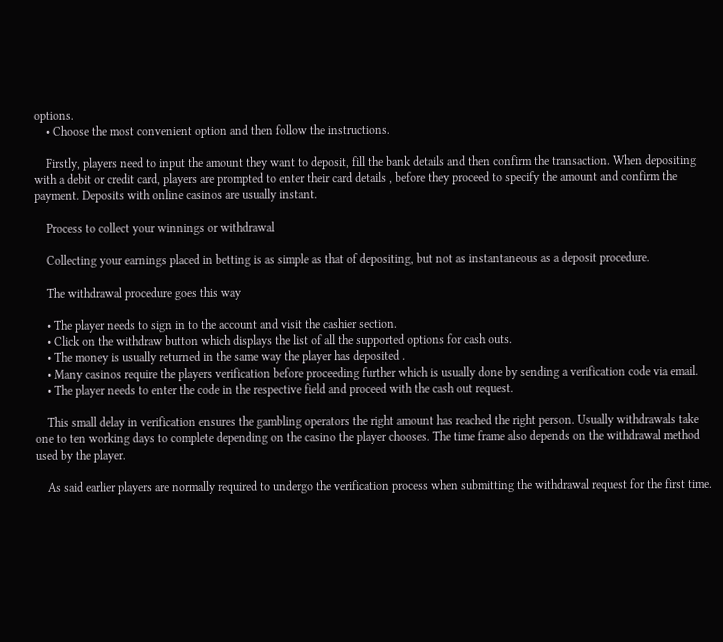options.
    • Choose the most convenient option and then follow the instructions.

    Firstly, players need to input the amount they want to deposit, fill the bank details and then confirm the transaction. When depositing with a debit or credit card, players are prompted to enter their card details , before they proceed to specify the amount and confirm the payment. Deposits with online casinos are usually instant.

    Process to collect your winnings or withdrawal

    Collecting your earnings placed in betting is as simple as that of depositing, but not as instantaneous as a deposit procedure.

    The withdrawal procedure goes this way

    • The player needs to sign in to the account and visit the cashier section.
    • Click on the withdraw button which displays the list of all the supported options for cash outs.
    • The money is usually returned in the same way the player has deposited .
    • Many casinos require the players verification before proceeding further which is usually done by sending a verification code via email.
    • The player needs to enter the code in the respective field and proceed with the cash out request.

    This small delay in verification ensures the gambling operators the right amount has reached the right person. Usually withdrawals take one to ten working days to complete depending on the casino the player chooses. The time frame also depends on the withdrawal method used by the player.

    As said earlier players are normally required to undergo the verification process when submitting the withdrawal request for the first time.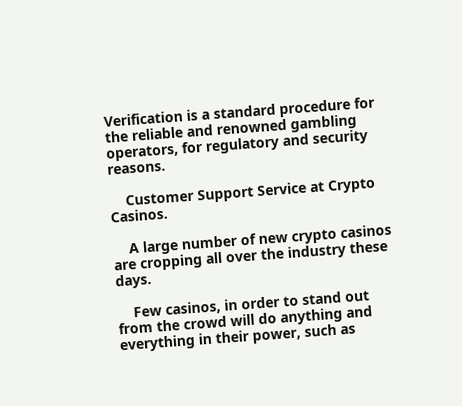Verification is a standard procedure for the reliable and renowned gambling operators, for regulatory and security reasons.

    Customer Support Service at Crypto Casinos.

    A large number of new crypto casinos are cropping all over the industry these days.

    Few casinos, in order to stand out from the crowd will do anything and everything in their power, such as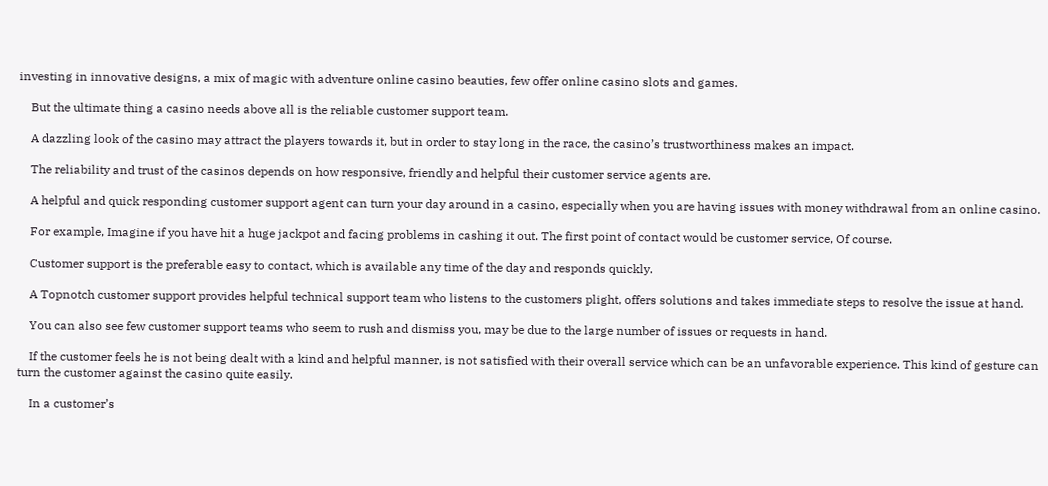investing in innovative designs, a mix of magic with adventure online casino beauties, few offer online casino slots and games.

    But the ultimate thing a casino needs above all is the reliable customer support team.

    A dazzling look of the casino may attract the players towards it, but in order to stay long in the race, the casino’s trustworthiness makes an impact.

    The reliability and trust of the casinos depends on how responsive, friendly and helpful their customer service agents are.

    A helpful and quick responding customer support agent can turn your day around in a casino, especially when you are having issues with money withdrawal from an online casino.

    For example, Imagine if you have hit a huge jackpot and facing problems in cashing it out. The first point of contact would be customer service, Of course.

    Customer support is the preferable easy to contact, which is available any time of the day and responds quickly.

    A Topnotch customer support provides helpful technical support team who listens to the customers plight, offers solutions and takes immediate steps to resolve the issue at hand.

    You can also see few customer support teams who seem to rush and dismiss you, may be due to the large number of issues or requests in hand.

    If the customer feels he is not being dealt with a kind and helpful manner, is not satisfied with their overall service which can be an unfavorable experience. This kind of gesture can turn the customer against the casino quite easily.

    In a customer’s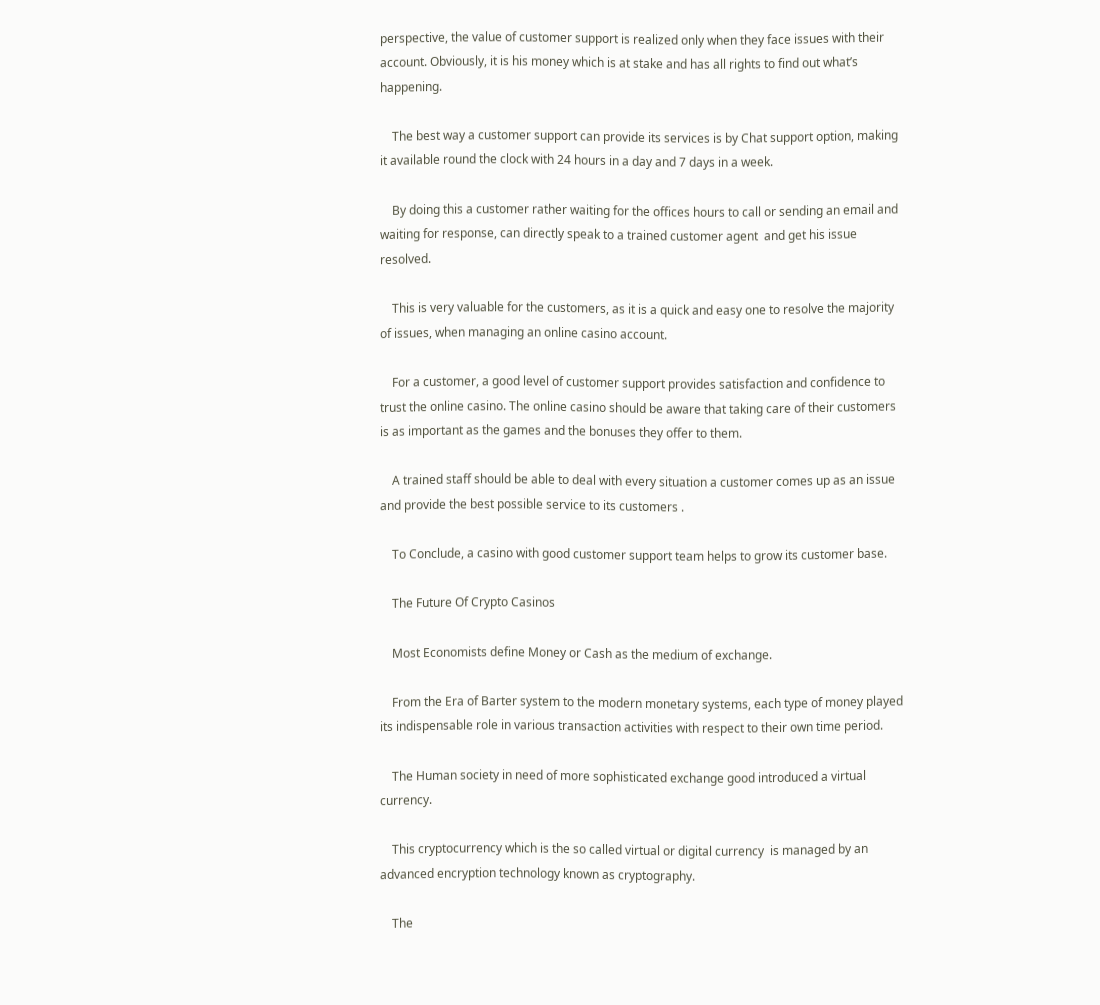perspective, the value of customer support is realized only when they face issues with their account. Obviously, it is his money which is at stake and has all rights to find out what’s happening.

    The best way a customer support can provide its services is by Chat support option, making it available round the clock with 24 hours in a day and 7 days in a week.

    By doing this a customer rather waiting for the offices hours to call or sending an email and waiting for response, can directly speak to a trained customer agent  and get his issue resolved.

    This is very valuable for the customers, as it is a quick and easy one to resolve the majority of issues, when managing an online casino account.

    For a customer, a good level of customer support provides satisfaction and confidence to trust the online casino. The online casino should be aware that taking care of their customers is as important as the games and the bonuses they offer to them.

    A trained staff should be able to deal with every situation a customer comes up as an issue and provide the best possible service to its customers .

    To Conclude, a casino with good customer support team helps to grow its customer base.

    The Future Of Crypto Casinos

    Most Economists define Money or Cash as the medium of exchange.

    From the Era of Barter system to the modern monetary systems, each type of money played its indispensable role in various transaction activities with respect to their own time period.

    The Human society in need of more sophisticated exchange good introduced a virtual currency.

    This cryptocurrency which is the so called virtual or digital currency  is managed by an advanced encryption technology known as cryptography.

    The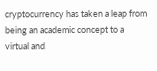cryptocurrency has taken a leap from being an academic concept to a virtual and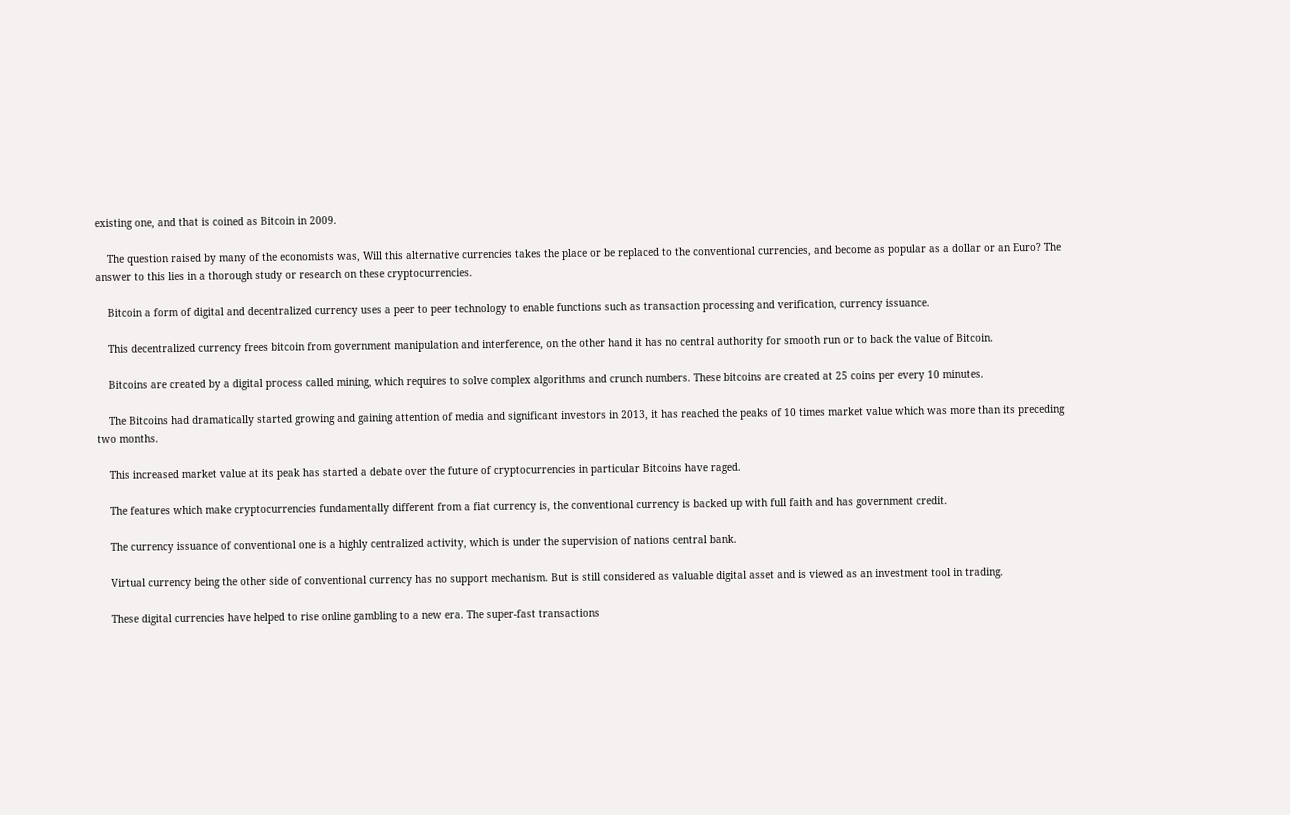existing one, and that is coined as Bitcoin in 2009.

    The question raised by many of the economists was, Will this alternative currencies takes the place or be replaced to the conventional currencies, and become as popular as a dollar or an Euro? The answer to this lies in a thorough study or research on these cryptocurrencies.

    Bitcoin a form of digital and decentralized currency uses a peer to peer technology to enable functions such as transaction processing and verification, currency issuance.

    This decentralized currency frees bitcoin from government manipulation and interference, on the other hand it has no central authority for smooth run or to back the value of Bitcoin.

    Bitcoins are created by a digital process called mining, which requires to solve complex algorithms and crunch numbers. These bitcoins are created at 25 coins per every 10 minutes.

    The Bitcoins had dramatically started growing and gaining attention of media and significant investors in 2013, it has reached the peaks of 10 times market value which was more than its preceding two months.

    This increased market value at its peak has started a debate over the future of cryptocurrencies in particular Bitcoins have raged.

    The features which make cryptocurrencies fundamentally different from a fiat currency is, the conventional currency is backed up with full faith and has government credit.

    The currency issuance of conventional one is a highly centralized activity, which is under the supervision of nations central bank.

    Virtual currency being the other side of conventional currency has no support mechanism. But is still considered as valuable digital asset and is viewed as an investment tool in trading.

    These digital currencies have helped to rise online gambling to a new era. The super-fast transactions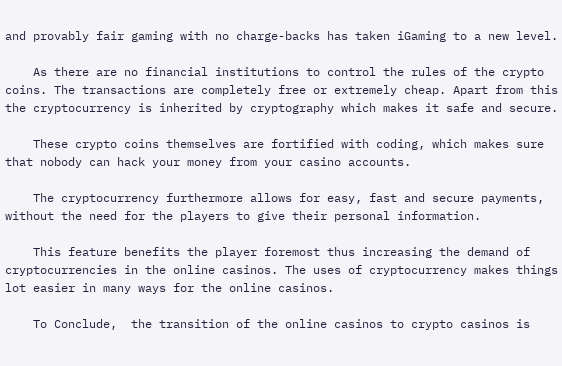and provably fair gaming with no charge-backs has taken iGaming to a new level.

    As there are no financial institutions to control the rules of the crypto coins. The transactions are completely free or extremely cheap. Apart from this the cryptocurrency is inherited by cryptography which makes it safe and secure.

    These crypto coins themselves are fortified with coding, which makes sure that nobody can hack your money from your casino accounts.

    The cryptocurrency furthermore allows for easy, fast and secure payments, without the need for the players to give their personal information.

    This feature benefits the player foremost thus increasing the demand of cryptocurrencies in the online casinos. The uses of cryptocurrency makes things lot easier in many ways for the online casinos.

    To Conclude,  the transition of the online casinos to crypto casinos is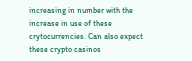increasing in number with the increase in use of these crytocurrencies. Can also expect these crypto casinos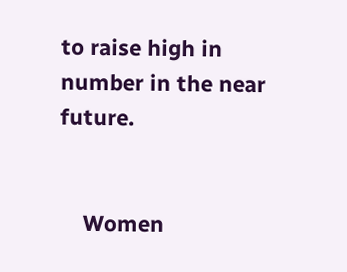to raise high in number in the near future.


    Women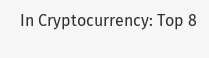In Cryptocurrency: Top 8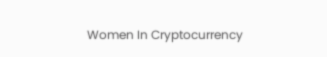Women In Cryptocurrency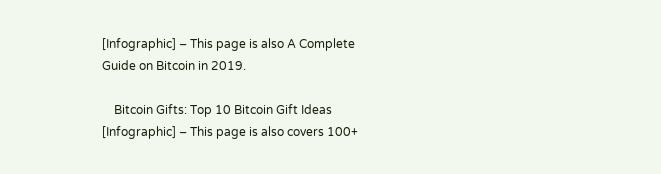[Infographic] – This page is also A Complete Guide on Bitcoin in 2019.

    Bitcoin Gifts: Top 10 Bitcoin Gift Ideas [Infographic] – This page is also covers 100+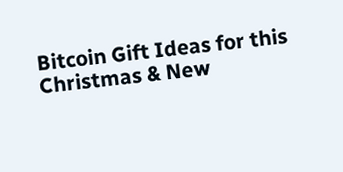Bitcoin Gift Ideas for this Christmas & New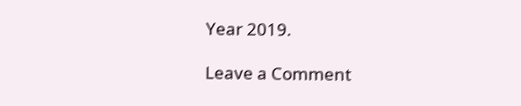Year 2019.

Leave a Comment